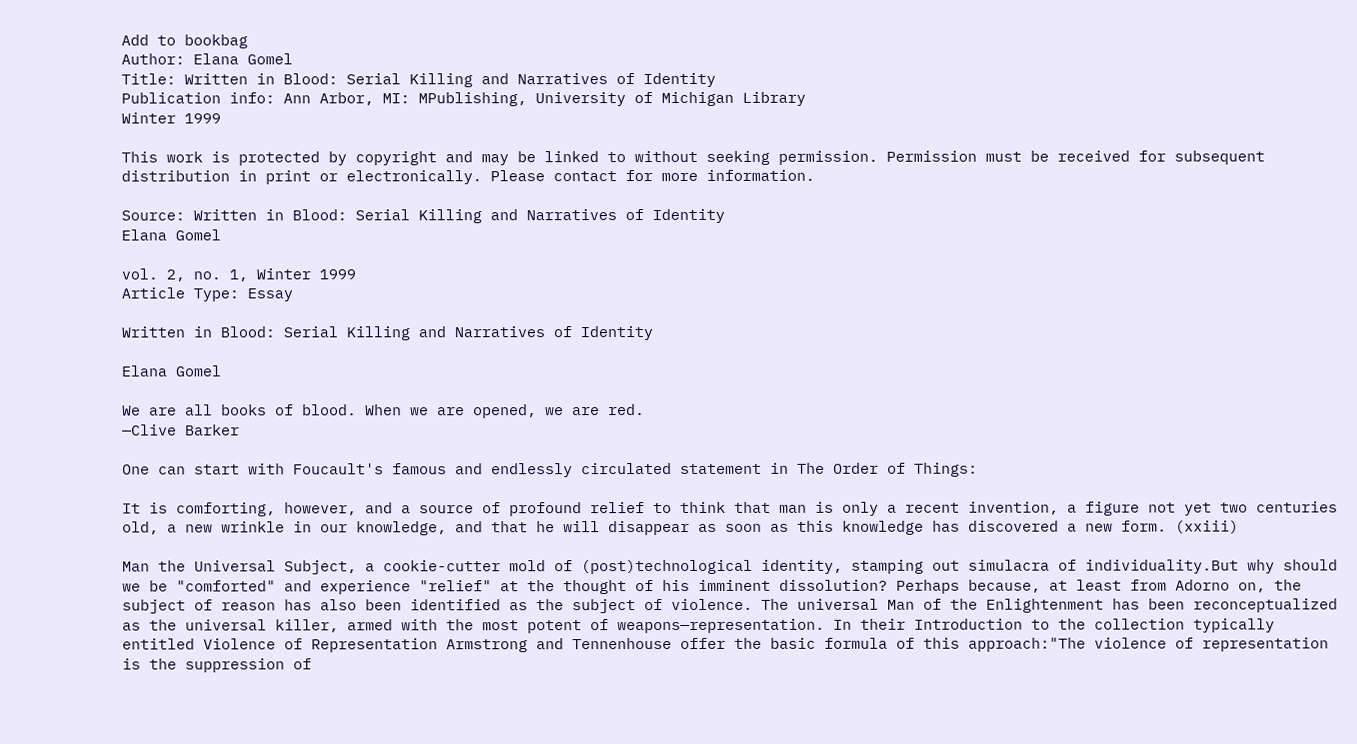Add to bookbag
Author: Elana Gomel
Title: Written in Blood: Serial Killing and Narratives of Identity
Publication info: Ann Arbor, MI: MPublishing, University of Michigan Library
Winter 1999

This work is protected by copyright and may be linked to without seeking permission. Permission must be received for subsequent distribution in print or electronically. Please contact for more information.

Source: Written in Blood: Serial Killing and Narratives of Identity
Elana Gomel

vol. 2, no. 1, Winter 1999
Article Type: Essay

Written in Blood: Serial Killing and Narratives of Identity

Elana Gomel

We are all books of blood. When we are opened, we are red.
—Clive Barker

One can start with Foucault's famous and endlessly circulated statement in The Order of Things:

It is comforting, however, and a source of profound relief to think that man is only a recent invention, a figure not yet two centuries old, a new wrinkle in our knowledge, and that he will disappear as soon as this knowledge has discovered a new form. (xxiii)

Man the Universal Subject, a cookie-cutter mold of (post)technological identity, stamping out simulacra of individuality.But why should we be "comforted" and experience "relief" at the thought of his imminent dissolution? Perhaps because, at least from Adorno on, the subject of reason has also been identified as the subject of violence. The universal Man of the Enlightenment has been reconceptualized as the universal killer, armed with the most potent of weapons—representation. In their Introduction to the collection typically entitled Violence of Representation Armstrong and Tennenhouse offer the basic formula of this approach:"The violence of representation is the suppression of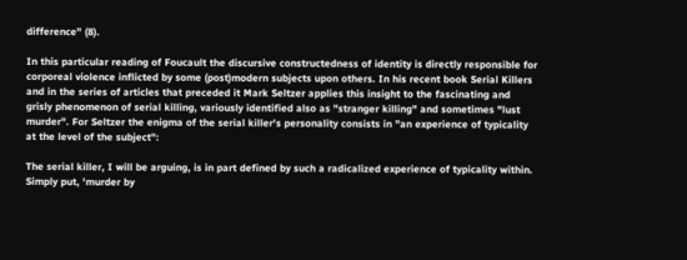difference" (8).

In this particular reading of Foucault the discursive constructedness of identity is directly responsible for corporeal violence inflicted by some (post)modern subjects upon others. In his recent book Serial Killers and in the series of articles that preceded it Mark Seltzer applies this insight to the fascinating and grisly phenomenon of serial killing, variously identified also as "stranger killing" and sometimes "lust murder". For Seltzer the enigma of the serial killer's personality consists in "an experience of typicality at the level of the subject":

The serial killer, I will be arguing, is in part defined by such a radicalized experience of typicality within. Simply put, 'murder by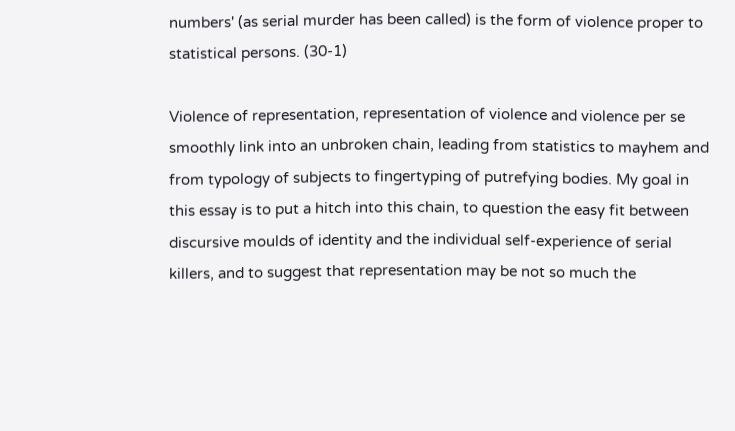numbers' (as serial murder has been called) is the form of violence proper to statistical persons. (30-1)

Violence of representation, representation of violence and violence per se smoothly link into an unbroken chain, leading from statistics to mayhem and from typology of subjects to fingertyping of putrefying bodies. My goal in this essay is to put a hitch into this chain, to question the easy fit between discursive moulds of identity and the individual self-experience of serial killers, and to suggest that representation may be not so much the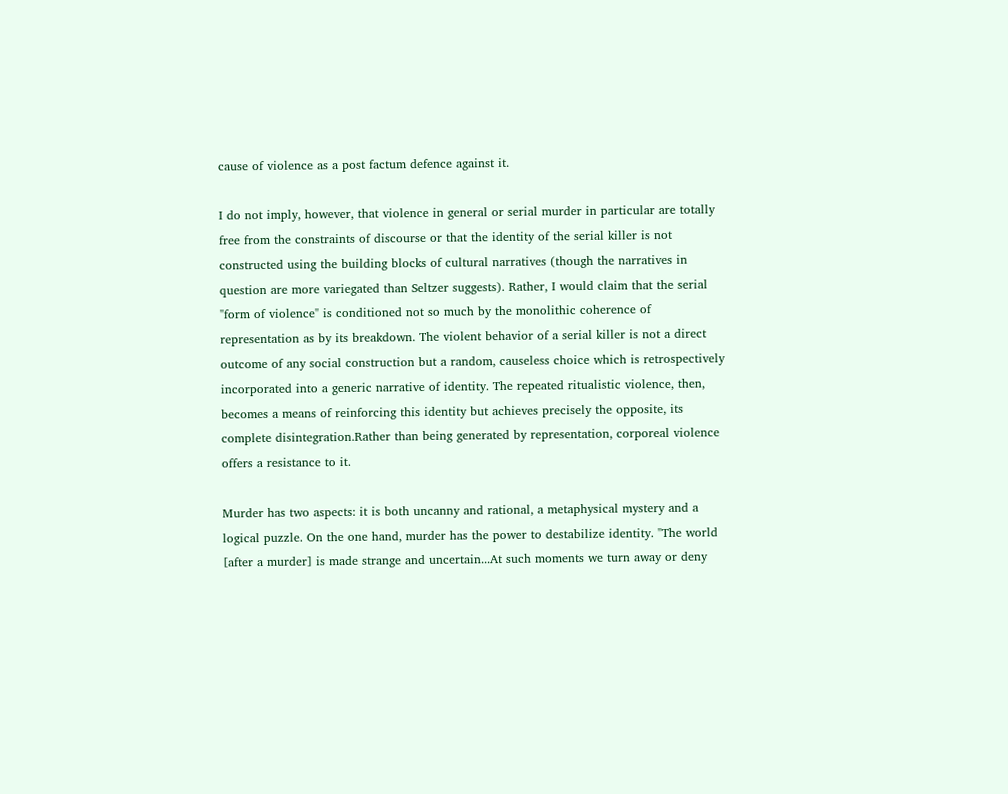cause of violence as a post factum defence against it.

I do not imply, however, that violence in general or serial murder in particular are totally free from the constraints of discourse or that the identity of the serial killer is not constructed using the building blocks of cultural narratives (though the narratives in question are more variegated than Seltzer suggests). Rather, I would claim that the serial "form of violence" is conditioned not so much by the monolithic coherence of representation as by its breakdown. The violent behavior of a serial killer is not a direct outcome of any social construction but a random, causeless choice which is retrospectively incorporated into a generic narrative of identity. The repeated ritualistic violence, then, becomes a means of reinforcing this identity but achieves precisely the opposite, its complete disintegration.Rather than being generated by representation, corporeal violence offers a resistance to it.

Murder has two aspects: it is both uncanny and rational, a metaphysical mystery and a logical puzzle. On the one hand, murder has the power to destabilize identity. "The world [after a murder] is made strange and uncertain...At such moments we turn away or deny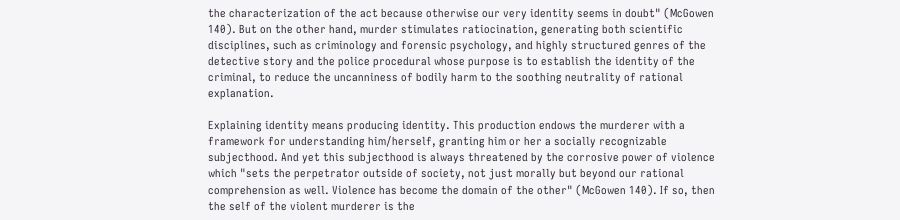the characterization of the act because otherwise our very identity seems in doubt" (McGowen 140). But on the other hand, murder stimulates ratiocination, generating both scientific disciplines, such as criminology and forensic psychology, and highly structured genres of the detective story and the police procedural whose purpose is to establish the identity of the criminal, to reduce the uncanniness of bodily harm to the soothing neutrality of rational explanation.

Explaining identity means producing identity. This production endows the murderer with a framework for understanding him/herself, granting him or her a socially recognizable subjecthood. And yet this subjecthood is always threatened by the corrosive power of violence which "sets the perpetrator outside of society, not just morally but beyond our rational comprehension as well. Violence has become the domain of the other" (McGowen 140). If so, then the self of the violent murderer is the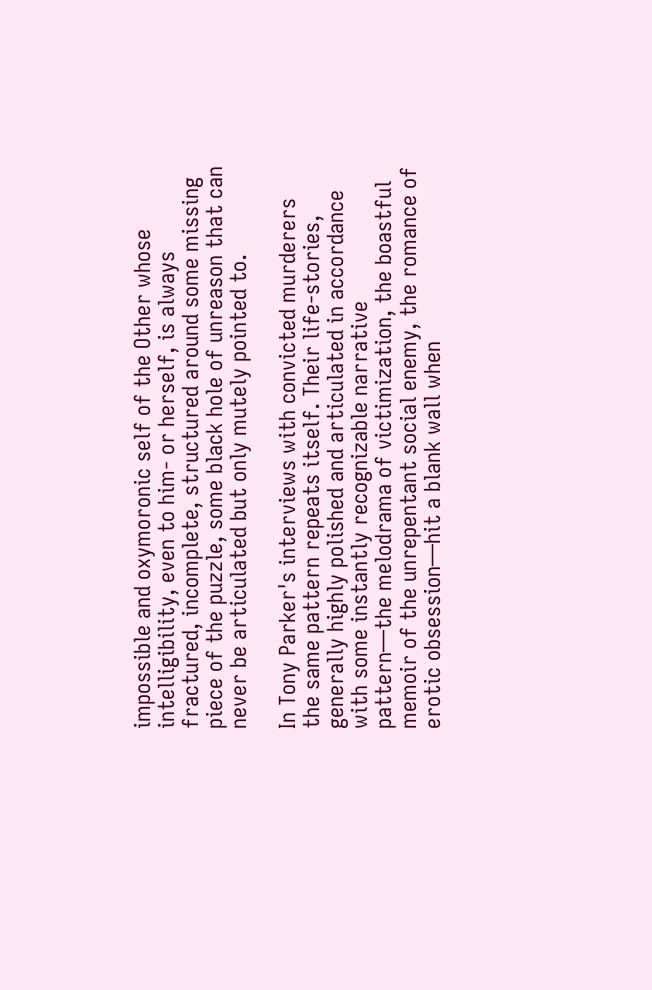impossible and oxymoronic self of the Other whose intelligibility, even to him- or herself, is always fractured, incomplete, structured around some missing piece of the puzzle, some black hole of unreason that can never be articulated but only mutely pointed to.

In Tony Parker's interviews with convicted murderers the same pattern repeats itself. Their life-stories, generally highly polished and articulated in accordance with some instantly recognizable narrative pattern—the melodrama of victimization, the boastful memoir of the unrepentant social enemy, the romance of erotic obsession—hit a blank wall when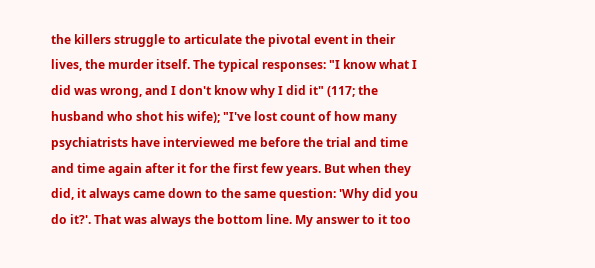the killers struggle to articulate the pivotal event in their lives, the murder itself. The typical responses: "I know what I did was wrong, and I don't know why I did it" (117; the husband who shot his wife); "I've lost count of how many psychiatrists have interviewed me before the trial and time and time again after it for the first few years. But when they did, it always came down to the same question: 'Why did you do it?'. That was always the bottom line. My answer to it too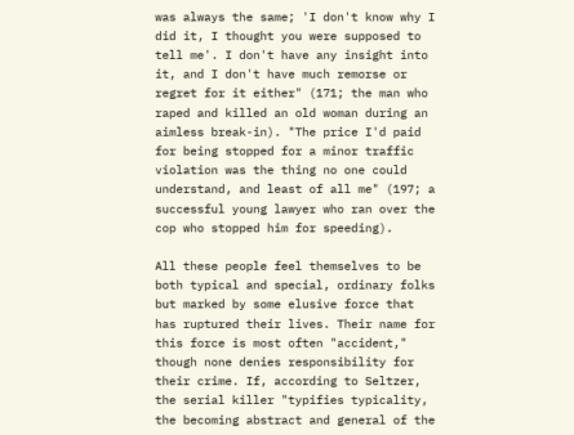was always the same; 'I don't know why I did it, I thought you were supposed to tell me'. I don't have any insight into it, and I don't have much remorse or regret for it either" (171; the man who raped and killed an old woman during an aimless break-in). "The price I'd paid for being stopped for a minor traffic violation was the thing no one could understand, and least of all me" (197; a successful young lawyer who ran over the cop who stopped him for speeding).

All these people feel themselves to be both typical and special, ordinary folks but marked by some elusive force that has ruptured their lives. Their name for this force is most often "accident," though none denies responsibility for their crime. If, according to Seltzer, the serial killer "typifies typicality, the becoming abstract and general of the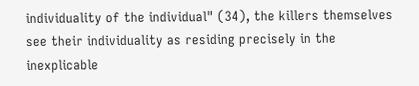individuality of the individual" (34), the killers themselves see their individuality as residing precisely in the inexplicable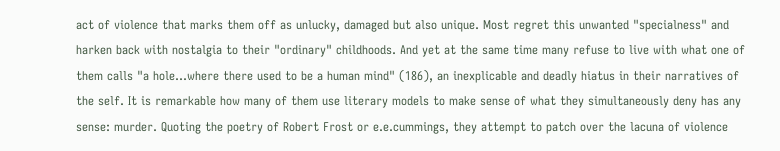act of violence that marks them off as unlucky, damaged but also unique. Most regret this unwanted "specialness" and harken back with nostalgia to their "ordinary" childhoods. And yet at the same time many refuse to live with what one of them calls "a hole...where there used to be a human mind" (186), an inexplicable and deadly hiatus in their narratives of the self. It is remarkable how many of them use literary models to make sense of what they simultaneously deny has any sense: murder. Quoting the poetry of Robert Frost or e.e.cummings, they attempt to patch over the lacuna of violence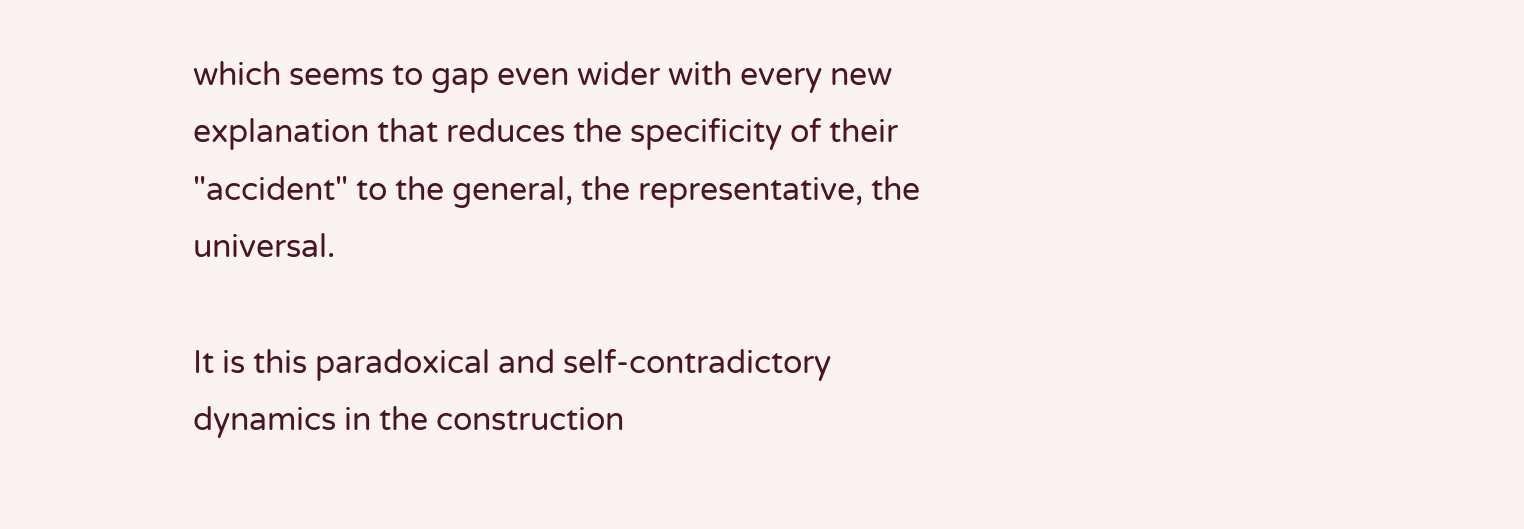which seems to gap even wider with every new explanation that reduces the specificity of their "accident" to the general, the representative, the universal.

It is this paradoxical and self-contradictory dynamics in the construction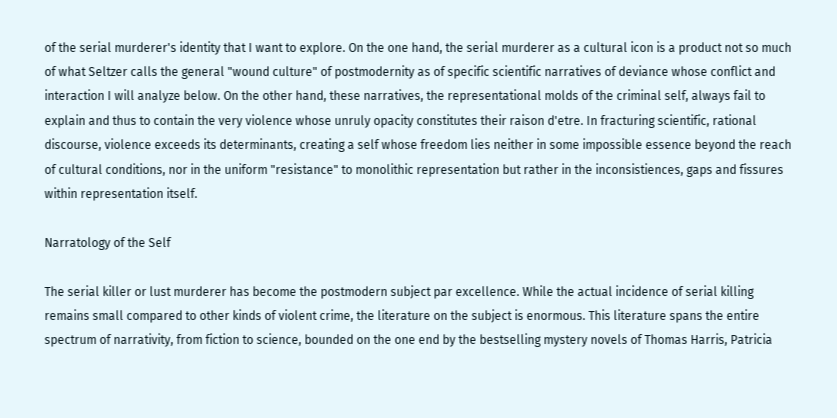of the serial murderer's identity that I want to explore. On the one hand, the serial murderer as a cultural icon is a product not so much of what Seltzer calls the general "wound culture" of postmodernity as of specific scientific narratives of deviance whose conflict and interaction I will analyze below. On the other hand, these narratives, the representational molds of the criminal self, always fail to explain and thus to contain the very violence whose unruly opacity constitutes their raison d'etre. In fracturing scientific, rational discourse, violence exceeds its determinants, creating a self whose freedom lies neither in some impossible essence beyond the reach of cultural conditions, nor in the uniform "resistance" to monolithic representation but rather in the inconsistiences, gaps and fissures within representation itself.

Narratology of the Self

The serial killer or lust murderer has become the postmodern subject par excellence. While the actual incidence of serial killing remains small compared to other kinds of violent crime, the literature on the subject is enormous. This literature spans the entire spectrum of narrativity, from fiction to science, bounded on the one end by the bestselling mystery novels of Thomas Harris, Patricia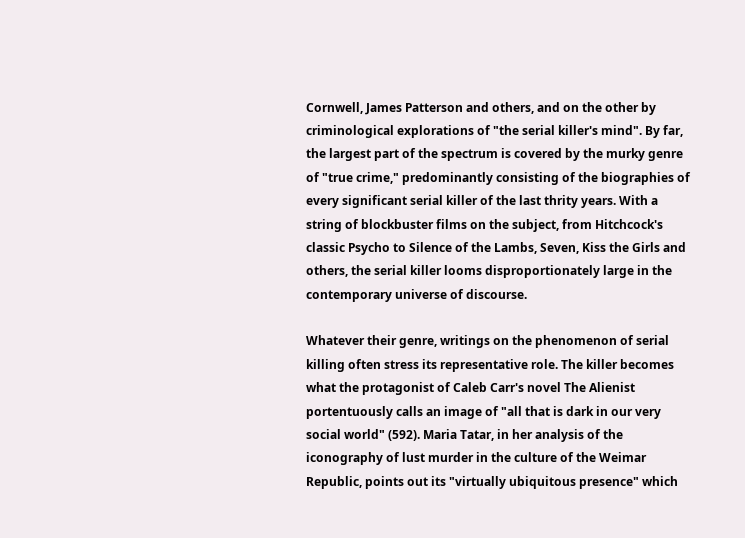Cornwell, James Patterson and others, and on the other by criminological explorations of "the serial killer's mind". By far, the largest part of the spectrum is covered by the murky genre of "true crime," predominantly consisting of the biographies of every significant serial killer of the last thrity years. With a string of blockbuster films on the subject, from Hitchcock's classic Psycho to Silence of the Lambs, Seven, Kiss the Girls and others, the serial killer looms disproportionately large in the contemporary universe of discourse.

Whatever their genre, writings on the phenomenon of serial killing often stress its representative role. The killer becomes what the protagonist of Caleb Carr's novel The Alienist portentuously calls an image of "all that is dark in our very social world" (592). Maria Tatar, in her analysis of the iconography of lust murder in the culture of the Weimar Republic, points out its "virtually ubiquitous presence" which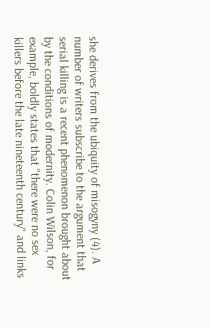she derives from the ubiquity of misogyny (4). A number of writers subscribe to the argument that serial killing is a recent phenomenon brought about by the conditions of modernity. Colin Wilson, for example, boldly states that "there were no sex killers before the late nineteenth century" and links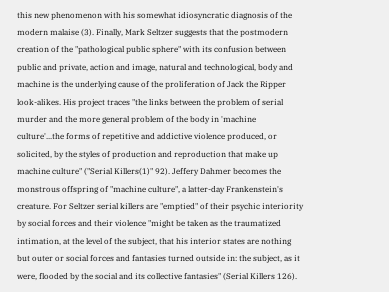this new phenomenon with his somewhat idiosyncratic diagnosis of the modern malaise (3). Finally, Mark Seltzer suggests that the postmodern creation of the "pathological public sphere" with its confusion between public and private, action and image, natural and technological, body and machine is the underlying cause of the proliferation of Jack the Ripper look-alikes. His project traces "the links between the problem of serial murder and the more general problem of the body in 'machine culture'...the forms of repetitive and addictive violence produced, or solicited, by the styles of production and reproduction that make up machine culture" ("Serial Killers(1)" 92). Jeffery Dahmer becomes the monstrous offspring of "machine culture", a latter-day Frankenstein's creature. For Seltzer serial killers are "emptied" of their psychic interiority by social forces and their violence "might be taken as the traumatized intimation, at the level of the subject, that his interior states are nothing but outer or social forces and fantasies turned outside in: the subject, as it were, flooded by the social and its collective fantasies" (Serial Killers 126).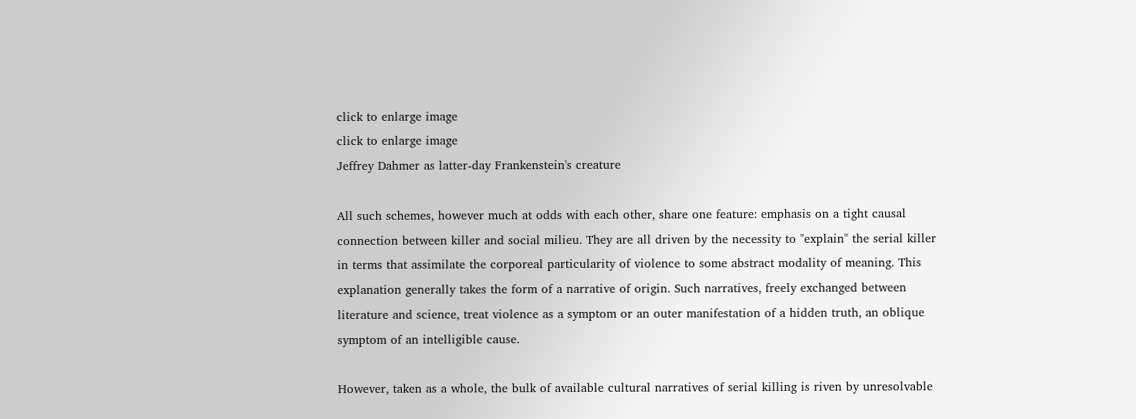click to enlarge image
click to enlarge image
Jeffrey Dahmer as latter-day Frankenstein's creature

All such schemes, however much at odds with each other, share one feature: emphasis on a tight causal connection between killer and social milieu. They are all driven by the necessity to "explain" the serial killer in terms that assimilate the corporeal particularity of violence to some abstract modality of meaning. This explanation generally takes the form of a narrative of origin. Such narratives, freely exchanged between literature and science, treat violence as a symptom or an outer manifestation of a hidden truth, an oblique symptom of an intelligible cause.

However, taken as a whole, the bulk of available cultural narratives of serial killing is riven by unresolvable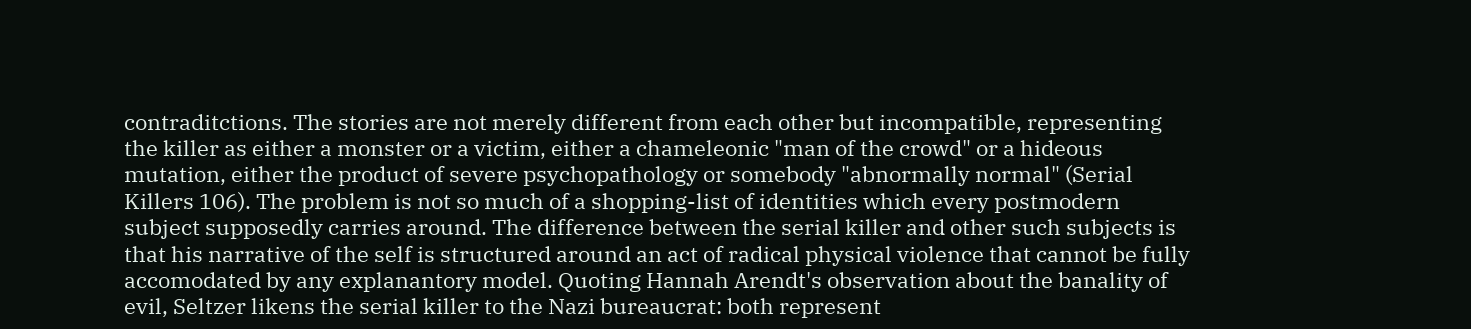contraditctions. The stories are not merely different from each other but incompatible, representing the killer as either a monster or a victim, either a chameleonic "man of the crowd" or a hideous mutation, either the product of severe psychopathology or somebody "abnormally normal" (Serial Killers 106). The problem is not so much of a shopping-list of identities which every postmodern subject supposedly carries around. The difference between the serial killer and other such subjects is that his narrative of the self is structured around an act of radical physical violence that cannot be fully accomodated by any explanantory model. Quoting Hannah Arendt's observation about the banality of evil, Seltzer likens the serial killer to the Nazi bureaucrat: both represent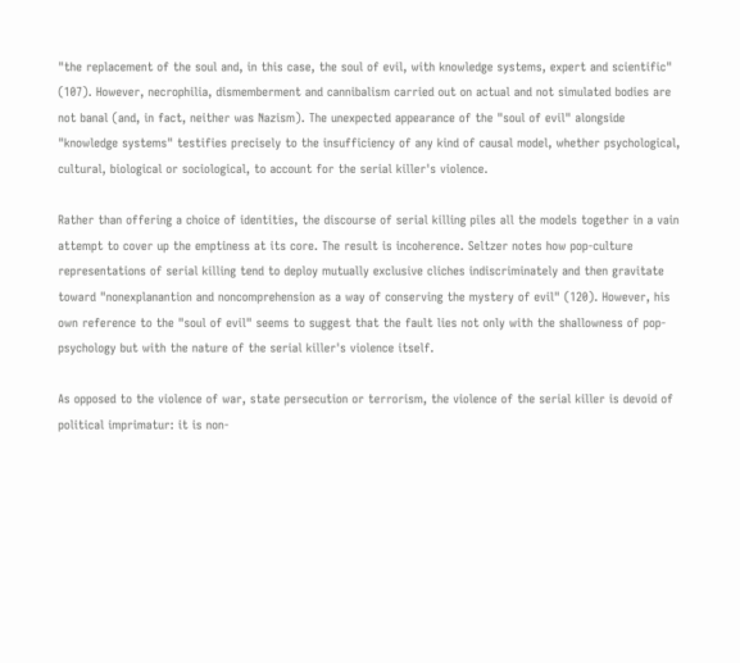"the replacement of the soul and, in this case, the soul of evil, with knowledge systems, expert and scientific" (107). However, necrophilia, dismemberment and cannibalism carried out on actual and not simulated bodies are not banal (and, in fact, neither was Nazism). The unexpected appearance of the "soul of evil" alongside "knowledge systems" testifies precisely to the insufficiency of any kind of causal model, whether psychological, cultural, biological or sociological, to account for the serial killer's violence.

Rather than offering a choice of identities, the discourse of serial killing piles all the models together in a vain attempt to cover up the emptiness at its core. The result is incoherence. Seltzer notes how pop-culture representations of serial killing tend to deploy mutually exclusive cliches indiscriminately and then gravitate toward "nonexplanantion and noncomprehension as a way of conserving the mystery of evil" (120). However, his own reference to the "soul of evil" seems to suggest that the fault lies not only with the shallowness of pop-psychology but with the nature of the serial killer's violence itself.

As opposed to the violence of war, state persecution or terrorism, the violence of the serial killer is devoid of political imprimatur: it is non-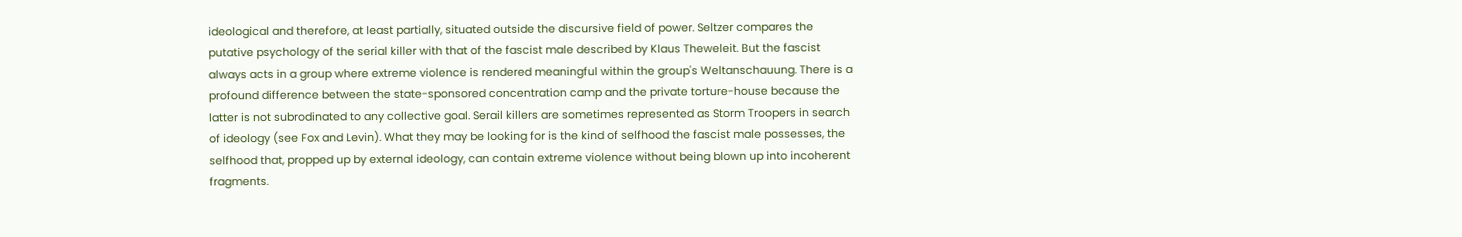ideological and therefore, at least partially, situated outside the discursive field of power. Seltzer compares the putative psychology of the serial killer with that of the fascist male described by Klaus Theweleit. But the fascist always acts in a group where extreme violence is rendered meaningful within the group's Weltanschauung. There is a profound difference between the state-sponsored concentration camp and the private torture-house because the latter is not subrodinated to any collective goal. Serail killers are sometimes represented as Storm Troopers in search of ideology (see Fox and Levin). What they may be looking for is the kind of selfhood the fascist male possesses, the selfhood that, propped up by external ideology, can contain extreme violence without being blown up into incoherent fragments.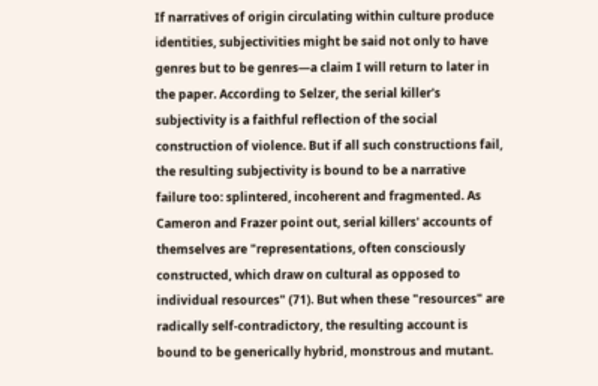If narratives of origin circulating within culture produce identities, subjectivities might be said not only to have genres but to be genres—a claim I will return to later in the paper. According to Selzer, the serial killer's subjectivity is a faithful reflection of the social construction of violence. But if all such constructions fail, the resulting subjectivity is bound to be a narrative failure too: splintered, incoherent and fragmented. As Cameron and Frazer point out, serial killers' accounts of themselves are "representations, often consciously constructed, which draw on cultural as opposed to individual resources" (71). But when these "resources" are radically self-contradictory, the resulting account is bound to be generically hybrid, monstrous and mutant.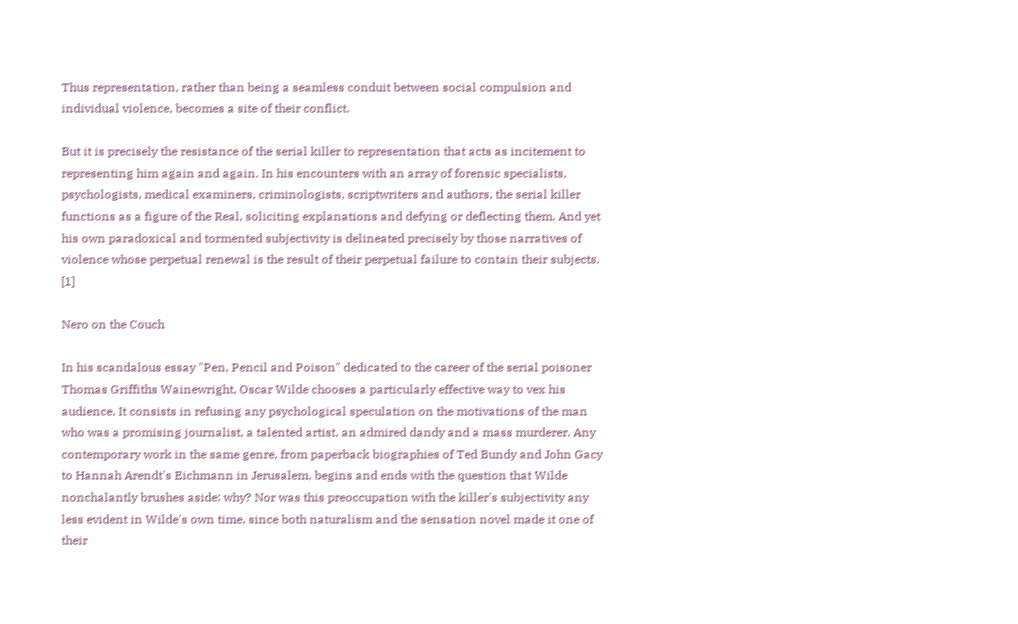Thus representation, rather than being a seamless conduit between social compulsion and individual violence, becomes a site of their conflict.

But it is precisely the resistance of the serial killer to representation that acts as incitement to representing him again and again. In his encounters with an array of forensic specialists, psychologists, medical examiners, criminologists, scriptwriters and authors, the serial killer functions as a figure of the Real, soliciting explanations and defying or deflecting them. And yet his own paradoxical and tormented subjectivity is delineated precisely by those narratives of violence whose perpetual renewal is the result of their perpetual failure to contain their subjects. [1]

Nero on the Couch

In his scandalous essay "Pen, Pencil and Poison" dedicated to the career of the serial poisoner Thomas Griffiths Wainewright, Oscar Wilde chooses a particularly effective way to vex his audience. It consists in refusing any psychological speculation on the motivations of the man who was a promising journalist, a talented artist, an admired dandy and a mass murderer. Any contemporary work in the same genre, from paperback biographies of Ted Bundy and John Gacy to Hannah Arendt's Eichmann in Jerusalem, begins and ends with the question that Wilde nonchalantly brushes aside: why? Nor was this preoccupation with the killer's subjectivity any less evident in Wilde's own time, since both naturalism and the sensation novel made it one of their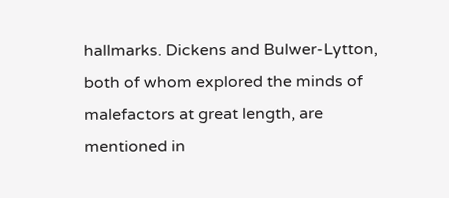hallmarks. Dickens and Bulwer-Lytton, both of whom explored the minds of malefactors at great length, are mentioned in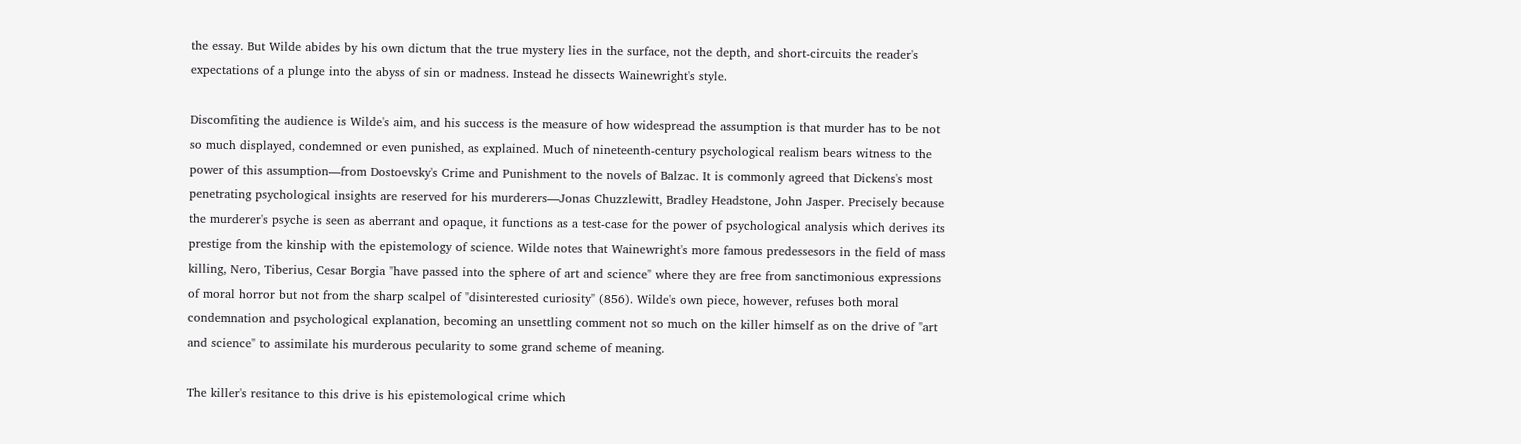the essay. But Wilde abides by his own dictum that the true mystery lies in the surface, not the depth, and short-circuits the reader's expectations of a plunge into the abyss of sin or madness. Instead he dissects Wainewright's style.

Discomfiting the audience is Wilde's aim, and his success is the measure of how widespread the assumption is that murder has to be not so much displayed, condemned or even punished, as explained. Much of nineteenth-century psychological realism bears witness to the power of this assumption—from Dostoevsky's Crime and Punishment to the novels of Balzac. It is commonly agreed that Dickens's most penetrating psychological insights are reserved for his murderers—Jonas Chuzzlewitt, Bradley Headstone, John Jasper. Precisely because the murderer's psyche is seen as aberrant and opaque, it functions as a test-case for the power of psychological analysis which derives its prestige from the kinship with the epistemology of science. Wilde notes that Wainewright's more famous predessesors in the field of mass killing, Nero, Tiberius, Cesar Borgia "have passed into the sphere of art and science" where they are free from sanctimonious expressions of moral horror but not from the sharp scalpel of "disinterested curiosity" (856). Wilde's own piece, however, refuses both moral condemnation and psychological explanation, becoming an unsettling comment not so much on the killer himself as on the drive of "art and science" to assimilate his murderous pecularity to some grand scheme of meaning.

The killer's resitance to this drive is his epistemological crime which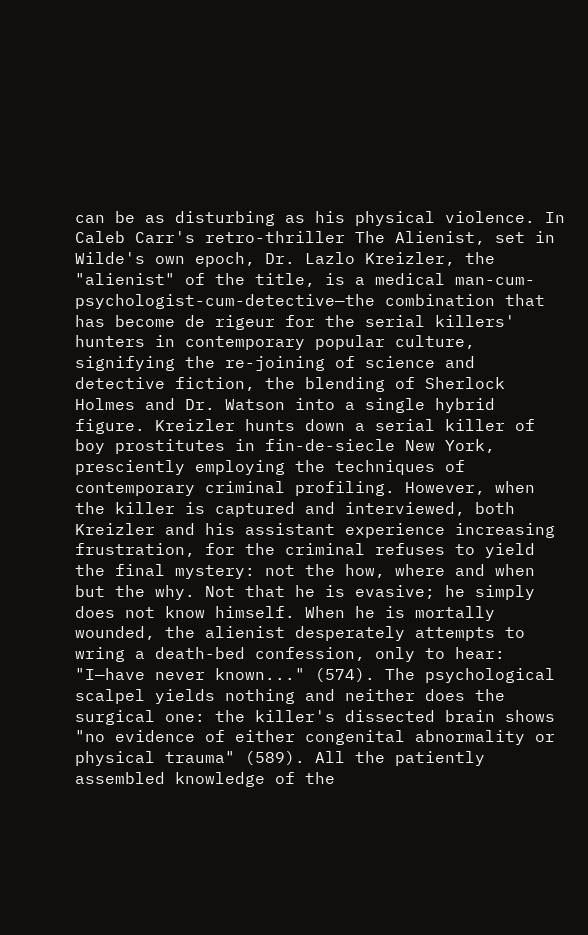can be as disturbing as his physical violence. In Caleb Carr's retro-thriller The Alienist, set in Wilde's own epoch, Dr. Lazlo Kreizler, the "alienist" of the title, is a medical man-cum-psychologist-cum-detective—the combination that has become de rigeur for the serial killers' hunters in contemporary popular culture, signifying the re-joining of science and detective fiction, the blending of Sherlock Holmes and Dr. Watson into a single hybrid figure. Kreizler hunts down a serial killer of boy prostitutes in fin-de-siecle New York, presciently employing the techniques of contemporary criminal profiling. However, when the killer is captured and interviewed, both Kreizler and his assistant experience increasing frustration, for the criminal refuses to yield the final mystery: not the how, where and when but the why. Not that he is evasive; he simply does not know himself. When he is mortally wounded, the alienist desperately attempts to wring a death-bed confession, only to hear: "I—have never known..." (574). The psychological scalpel yields nothing and neither does the surgical one: the killer's dissected brain shows "no evidence of either congenital abnormality or physical trauma" (589). All the patiently assembled knowledge of the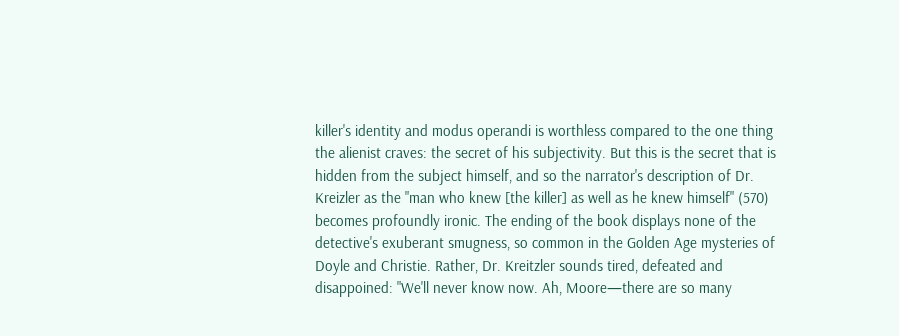killer's identity and modus operandi is worthless compared to the one thing the alienist craves: the secret of his subjectivity. But this is the secret that is hidden from the subject himself, and so the narrator's description of Dr. Kreizler as the "man who knew [the killer] as well as he knew himself" (570) becomes profoundly ironic. The ending of the book displays none of the detective's exuberant smugness, so common in the Golden Age mysteries of Doyle and Christie. Rather, Dr. Kreitzler sounds tired, defeated and disappoined: "We'll never know now. Ah, Moore—there are so many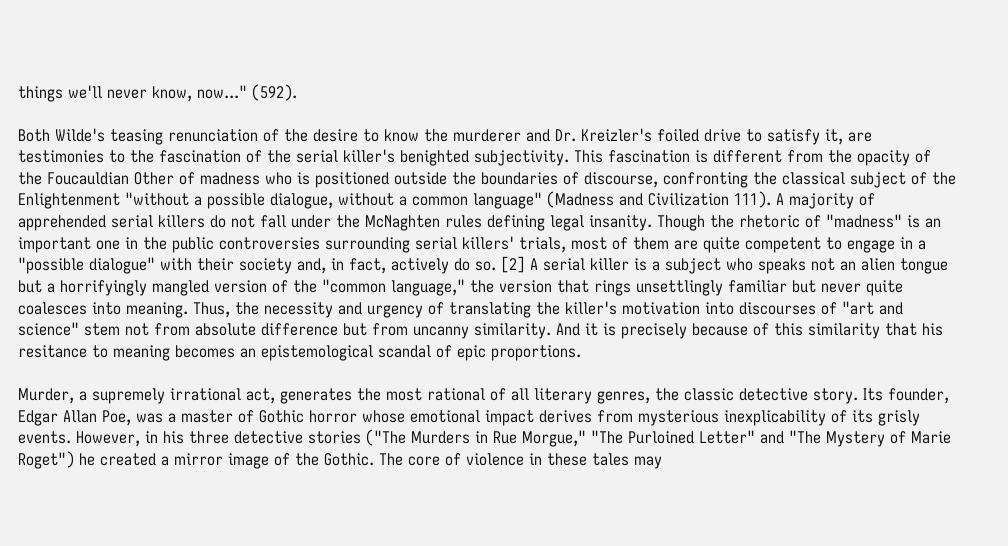things we'll never know, now..." (592).

Both Wilde's teasing renunciation of the desire to know the murderer and Dr. Kreizler's foiled drive to satisfy it, are testimonies to the fascination of the serial killer's benighted subjectivity. This fascination is different from the opacity of the Foucauldian Other of madness who is positioned outside the boundaries of discourse, confronting the classical subject of the Enlightenment "without a possible dialogue, without a common language" (Madness and Civilization 111). A majority of apprehended serial killers do not fall under the McNaghten rules defining legal insanity. Though the rhetoric of "madness" is an important one in the public controversies surrounding serial killers' trials, most of them are quite competent to engage in a "possible dialogue" with their society and, in fact, actively do so. [2] A serial killer is a subject who speaks not an alien tongue but a horrifyingly mangled version of the "common language," the version that rings unsettlingly familiar but never quite coalesces into meaning. Thus, the necessity and urgency of translating the killer's motivation into discourses of "art and science" stem not from absolute difference but from uncanny similarity. And it is precisely because of this similarity that his resitance to meaning becomes an epistemological scandal of epic proportions.

Murder, a supremely irrational act, generates the most rational of all literary genres, the classic detective story. Its founder, Edgar Allan Poe, was a master of Gothic horror whose emotional impact derives from mysterious inexplicability of its grisly events. However, in his three detective stories ("The Murders in Rue Morgue," "The Purloined Letter" and "The Mystery of Marie Roget") he created a mirror image of the Gothic. The core of violence in these tales may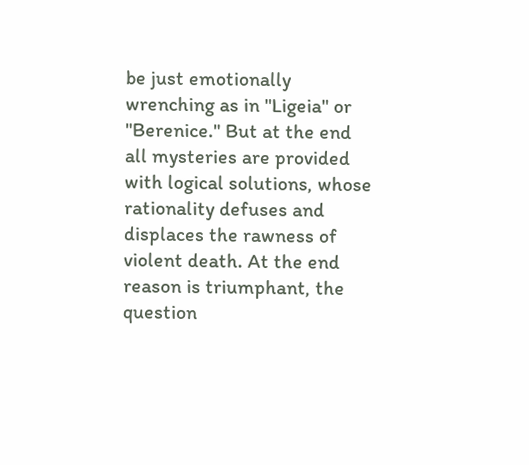be just emotionally wrenching as in "Ligeia" or "Berenice." But at the end all mysteries are provided with logical solutions, whose rationality defuses and displaces the rawness of violent death. At the end reason is triumphant, the question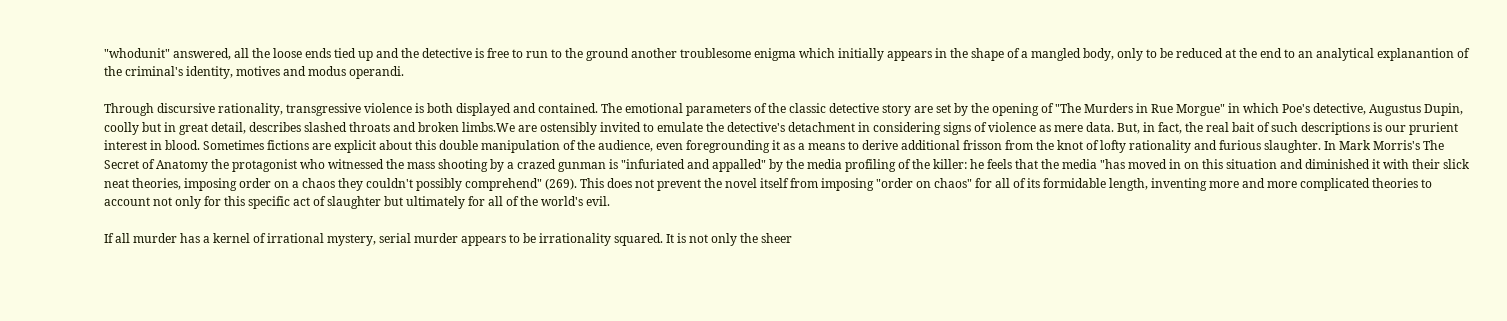"whodunit" answered, all the loose ends tied up and the detective is free to run to the ground another troublesome enigma which initially appears in the shape of a mangled body, only to be reduced at the end to an analytical explanantion of the criminal's identity, motives and modus operandi.

Through discursive rationality, transgressive violence is both displayed and contained. The emotional parameters of the classic detective story are set by the opening of "The Murders in Rue Morgue" in which Poe's detective, Augustus Dupin, coolly but in great detail, describes slashed throats and broken limbs.We are ostensibly invited to emulate the detective's detachment in considering signs of violence as mere data. But, in fact, the real bait of such descriptions is our prurient interest in blood. Sometimes fictions are explicit about this double manipulation of the audience, even foregrounding it as a means to derive additional frisson from the knot of lofty rationality and furious slaughter. In Mark Morris's The Secret of Anatomy the protagonist who witnessed the mass shooting by a crazed gunman is "infuriated and appalled" by the media profiling of the killer: he feels that the media "has moved in on this situation and diminished it with their slick neat theories, imposing order on a chaos they couldn't possibly comprehend" (269). This does not prevent the novel itself from imposing "order on chaos" for all of its formidable length, inventing more and more complicated theories to account not only for this specific act of slaughter but ultimately for all of the world's evil.

If all murder has a kernel of irrational mystery, serial murder appears to be irrationality squared. It is not only the sheer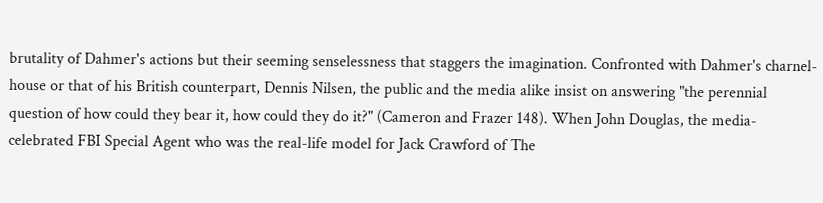brutality of Dahmer's actions but their seeming senselessness that staggers the imagination. Confronted with Dahmer's charnel-house or that of his British counterpart, Dennis Nilsen, the public and the media alike insist on answering "the perennial question of how could they bear it, how could they do it?" (Cameron and Frazer 148). When John Douglas, the media-celebrated FBI Special Agent who was the real-life model for Jack Crawford of The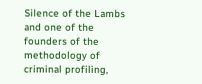Silence of the Lambs and one of the founders of the methodology of criminal profiling,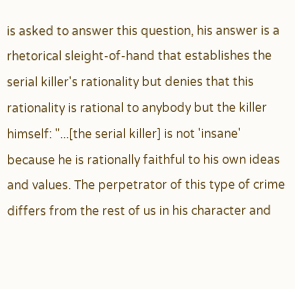is asked to answer this question, his answer is a rhetorical sleight-of-hand that establishes the serial killer's rationality but denies that this rationality is rational to anybody but the killer himself: "...[the serial killer] is not 'insane' because he is rationally faithful to his own ideas and values. The perpetrator of this type of crime differs from the rest of us in his character and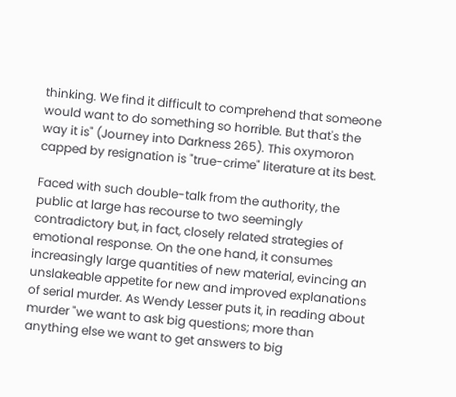thinking. We find it difficult to comprehend that someone would want to do something so horrible. But that's the way it is" (Journey into Darkness 265). This oxymoron capped by resignation is "true-crime" literature at its best.

Faced with such double-talk from the authority, the public at large has recourse to two seemingly contradictory but, in fact, closely related strategies of emotional response. On the one hand, it consumes increasingly large quantities of new material, evincing an unslakeable appetite for new and improved explanations of serial murder. As Wendy Lesser puts it, in reading about murder "we want to ask big questions; more than anything else we want to get answers to big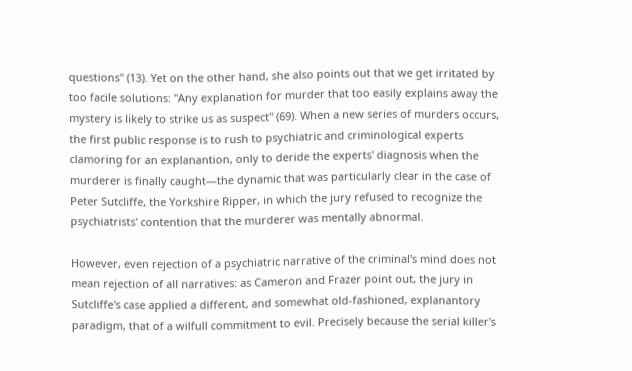questions" (13). Yet on the other hand, she also points out that we get irritated by too facile solutions: "Any explanation for murder that too easily explains away the mystery is likely to strike us as suspect" (69). When a new series of murders occurs, the first public response is to rush to psychiatric and criminological experts clamoring for an explanantion, only to deride the experts' diagnosis when the murderer is finally caught—the dynamic that was particularly clear in the case of Peter Sutcliffe, the Yorkshire Ripper, in which the jury refused to recognize the psychiatrists' contention that the murderer was mentally abnormal.

However, even rejection of a psychiatric narrative of the criminal's mind does not mean rejection of all narratives: as Cameron and Frazer point out, the jury in Sutcliffe's case applied a different, and somewhat old-fashioned, explanantory paradigm, that of a wilfull commitment to evil. Precisely because the serial killer's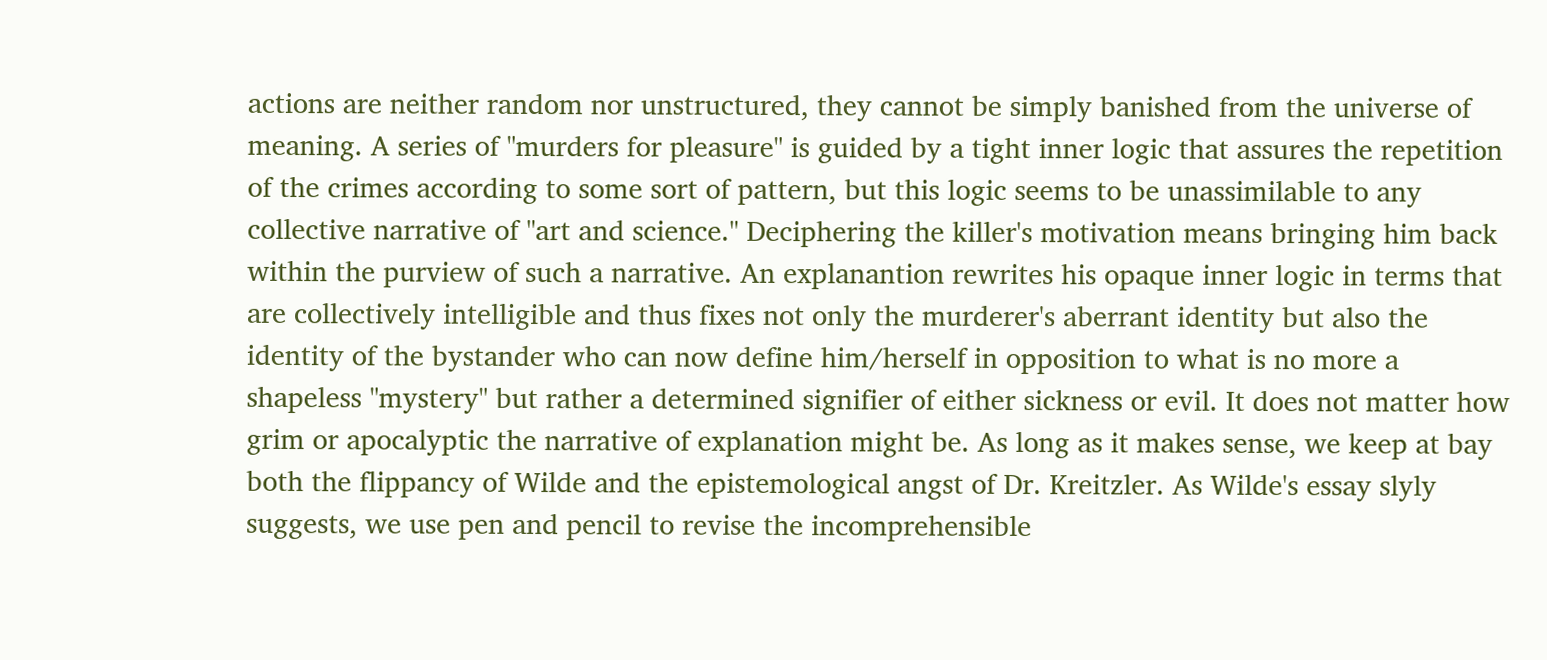actions are neither random nor unstructured, they cannot be simply banished from the universe of meaning. A series of "murders for pleasure" is guided by a tight inner logic that assures the repetition of the crimes according to some sort of pattern, but this logic seems to be unassimilable to any collective narrative of "art and science." Deciphering the killer's motivation means bringing him back within the purview of such a narrative. An explanantion rewrites his opaque inner logic in terms that are collectively intelligible and thus fixes not only the murderer's aberrant identity but also the identity of the bystander who can now define him/herself in opposition to what is no more a shapeless "mystery" but rather a determined signifier of either sickness or evil. It does not matter how grim or apocalyptic the narrative of explanation might be. As long as it makes sense, we keep at bay both the flippancy of Wilde and the epistemological angst of Dr. Kreitzler. As Wilde's essay slyly suggests, we use pen and pencil to revise the incomprehensible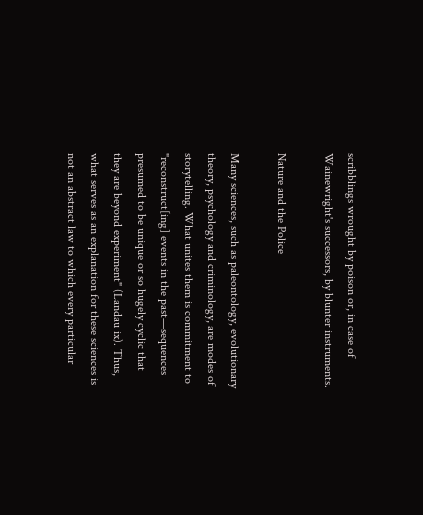scribblings wrought by poison or, in case of Wainewright's successors, by blunter instruments.

Nature and the Police

Many sciences, such as paleontology, evolutionary theory, psychology and criminology, are modes of storytelling. What unites them is commitment to "reconstruct[ing] events in the past—sequences presumed to be unique or so hugely cyclic that they are beyond experiment" (Landau ix). Thus, what serves as an explanation for these sciences is not an abstract law to which every particular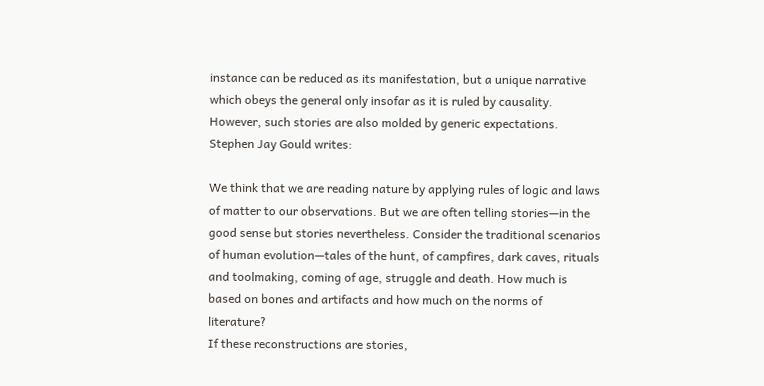instance can be reduced as its manifestation, but a unique narrative which obeys the general only insofar as it is ruled by causality. However, such stories are also molded by generic expectations. Stephen Jay Gould writes:

We think that we are reading nature by applying rules of logic and laws of matter to our observations. But we are often telling stories—in the good sense but stories nevertheless. Consider the traditional scenarios of human evolution—tales of the hunt, of campfires, dark caves, rituals and toolmaking, coming of age, struggle and death. How much is based on bones and artifacts and how much on the norms of literature?
If these reconstructions are stories,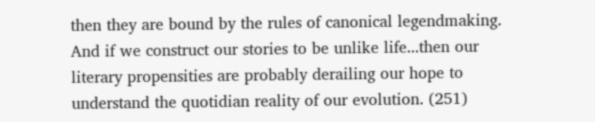then they are bound by the rules of canonical legendmaking. And if we construct our stories to be unlike life...then our literary propensities are probably derailing our hope to understand the quotidian reality of our evolution. (251)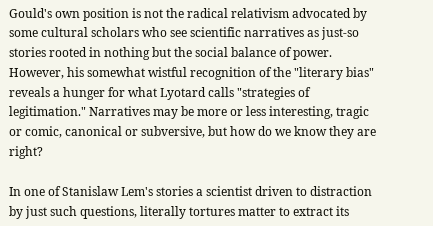Gould's own position is not the radical relativism advocated by some cultural scholars who see scientific narratives as just-so stories rooted in nothing but the social balance of power. However, his somewhat wistful recognition of the "literary bias" reveals a hunger for what Lyotard calls "strategies of legitimation." Narratives may be more or less interesting, tragic or comic, canonical or subversive, but how do we know they are right?

In one of Stanislaw Lem's stories a scientist driven to distraction by just such questions, literally tortures matter to extract its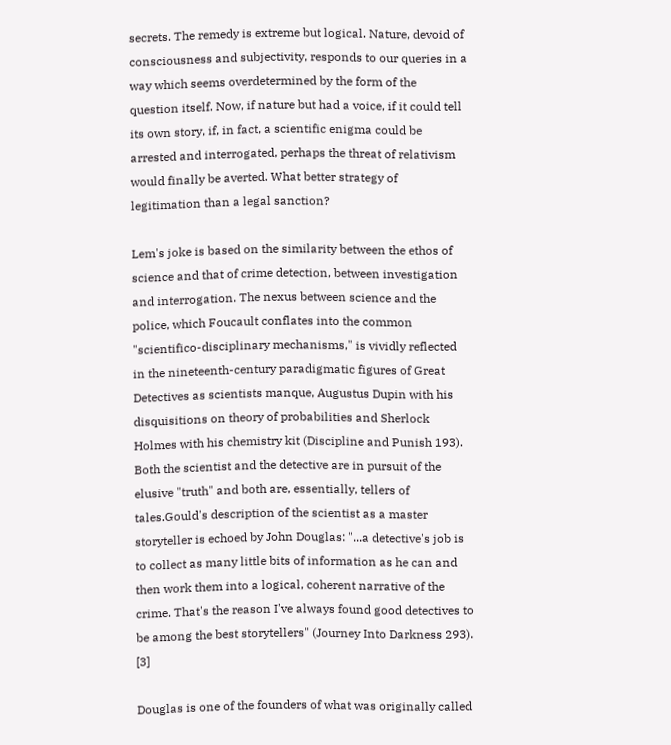secrets. The remedy is extreme but logical. Nature, devoid of consciousness and subjectivity, responds to our queries in a way which seems overdetermined by the form of the question itself. Now, if nature but had a voice, if it could tell its own story, if, in fact, a scientific enigma could be arrested and interrogated, perhaps the threat of relativism would finally be averted. What better strategy of legitimation than a legal sanction?

Lem's joke is based on the similarity between the ethos of science and that of crime detection, between investigation and interrogation. The nexus between science and the police, which Foucault conflates into the common "scientifico-disciplinary mechanisms," is vividly reflected in the nineteenth-century paradigmatic figures of Great Detectives as scientists manque, Augustus Dupin with his disquisitions on theory of probabilities and Sherlock Holmes with his chemistry kit (Discipline and Punish 193). Both the scientist and the detective are in pursuit of the elusive "truth" and both are, essentially, tellers of tales.Gould's description of the scientist as a master storyteller is echoed by John Douglas: "...a detective's job is to collect as many little bits of information as he can and then work them into a logical, coherent narrative of the crime. That's the reason I've always found good detectives to be among the best storytellers" (Journey Into Darkness 293). [3]

Douglas is one of the founders of what was originally called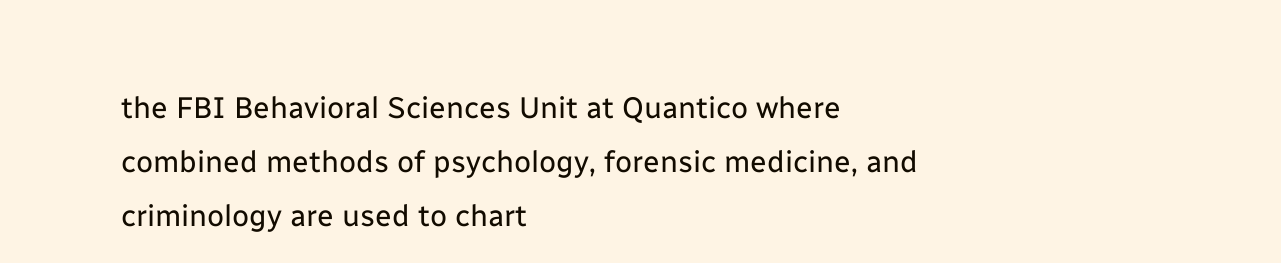the FBI Behavioral Sciences Unit at Quantico where combined methods of psychology, forensic medicine, and criminology are used to chart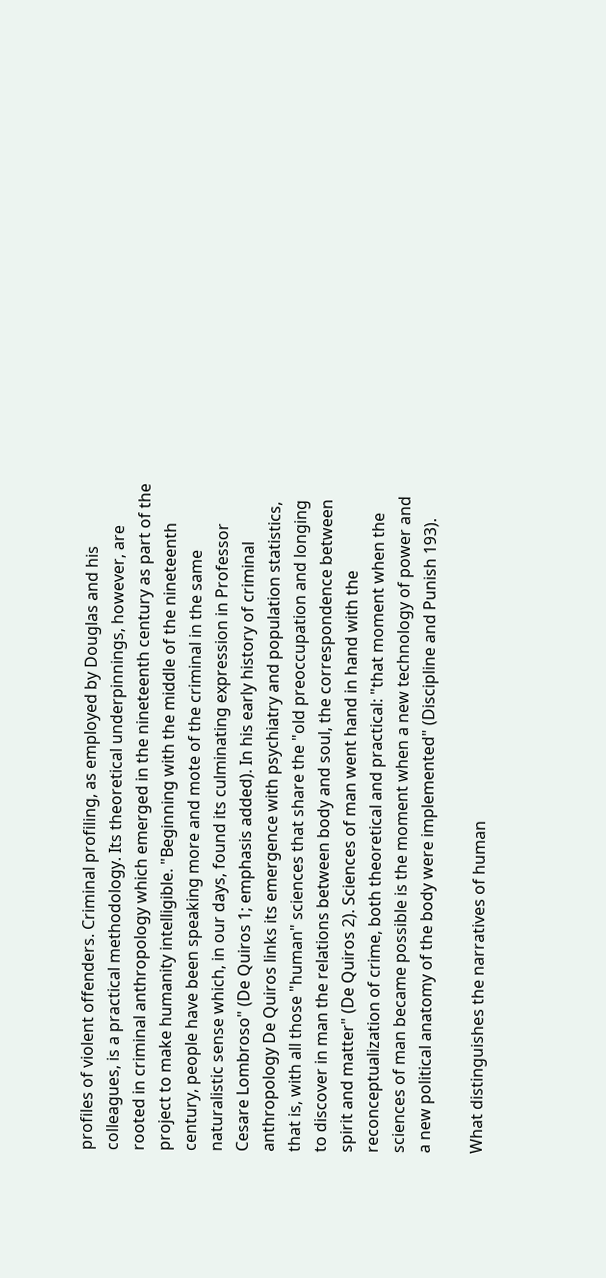profiles of violent offenders. Criminal profiling, as employed by Douglas and his colleagues, is a practical methodology. Its theoretical underpinnings, however, are rooted in criminal anthropology which emerged in the nineteenth century as part of the project to make humanity intelligible. "Beginning with the middle of the nineteenth century, people have been speaking more and mote of the criminal in the same naturalistic sense which, in our days, found its culminating expression in Professor Cesare Lombroso" (De Quiros 1; emphasis added). In his early history of criminal anthropology De Quiros links its emergence with psychiatry and population statistics, that is, with all those "human" sciences that share the "old preoccupation and longing to discover in man the relations between body and soul, the correspondence between spirit and matter" (De Quiros 2). Sciences of man went hand in hand with the reconceptualization of crime, both theoretical and practical: "that moment when the sciences of man became possible is the moment when a new technology of power and a new political anatomy of the body were implemented" (Discipline and Punish 193).

What distinguishes the narratives of human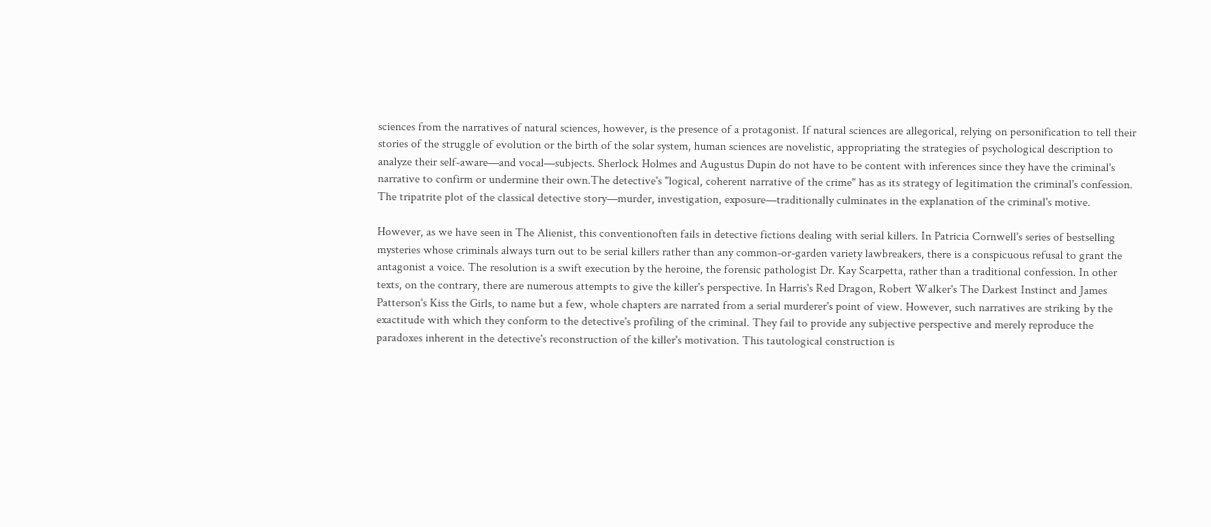sciences from the narratives of natural sciences, however, is the presence of a protagonist. If natural sciences are allegorical, relying on personification to tell their stories of the struggle of evolution or the birth of the solar system, human sciences are novelistic, appropriating the strategies of psychological description to analyze their self-aware—and vocal—subjects. Sherlock Holmes and Augustus Dupin do not have to be content with inferences since they have the criminal's narrative to confirm or undermine their own.The detective's "logical, coherent narrative of the crime" has as its strategy of legitimation the criminal's confession. The tripatrite plot of the classical detective story—murder, investigation, exposure—traditionally culminates in the explanation of the criminal's motive.

However, as we have seen in The Alienist, this conventionoften fails in detective fictions dealing with serial killers. In Patricia Cornwell's series of bestselling mysteries whose criminals always turn out to be serial killers rather than any common-or-garden variety lawbreakers, there is a conspicuous refusal to grant the antagonist a voice. The resolution is a swift execution by the heroine, the forensic pathologist Dr. Kay Scarpetta, rather than a traditional confession. In other texts, on the contrary, there are numerous attempts to give the killer's perspective. In Harris's Red Dragon, Robert Walker's The Darkest Instinct and James Patterson's Kiss the Girls, to name but a few, whole chapters are narrated from a serial murderer's point of view. However, such narratives are striking by the exactitude with which they conform to the detective's profiling of the criminal. They fail to provide any subjective perspective and merely reproduce the paradoxes inherent in the detective's reconstruction of the killer's motivation. This tautological construction is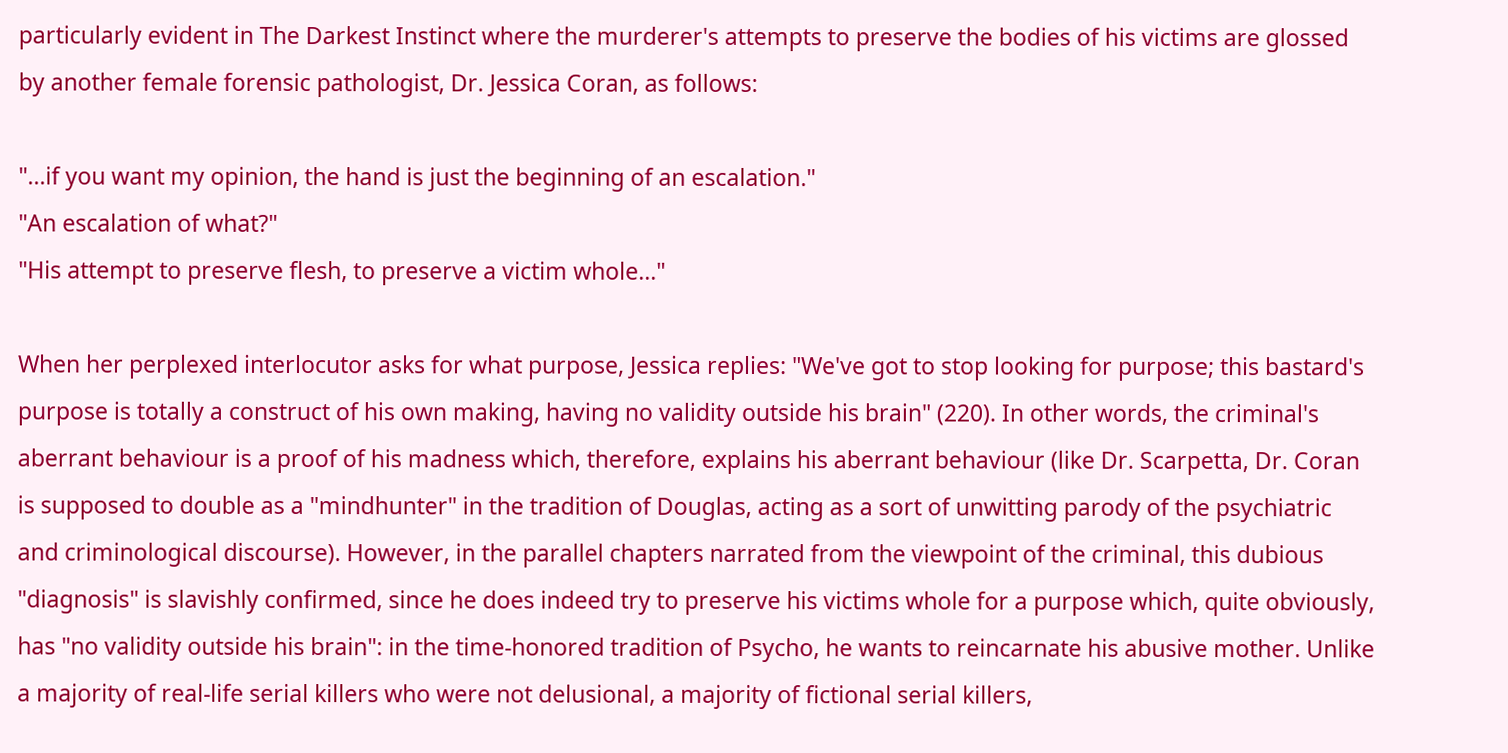particularly evident in The Darkest Instinct where the murderer's attempts to preserve the bodies of his victims are glossed by another female forensic pathologist, Dr. Jessica Coran, as follows:

"...if you want my opinion, the hand is just the beginning of an escalation."
"An escalation of what?"
"His attempt to preserve flesh, to preserve a victim whole..."

When her perplexed interlocutor asks for what purpose, Jessica replies: "We've got to stop looking for purpose; this bastard's purpose is totally a construct of his own making, having no validity outside his brain" (220). In other words, the criminal's aberrant behaviour is a proof of his madness which, therefore, explains his aberrant behaviour (like Dr. Scarpetta, Dr. Coran is supposed to double as a "mindhunter" in the tradition of Douglas, acting as a sort of unwitting parody of the psychiatric and criminological discourse). However, in the parallel chapters narrated from the viewpoint of the criminal, this dubious "diagnosis" is slavishly confirmed, since he does indeed try to preserve his victims whole for a purpose which, quite obviously, has "no validity outside his brain": in the time-honored tradition of Psycho, he wants to reincarnate his abusive mother. Unlike a majority of real-life serial killers who were not delusional, a majority of fictional serial killers,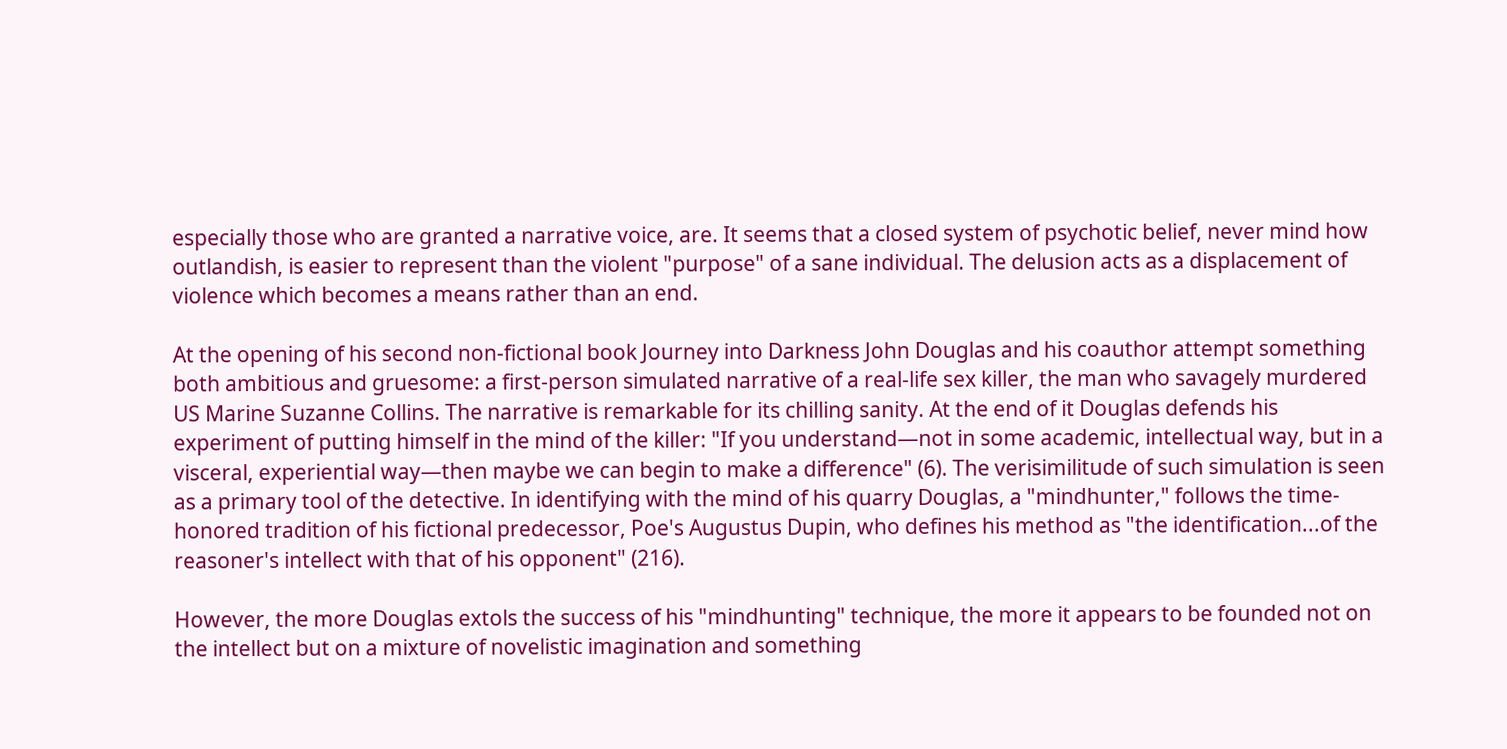especially those who are granted a narrative voice, are. It seems that a closed system of psychotic belief, never mind how outlandish, is easier to represent than the violent "purpose" of a sane individual. The delusion acts as a displacement of violence which becomes a means rather than an end.

At the opening of his second non-fictional book Journey into Darkness John Douglas and his coauthor attempt something both ambitious and gruesome: a first-person simulated narrative of a real-life sex killer, the man who savagely murdered US Marine Suzanne Collins. The narrative is remarkable for its chilling sanity. At the end of it Douglas defends his experiment of putting himself in the mind of the killer: "If you understand—not in some academic, intellectual way, but in a visceral, experiential way—then maybe we can begin to make a difference" (6). The verisimilitude of such simulation is seen as a primary tool of the detective. In identifying with the mind of his quarry Douglas, a "mindhunter," follows the time-honored tradition of his fictional predecessor, Poe's Augustus Dupin, who defines his method as "the identification...of the reasoner's intellect with that of his opponent" (216).

However, the more Douglas extols the success of his "mindhunting" technique, the more it appears to be founded not on the intellect but on a mixture of novelistic imagination and something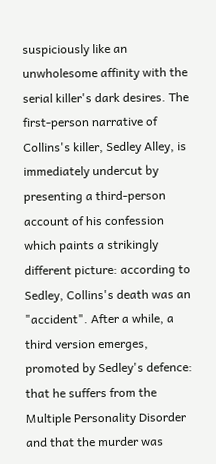suspiciously like an unwholesome affinity with the serial killer's dark desires. The first-person narrative of Collins's killer, Sedley Alley, is immediately undercut by presenting a third-person account of his confession which paints a strikingly different picture: according to Sedley, Collins's death was an "accident". After a while, a third version emerges, promoted by Sedley's defence: that he suffers from the Multiple Personality Disorder and that the murder was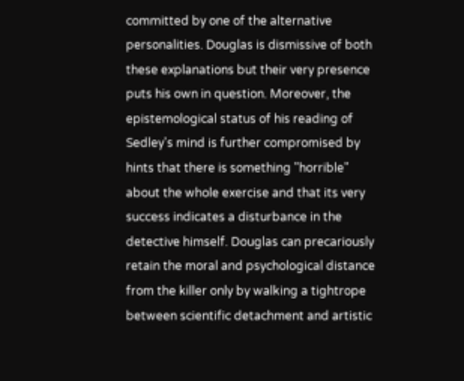committed by one of the alternative personalities. Douglas is dismissive of both these explanations but their very presence puts his own in question. Moreover, the epistemological status of his reading of Sedley's mind is further compromised by hints that there is something "horrible" about the whole exercise and that its very success indicates a disturbance in the detective himself. Douglas can precariously retain the moral and psychological distance from the killer only by walking a tightrope between scientific detachment and artistic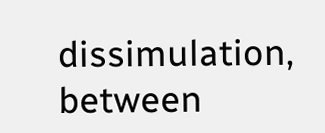dissimulation, between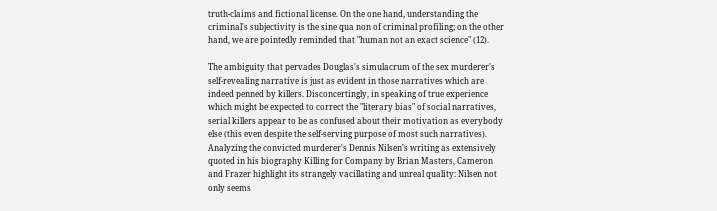truth-claims and fictional license. On the one hand, understanding the criminal's subjectivity is the sine qua non of criminal profiling; on the other hand, we are pointedly reminded that "human not an exact science" (12).

The ambiguity that pervades Douglas's simulacrum of the sex murderer's self-revealing narrative is just as evident in those narratives which are indeed penned by killers. Disconcertingly, in speaking of true experience which might be expected to correct the "literary bias" of social narratives, serial killers appear to be as confused about their motivation as everybody else (this even despite the self-serving purpose of most such narratives). Analyzing the convicted murderer's Dennis Nilsen's writing as extensively quoted in his biography Killing for Company by Brian Masters, Cameron and Frazer highlight its strangely vacillating and unreal quality: Nilsen not only seems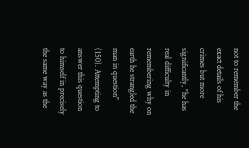not to remember the exact details of his crimes but more significantly, "he has real difficulty in remembering why on earth he strangled the man in question" (150). Attempting to answer this question to himself in precisely the same way as the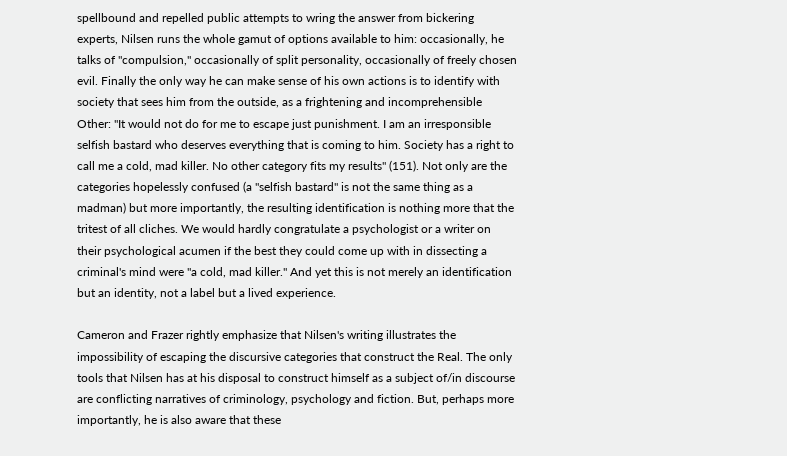spellbound and repelled public attempts to wring the answer from bickering experts, Nilsen runs the whole gamut of options available to him: occasionally, he talks of "compulsion," occasionally of split personality, occasionally of freely chosen evil. Finally the only way he can make sense of his own actions is to identify with society that sees him from the outside, as a frightening and incomprehensible Other: "It would not do for me to escape just punishment. I am an irresponsible selfish bastard who deserves everything that is coming to him. Society has a right to call me a cold, mad killer. No other category fits my results" (151). Not only are the categories hopelessly confused (a "selfish bastard" is not the same thing as a madman) but more importantly, the resulting identification is nothing more that the tritest of all cliches. We would hardly congratulate a psychologist or a writer on their psychological acumen if the best they could come up with in dissecting a criminal's mind were "a cold, mad killer." And yet this is not merely an identification but an identity, not a label but a lived experience.

Cameron and Frazer rightly emphasize that Nilsen's writing illustrates the impossibility of escaping the discursive categories that construct the Real. The only tools that Nilsen has at his disposal to construct himself as a subject of/in discourse are conflicting narratives of criminology, psychology and fiction. But, perhaps more importantly, he is also aware that these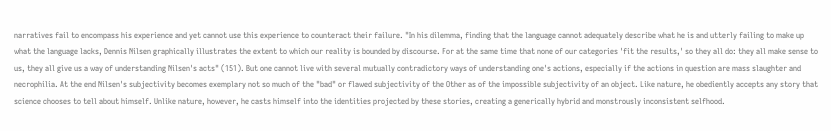narratives fail to encompass his experience and yet cannot use this experience to counteract their failure. "In his dilemma, finding that the language cannot adequately describe what he is and utterly failing to make up what the language lacks, Dennis Nilsen graphically illustrates the extent to which our reality is bounded by discourse. For at the same time that none of our categories 'fit the results,' so they all do: they all make sense to us, they all give us a way of understanding Nilsen's acts" (151). But one cannot live with several mutually contradictory ways of understanding one's actions, especially if the actions in question are mass slaughter and necrophilia. At the end Nilsen's subjectivity becomes exemplary not so much of the "bad" or flawed subjectivity of the Other as of the impossible subjectivity of an object. Like nature, he obediently accepts any story that science chooses to tell about himself. Unlike nature, however, he casts himself into the identities projected by these stories, creating a generically hybrid and monstrously inconsistent selfhood.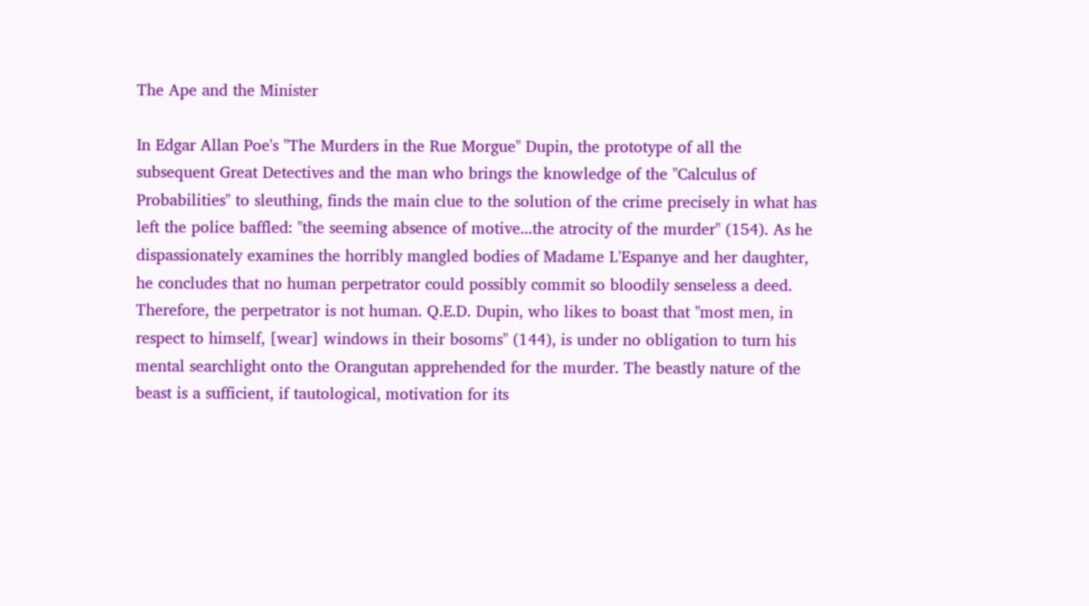The Ape and the Minister

In Edgar Allan Poe's "The Murders in the Rue Morgue" Dupin, the prototype of all the subsequent Great Detectives and the man who brings the knowledge of the "Calculus of Probabilities" to sleuthing, finds the main clue to the solution of the crime precisely in what has left the police baffled: "the seeming absence of motive...the atrocity of the murder" (154). As he dispassionately examines the horribly mangled bodies of Madame L'Espanye and her daughter, he concludes that no human perpetrator could possibly commit so bloodily senseless a deed. Therefore, the perpetrator is not human. Q.E.D. Dupin, who likes to boast that "most men, in respect to himself, [wear] windows in their bosoms" (144), is under no obligation to turn his mental searchlight onto the Orangutan apprehended for the murder. The beastly nature of the beast is a sufficient, if tautological, motivation for its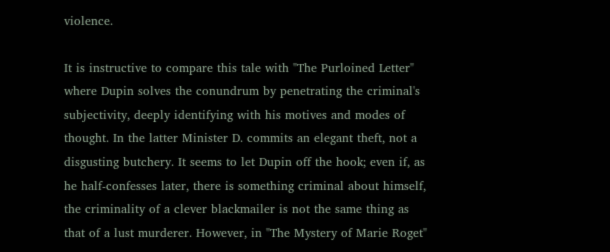violence.

It is instructive to compare this tale with "The Purloined Letter" where Dupin solves the conundrum by penetrating the criminal's subjectivity, deeply identifying with his motives and modes of thought. In the latter Minister D. commits an elegant theft, not a disgusting butchery. It seems to let Dupin off the hook; even if, as he half-confesses later, there is something criminal about himself, the criminality of a clever blackmailer is not the same thing as that of a lust murderer. However, in "The Mystery of Marie Roget"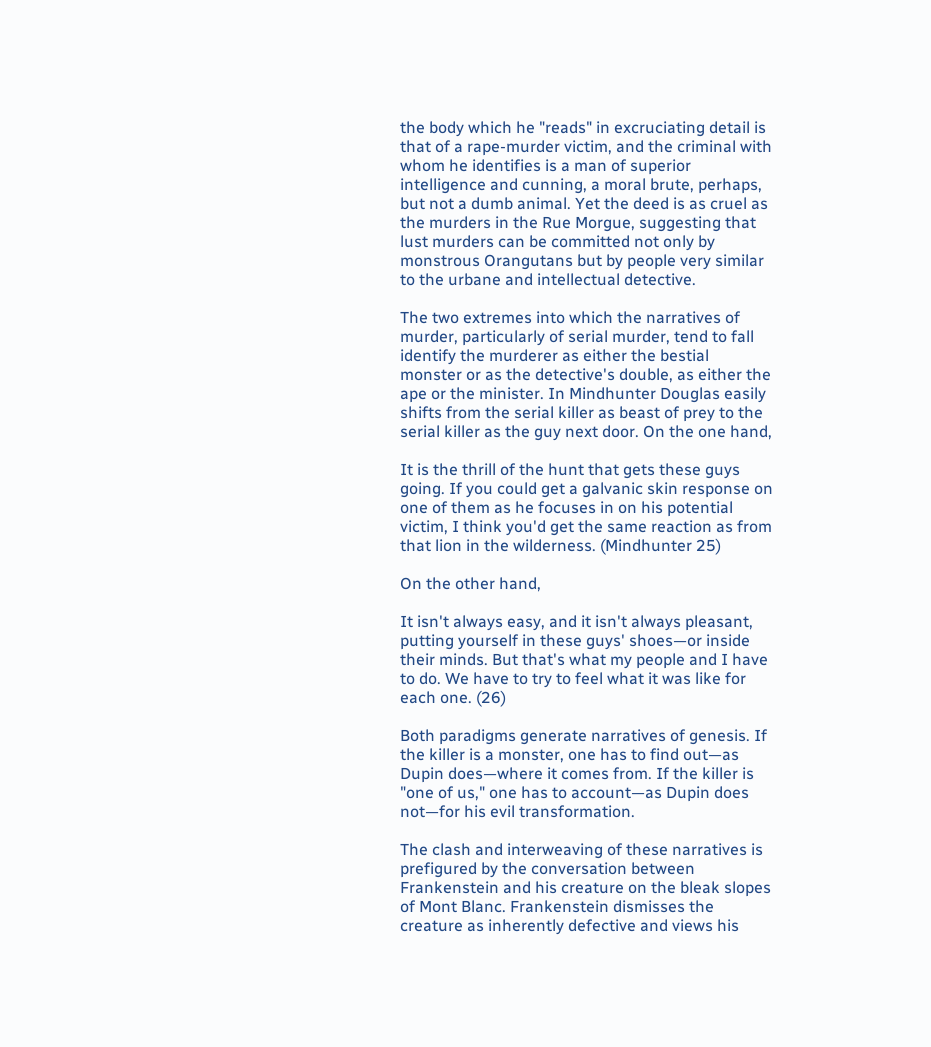the body which he "reads" in excruciating detail is that of a rape-murder victim, and the criminal with whom he identifies is a man of superior intelligence and cunning, a moral brute, perhaps, but not a dumb animal. Yet the deed is as cruel as the murders in the Rue Morgue, suggesting that lust murders can be committed not only by monstrous Orangutans but by people very similar to the urbane and intellectual detective.

The two extremes into which the narratives of murder, particularly of serial murder, tend to fall identify the murderer as either the bestial monster or as the detective's double, as either the ape or the minister. In Mindhunter Douglas easily shifts from the serial killer as beast of prey to the serial killer as the guy next door. On the one hand,

It is the thrill of the hunt that gets these guys going. If you could get a galvanic skin response on one of them as he focuses in on his potential victim, I think you'd get the same reaction as from that lion in the wilderness. (Mindhunter 25)

On the other hand,

It isn't always easy, and it isn't always pleasant, putting yourself in these guys' shoes—or inside their minds. But that's what my people and I have to do. We have to try to feel what it was like for each one. (26)

Both paradigms generate narratives of genesis. If the killer is a monster, one has to find out—as Dupin does—where it comes from. If the killer is "one of us," one has to account—as Dupin does not—for his evil transformation.

The clash and interweaving of these narratives is prefigured by the conversation between Frankenstein and his creature on the bleak slopes of Mont Blanc. Frankenstein dismisses the creature as inherently defective and views his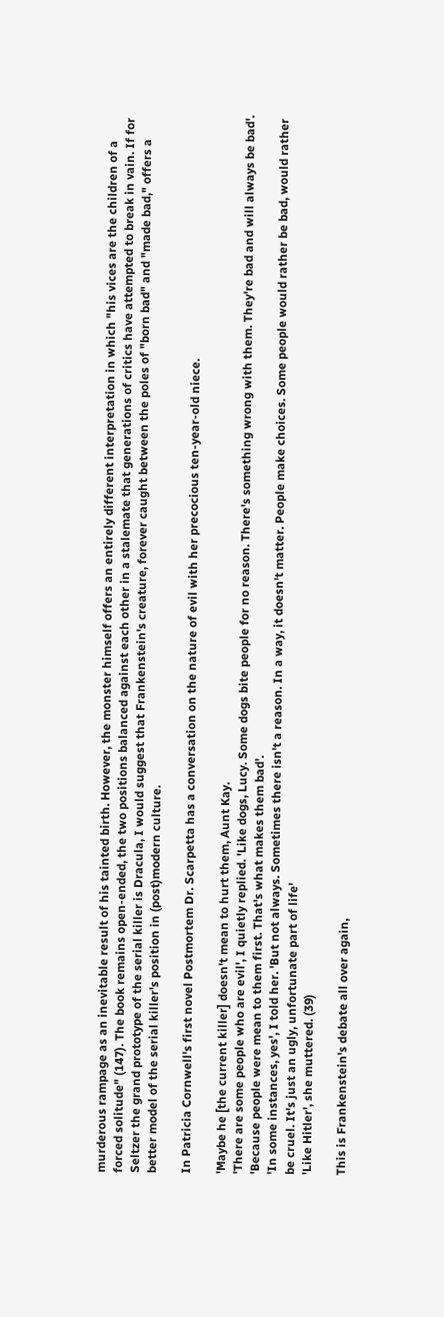murderous rampage as an inevitable result of his tainted birth. However, the monster himself offers an entirely different interpretation in which "his vices are the children of a forced solitude" (147). The book remains open-ended, the two positions balanced against each other in a stalemate that generations of critics have attempted to break in vain. If for Seltzer the grand prototype of the serial killer is Dracula, I would suggest that Frankenstein's creature, forever caught between the poles of "born bad" and "made bad," offers a better model of the serial killer's position in (post)modern culture.

In Patricia Cornwell's first novel Postmortem Dr. Scarpetta has a conversation on the nature of evil with her precocious ten-year-old niece.

'Maybe he [the current killer] doesn't mean to hurt them, Aunt Kay.
'There are some people who are evil', I quietly replied. 'Like dogs, Lucy. Some dogs bite people for no reason. There's something wrong with them. They're bad and will always be bad'.
'Because people were mean to them first. That's what makes them bad'.
'In some instances, yes', I told her. 'But not always. Sometimes there isn't a reason. In a way, it doesn't matter. People make choices. Some people would rather be bad, would rather be cruel. It's just an ugly, unfortunate part of life'
'Like Hitler', she muttered. (39)

This is Frankenstein's debate all over again,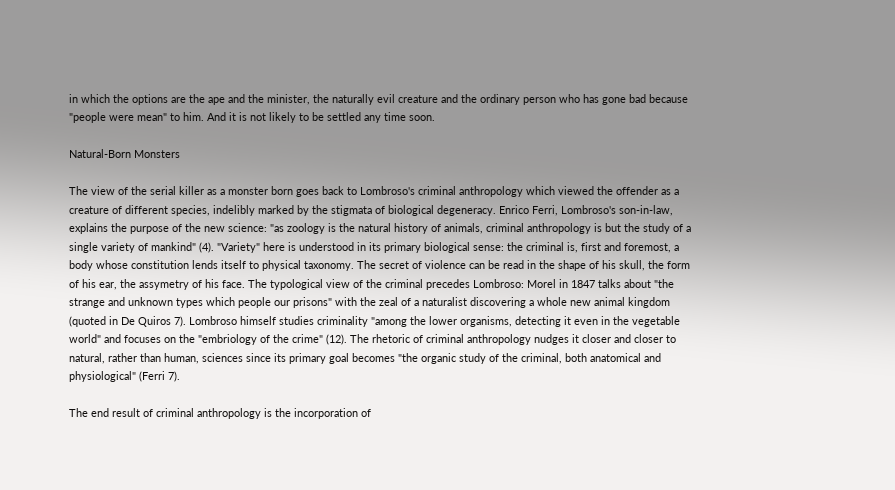in which the options are the ape and the minister, the naturally evil creature and the ordinary person who has gone bad because "people were mean" to him. And it is not likely to be settled any time soon.

Natural-Born Monsters

The view of the serial killer as a monster born goes back to Lombroso's criminal anthropology which viewed the offender as a creature of different species, indelibly marked by the stigmata of biological degeneracy. Enrico Ferri, Lombroso's son-in-law, explains the purpose of the new science: "as zoology is the natural history of animals, criminal anthropology is but the study of a single variety of mankind" (4). "Variety" here is understood in its primary biological sense: the criminal is, first and foremost, a body whose constitution lends itself to physical taxonomy. The secret of violence can be read in the shape of his skull, the form of his ear, the assymetry of his face. The typological view of the criminal precedes Lombroso: Morel in 1847 talks about "the strange and unknown types which people our prisons" with the zeal of a naturalist discovering a whole new animal kingdom (quoted in De Quiros 7). Lombroso himself studies criminality "among the lower organisms, detecting it even in the vegetable world" and focuses on the "embriology of the crime" (12). The rhetoric of criminal anthropology nudges it closer and closer to natural, rather than human, sciences since its primary goal becomes "the organic study of the criminal, both anatomical and physiological" (Ferri 7).

The end result of criminal anthropology is the incorporation of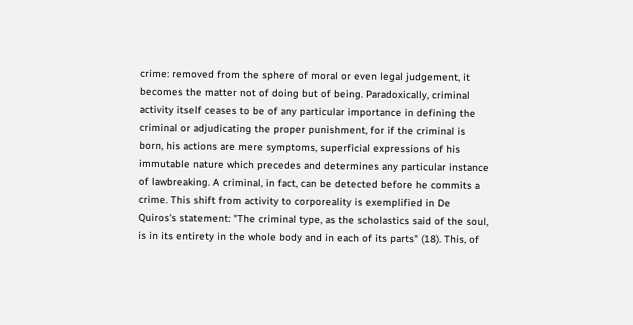crime: removed from the sphere of moral or even legal judgement, it becomes the matter not of doing but of being. Paradoxically, criminal activity itself ceases to be of any particular importance in defining the criminal or adjudicating the proper punishment, for if the criminal is born, his actions are mere symptoms, superficial expressions of his immutable nature which precedes and determines any particular instance of lawbreaking. A criminal, in fact, can be detected before he commits a crime. This shift from activity to corporeality is exemplified in De Quiros's statement: "The criminal type, as the scholastics said of the soul, is in its entirety in the whole body and in each of its parts" (18). This, of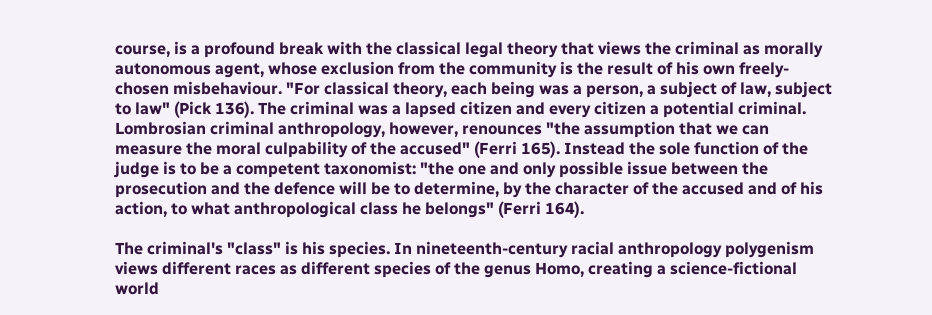course, is a profound break with the classical legal theory that views the criminal as morally autonomous agent, whose exclusion from the community is the result of his own freely-chosen misbehaviour. "For classical theory, each being was a person, a subject of law, subject to law" (Pick 136). The criminal was a lapsed citizen and every citizen a potential criminal. Lombrosian criminal anthropology, however, renounces "the assumption that we can measure the moral culpability of the accused" (Ferri 165). Instead the sole function of the judge is to be a competent taxonomist: "the one and only possible issue between the prosecution and the defence will be to determine, by the character of the accused and of his action, to what anthropological class he belongs" (Ferri 164).

The criminal's "class" is his species. In nineteenth-century racial anthropology polygenism views different races as different species of the genus Homo, creating a science-fictional world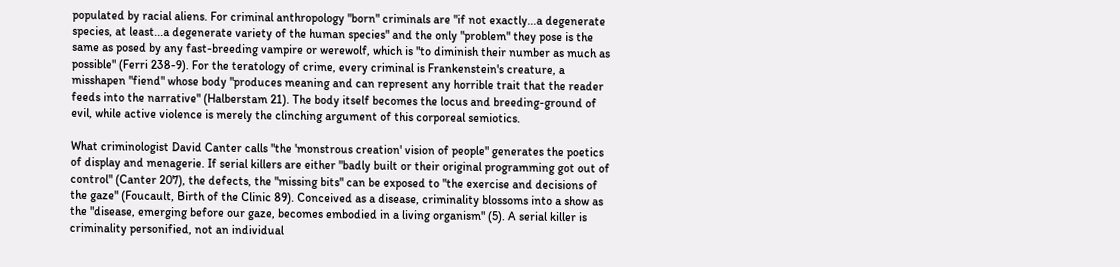populated by racial aliens. For criminal anthropology "born" criminals are "if not exactly...a degenerate species, at least...a degenerate variety of the human species" and the only "problem" they pose is the same as posed by any fast-breeding vampire or werewolf, which is "to diminish their number as much as possible" (Ferri 238-9). For the teratology of crime, every criminal is Frankenstein's creature, a misshapen "fiend" whose body "produces meaning and can represent any horrible trait that the reader feeds into the narrative" (Halberstam 21). The body itself becomes the locus and breeding-ground of evil, while active violence is merely the clinching argument of this corporeal semiotics.

What criminologist David Canter calls "the 'monstrous creation' vision of people" generates the poetics of display and menagerie. If serial killers are either "badly built or their original programming got out of control" (Canter 207), the defects, the "missing bits" can be exposed to "the exercise and decisions of the gaze" (Foucault, Birth of the Clinic 89). Conceived as a disease, criminality blossoms into a show as the "disease, emerging before our gaze, becomes embodied in a living organism" (5). A serial killer is criminality personified, not an individual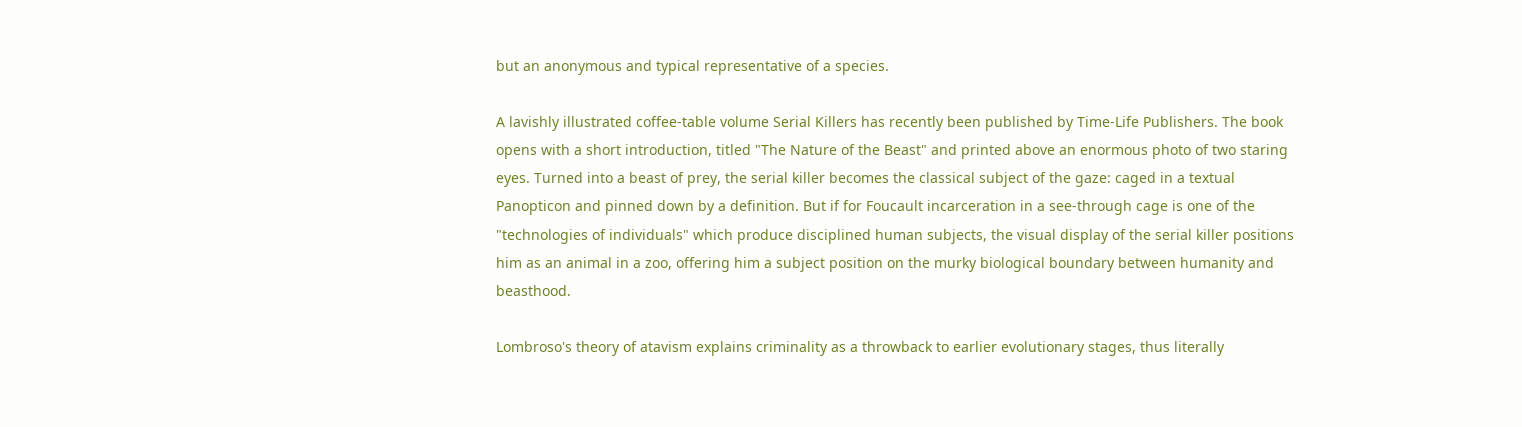but an anonymous and typical representative of a species.

A lavishly illustrated coffee-table volume Serial Killers has recently been published by Time-Life Publishers. The book opens with a short introduction, titled "The Nature of the Beast" and printed above an enormous photo of two staring eyes. Turned into a beast of prey, the serial killer becomes the classical subject of the gaze: caged in a textual Panopticon and pinned down by a definition. But if for Foucault incarceration in a see-through cage is one of the "technologies of individuals" which produce disciplined human subjects, the visual display of the serial killer positions him as an animal in a zoo, offering him a subject position on the murky biological boundary between humanity and beasthood.

Lombroso's theory of atavism explains criminality as a throwback to earlier evolutionary stages, thus literally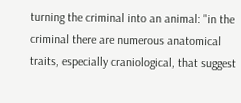turning the criminal into an animal: "in the criminal there are numerous anatomical traits, especially craniological, that suggest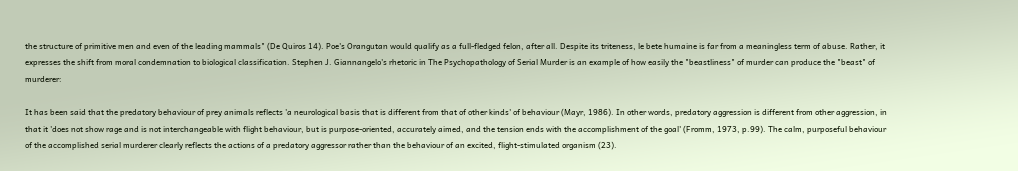the structure of primitive men and even of the leading mammals" (De Quiros 14). Poe's Orangutan would qualify as a full-fledged felon, after all. Despite its triteness, le bete humaine is far from a meaningless term of abuse. Rather, it expresses the shift from moral condemnation to biological classification. Stephen J. Giannangelo's rhetoric in The Psychopathology of Serial Murder is an example of how easily the "beastliness" of murder can produce the "beast" of murderer:

It has been said that the predatory behaviour of prey animals reflects 'a neurological basis that is different from that of other kinds' of behaviour (Mayr, 1986). In other words, predatory aggression is different from other aggression, in that it 'does not show rage and is not interchangeable with flight behaviour, but is purpose-oriented, accurately aimed, and the tension ends with the accomplishment of the goal' (Fromm, 1973, p.99). The calm, purposeful behaviour of the accomplished serial murderer clearly reflects the actions of a predatory aggressor rather than the behaviour of an excited, flight-stimulated organism (23).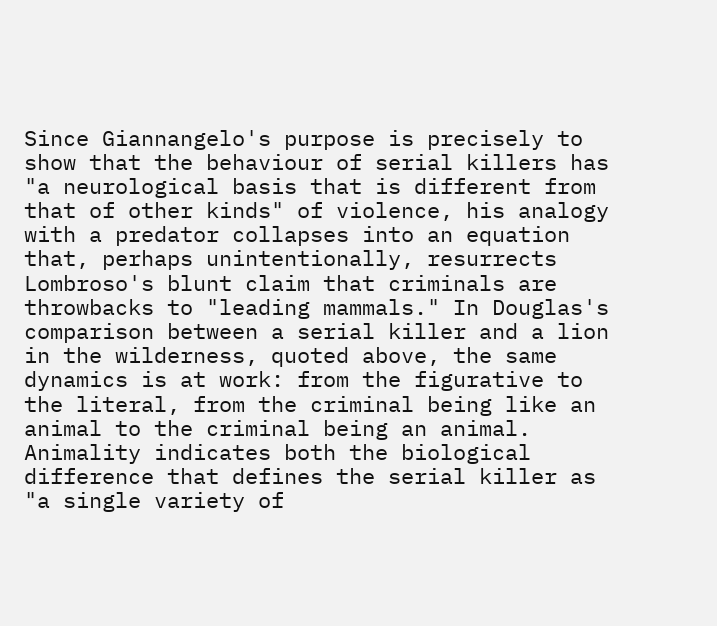Since Giannangelo's purpose is precisely to show that the behaviour of serial killers has "a neurological basis that is different from that of other kinds" of violence, his analogy with a predator collapses into an equation that, perhaps unintentionally, resurrects Lombroso's blunt claim that criminals are throwbacks to "leading mammals." In Douglas's comparison between a serial killer and a lion in the wilderness, quoted above, the same dynamics is at work: from the figurative to the literal, from the criminal being like an animal to the criminal being an animal. Animality indicates both the biological difference that defines the serial killer as "a single variety of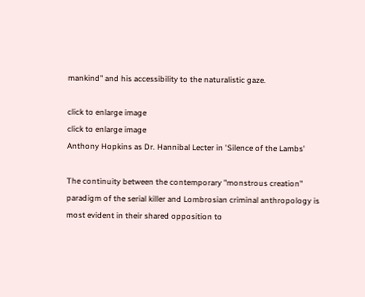mankind" and his accessibility to the naturalistic gaze.

click to enlarge image
click to enlarge image
Anthony Hopkins as Dr. Hannibal Lecter in 'Silence of the Lambs'

The continuity between the contemporary "monstrous creation" paradigm of the serial killer and Lombrosian criminal anthropology is most evident in their shared opposition to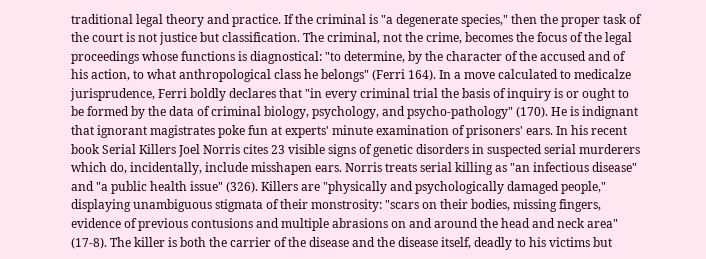traditional legal theory and practice. If the criminal is "a degenerate species," then the proper task of the court is not justice but classification. The criminal, not the crime, becomes the focus of the legal proceedings whose functions is diagnostical: "to determine, by the character of the accused and of his action, to what anthropological class he belongs" (Ferri 164). In a move calculated to medicalze jurisprudence, Ferri boldly declares that "in every criminal trial the basis of inquiry is or ought to be formed by the data of criminal biology, psychology, and psycho-pathology" (170). He is indignant that ignorant magistrates poke fun at experts' minute examination of prisoners' ears. In his recent book Serial Killers Joel Norris cites 23 visible signs of genetic disorders in suspected serial murderers which do, incidentally, include misshapen ears. Norris treats serial killing as "an infectious disease" and "a public health issue" (326). Killers are "physically and psychologically damaged people," displaying unambiguous stigmata of their monstrosity: "scars on their bodies, missing fingers, evidence of previous contusions and multiple abrasions on and around the head and neck area" (17-8). The killer is both the carrier of the disease and the disease itself, deadly to his victims but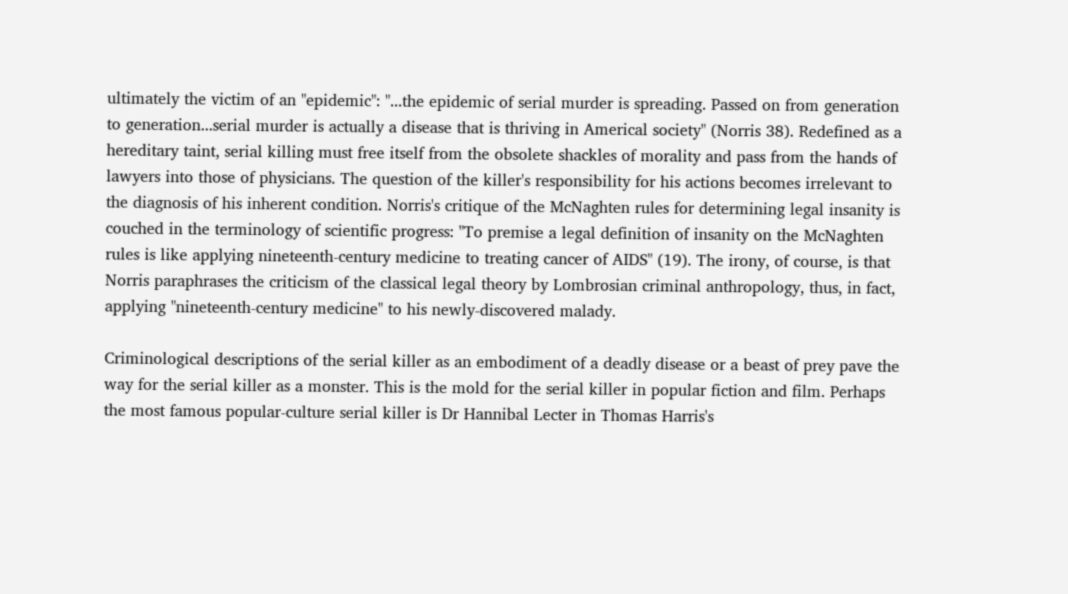ultimately the victim of an "epidemic": "...the epidemic of serial murder is spreading. Passed on from generation to generation...serial murder is actually a disease that is thriving in Americal society" (Norris 38). Redefined as a hereditary taint, serial killing must free itself from the obsolete shackles of morality and pass from the hands of lawyers into those of physicians. The question of the killer's responsibility for his actions becomes irrelevant to the diagnosis of his inherent condition. Norris's critique of the McNaghten rules for determining legal insanity is couched in the terminology of scientific progress: "To premise a legal definition of insanity on the McNaghten rules is like applying nineteenth-century medicine to treating cancer of AIDS" (19). The irony, of course, is that Norris paraphrases the criticism of the classical legal theory by Lombrosian criminal anthropology, thus, in fact, applying "nineteenth-century medicine" to his newly-discovered malady.

Criminological descriptions of the serial killer as an embodiment of a deadly disease or a beast of prey pave the way for the serial killer as a monster. This is the mold for the serial killer in popular fiction and film. Perhaps the most famous popular-culture serial killer is Dr Hannibal Lecter in Thomas Harris's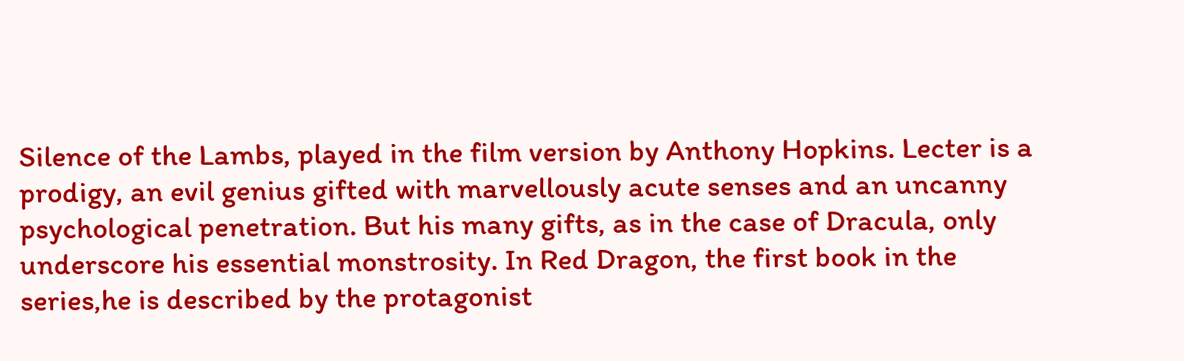Silence of the Lambs, played in the film version by Anthony Hopkins. Lecter is a prodigy, an evil genius gifted with marvellously acute senses and an uncanny psychological penetration. But his many gifts, as in the case of Dracula, only underscore his essential monstrosity. In Red Dragon, the first book in the series,he is described by the protagonist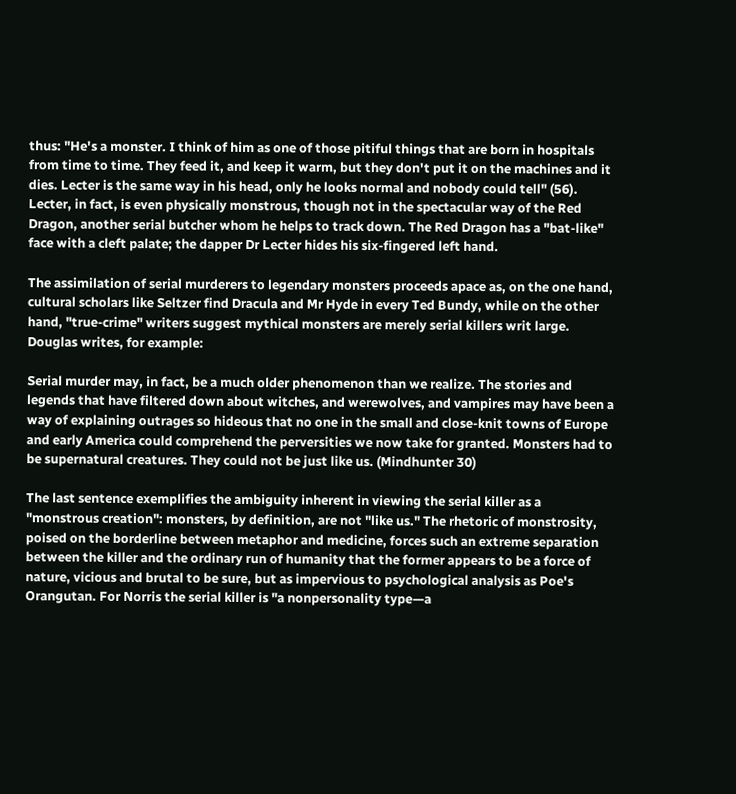thus: "He's a monster. I think of him as one of those pitiful things that are born in hospitals from time to time. They feed it, and keep it warm, but they don't put it on the machines and it dies. Lecter is the same way in his head, only he looks normal and nobody could tell" (56). Lecter, in fact, is even physically monstrous, though not in the spectacular way of the Red Dragon, another serial butcher whom he helps to track down. The Red Dragon has a "bat-like" face with a cleft palate; the dapper Dr Lecter hides his six-fingered left hand.

The assimilation of serial murderers to legendary monsters proceeds apace as, on the one hand, cultural scholars like Seltzer find Dracula and Mr Hyde in every Ted Bundy, while on the other hand, "true-crime" writers suggest mythical monsters are merely serial killers writ large. Douglas writes, for example:

Serial murder may, in fact, be a much older phenomenon than we realize. The stories and legends that have filtered down about witches, and werewolves, and vampires may have been a way of explaining outrages so hideous that no one in the small and close-knit towns of Europe and early America could comprehend the perversities we now take for granted. Monsters had to be supernatural creatures. They could not be just like us. (Mindhunter 30)

The last sentence exemplifies the ambiguity inherent in viewing the serial killer as a "monstrous creation": monsters, by definition, are not "like us." The rhetoric of monstrosity, poised on the borderline between metaphor and medicine, forces such an extreme separation between the killer and the ordinary run of humanity that the former appears to be a force of nature, vicious and brutal to be sure, but as impervious to psychological analysis as Poe's Orangutan. For Norris the serial killer is "a nonpersonality type—a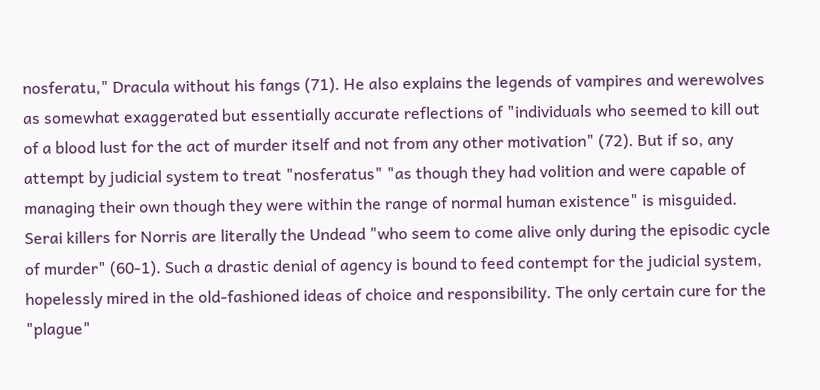nosferatu," Dracula without his fangs (71). He also explains the legends of vampires and werewolves as somewhat exaggerated but essentially accurate reflections of "individuals who seemed to kill out of a blood lust for the act of murder itself and not from any other motivation" (72). But if so, any attempt by judicial system to treat "nosferatus" "as though they had volition and were capable of managing their own though they were within the range of normal human existence" is misguided. Serai killers for Norris are literally the Undead "who seem to come alive only during the episodic cycle of murder" (60-1). Such a drastic denial of agency is bound to feed contempt for the judicial system, hopelessly mired in the old-fashioned ideas of choice and responsibility. The only certain cure for the "plague"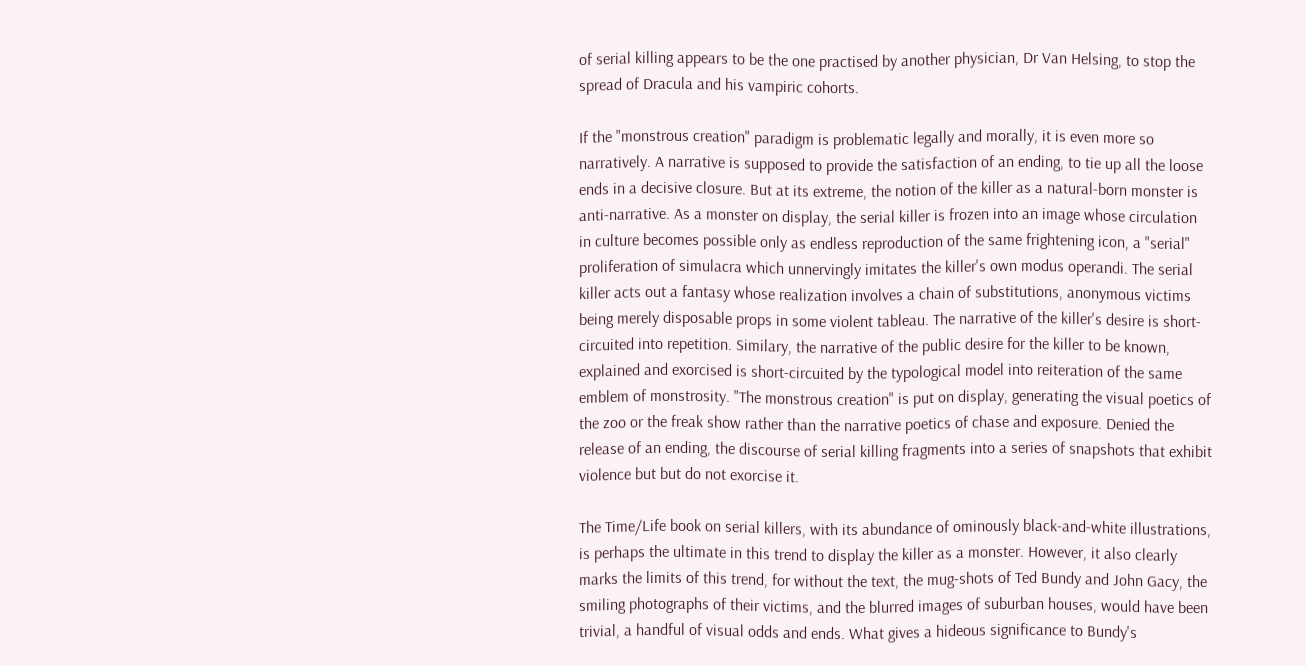of serial killing appears to be the one practised by another physician, Dr Van Helsing, to stop the spread of Dracula and his vampiric cohorts.

If the "monstrous creation" paradigm is problematic legally and morally, it is even more so narratively. A narrative is supposed to provide the satisfaction of an ending, to tie up all the loose ends in a decisive closure. But at its extreme, the notion of the killer as a natural-born monster is anti-narrative. As a monster on display, the serial killer is frozen into an image whose circulation in culture becomes possible only as endless reproduction of the same frightening icon, a "serial" proliferation of simulacra which unnervingly imitates the killer's own modus operandi. The serial killer acts out a fantasy whose realization involves a chain of substitutions, anonymous victims being merely disposable props in some violent tableau. The narrative of the killer's desire is short-circuited into repetition. Similary, the narrative of the public desire for the killer to be known, explained and exorcised is short-circuited by the typological model into reiteration of the same emblem of monstrosity. "The monstrous creation" is put on display, generating the visual poetics of the zoo or the freak show rather than the narrative poetics of chase and exposure. Denied the release of an ending, the discourse of serial killing fragments into a series of snapshots that exhibit violence but but do not exorcise it.

The Time/Life book on serial killers, with its abundance of ominously black-and-white illustrations, is perhaps the ultimate in this trend to display the killer as a monster. However, it also clearly marks the limits of this trend, for without the text, the mug-shots of Ted Bundy and John Gacy, the smiling photographs of their victims, and the blurred images of suburban houses, would have been trivial, a handful of visual odds and ends. What gives a hideous significance to Bundy's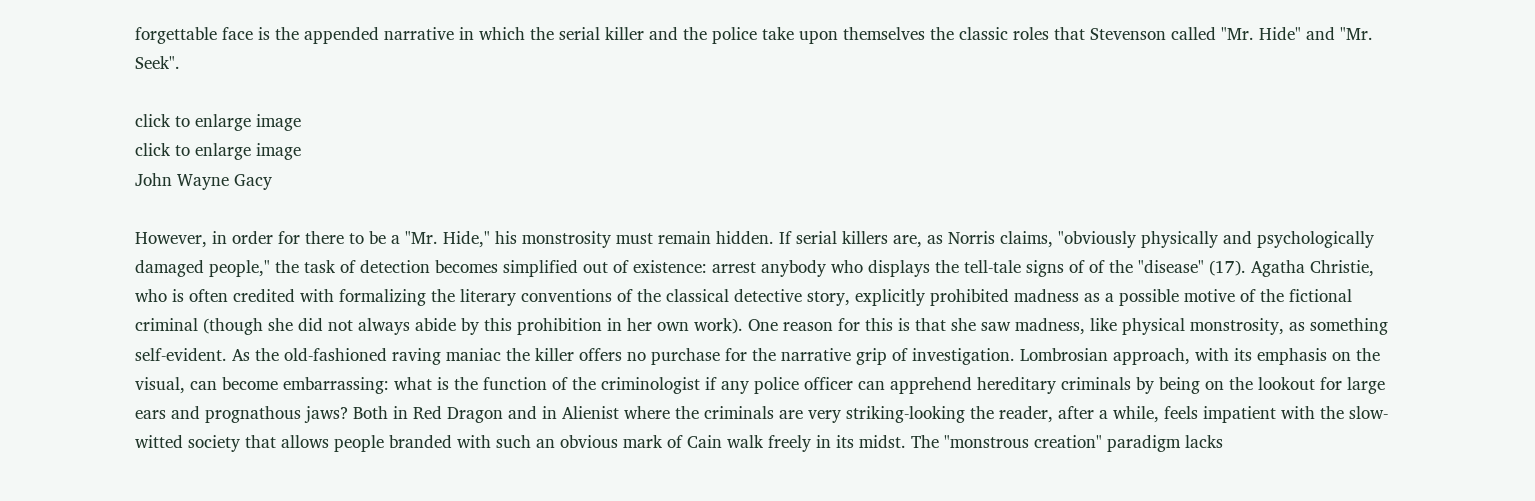forgettable face is the appended narrative in which the serial killer and the police take upon themselves the classic roles that Stevenson called "Mr. Hide" and "Mr. Seek".

click to enlarge image
click to enlarge image
John Wayne Gacy

However, in order for there to be a "Mr. Hide," his monstrosity must remain hidden. If serial killers are, as Norris claims, "obviously physically and psychologically damaged people," the task of detection becomes simplified out of existence: arrest anybody who displays the tell-tale signs of of the "disease" (17). Agatha Christie, who is often credited with formalizing the literary conventions of the classical detective story, explicitly prohibited madness as a possible motive of the fictional criminal (though she did not always abide by this prohibition in her own work). One reason for this is that she saw madness, like physical monstrosity, as something self-evident. As the old-fashioned raving maniac the killer offers no purchase for the narrative grip of investigation. Lombrosian approach, with its emphasis on the visual, can become embarrassing: what is the function of the criminologist if any police officer can apprehend hereditary criminals by being on the lookout for large ears and prognathous jaws? Both in Red Dragon and in Alienist where the criminals are very striking-looking the reader, after a while, feels impatient with the slow-witted society that allows people branded with such an obvious mark of Cain walk freely in its midst. The "monstrous creation" paradigm lacks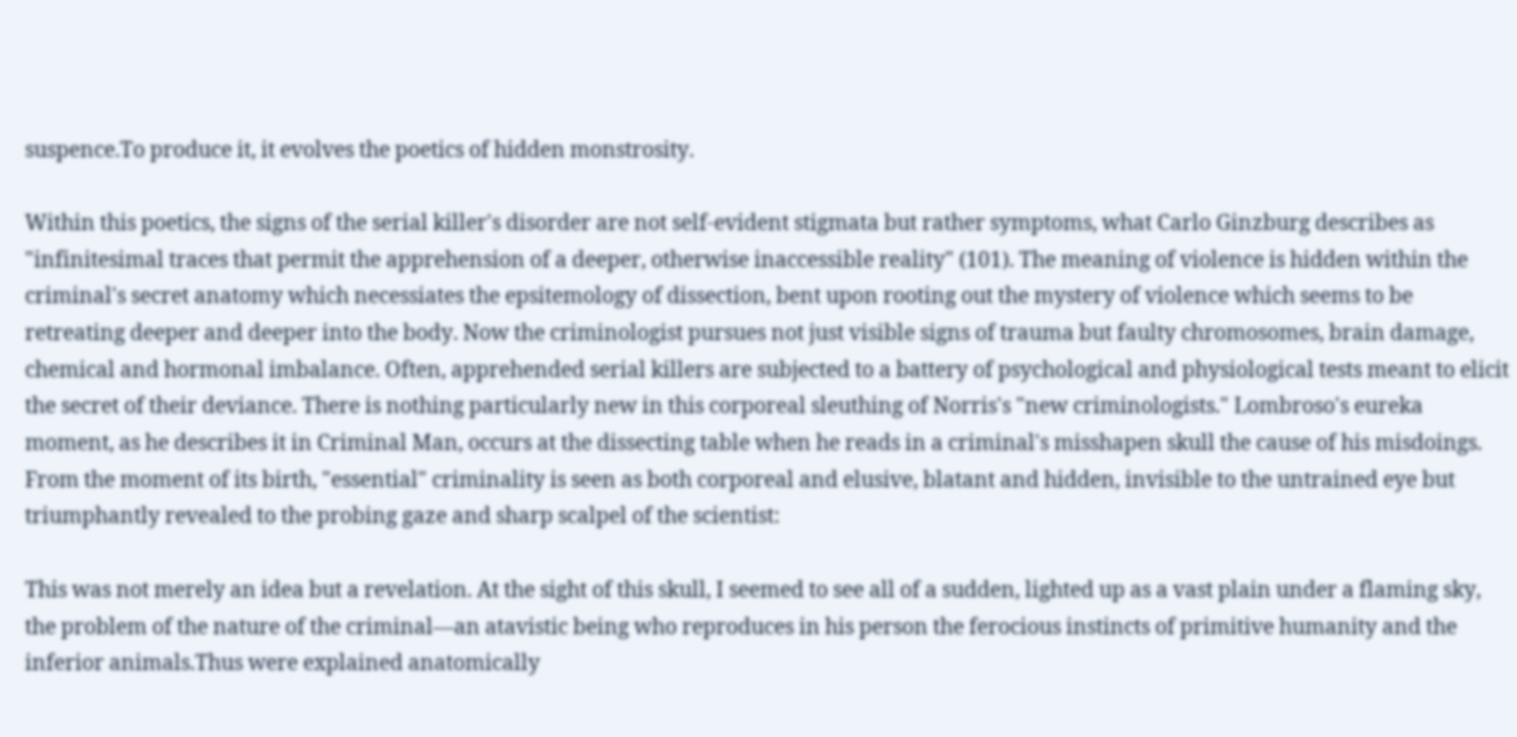suspence.To produce it, it evolves the poetics of hidden monstrosity.

Within this poetics, the signs of the serial killer's disorder are not self-evident stigmata but rather symptoms, what Carlo Ginzburg describes as "infinitesimal traces that permit the apprehension of a deeper, otherwise inaccessible reality" (101). The meaning of violence is hidden within the criminal's secret anatomy which necessiates the epsitemology of dissection, bent upon rooting out the mystery of violence which seems to be retreating deeper and deeper into the body. Now the criminologist pursues not just visible signs of trauma but faulty chromosomes, brain damage, chemical and hormonal imbalance. Often, apprehended serial killers are subjected to a battery of psychological and physiological tests meant to elicit the secret of their deviance. There is nothing particularly new in this corporeal sleuthing of Norris's "new criminologists." Lombroso's eureka moment, as he describes it in Criminal Man, occurs at the dissecting table when he reads in a criminal's misshapen skull the cause of his misdoings. From the moment of its birth, "essential" criminality is seen as both corporeal and elusive, blatant and hidden, invisible to the untrained eye but triumphantly revealed to the probing gaze and sharp scalpel of the scientist:

This was not merely an idea but a revelation. At the sight of this skull, I seemed to see all of a sudden, lighted up as a vast plain under a flaming sky, the problem of the nature of the criminal—an atavistic being who reproduces in his person the ferocious instincts of primitive humanity and the inferior animals.Thus were explained anatomically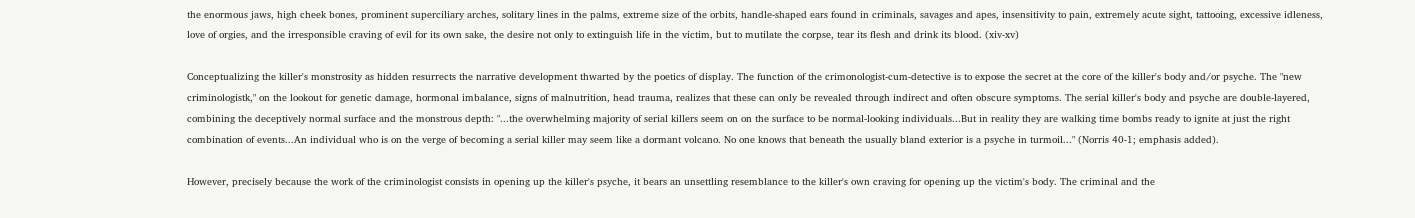the enormous jaws, high cheek bones, prominent superciliary arches, solitary lines in the palms, extreme size of the orbits, handle-shaped ears found in criminals, savages and apes, insensitivity to pain, extremely acute sight, tattooing, excessive idleness, love of orgies, and the irresponsible craving of evil for its own sake, the desire not only to extinguish life in the victim, but to mutilate the corpse, tear its flesh and drink its blood. (xiv-xv)

Conceptualizing the killer's monstrosity as hidden resurrects the narrative development thwarted by the poetics of display. The function of the crimonologist-cum-detective is to expose the secret at the core of the killer's body and/or psyche. The "new criminologistk," on the lookout for genetic damage, hormonal imbalance, signs of malnutrition, head trauma, realizes that these can only be revealed through indirect and often obscure symptoms. The serial killer's body and psyche are double-layered, combining the deceptively normal surface and the monstrous depth: "...the overwhelming majority of serial killers seem on on the surface to be normal-looking individuals...But in reality they are walking time bombs ready to ignite at just the right combination of events...An individual who is on the verge of becoming a serial killer may seem like a dormant volcano. No one knows that beneath the usually bland exterior is a psyche in turmoil..." (Norris 40-1; emphasis added).

However, precisely because the work of the criminologist consists in opening up the killer's psyche, it bears an unsettling resemblance to the killer's own craving for opening up the victim's body. The criminal and the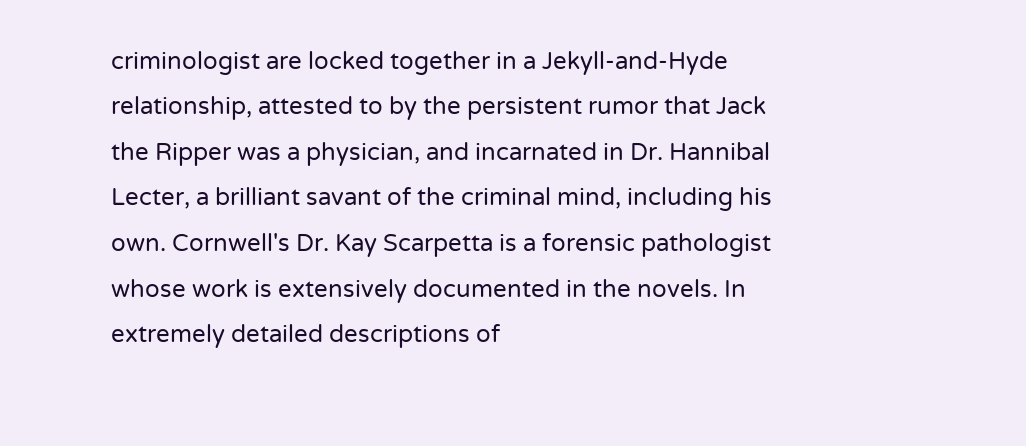criminologist are locked together in a Jekyll-and-Hyde relationship, attested to by the persistent rumor that Jack the Ripper was a physician, and incarnated in Dr. Hannibal Lecter, a brilliant savant of the criminal mind, including his own. Cornwell's Dr. Kay Scarpetta is a forensic pathologist whose work is extensively documented in the novels. In extremely detailed descriptions of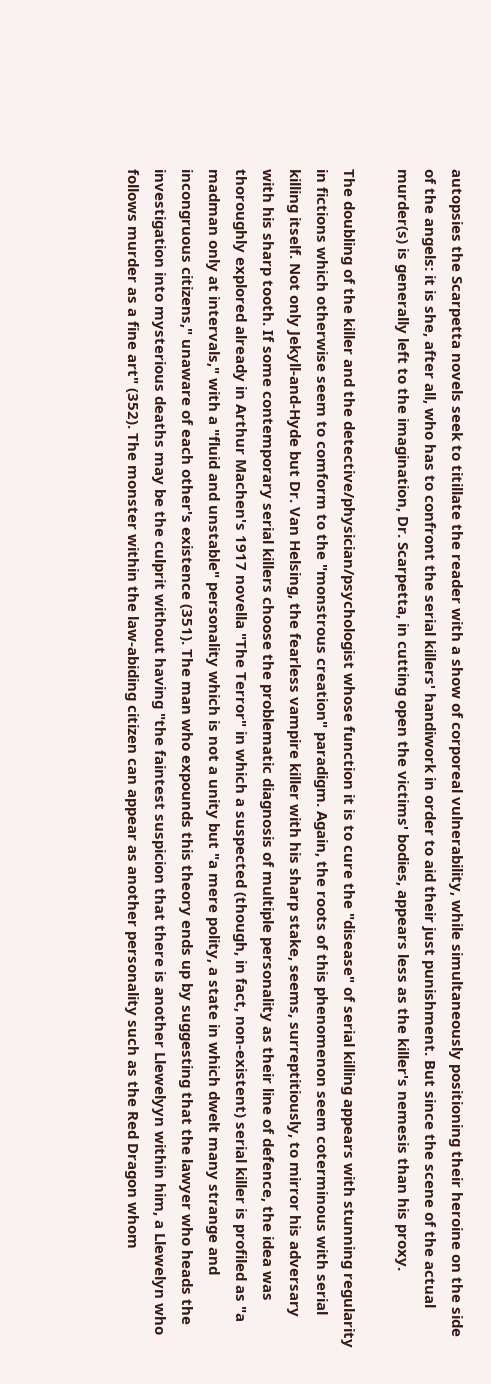autopsies the Scarpetta novels seek to titillate the reader with a show of corporeal vulnerability, while simultaneously positioning their heroine on the side of the angels: it is she, after all, who has to confront the serial killers' handiwork in order to aid their just punishment. But since the scene of the actual murder(s) is generally left to the imagination, Dr. Scarpetta, in cutting open the victims' bodies, appears less as the killer's nemesis than his proxy.

The doubling of the killer and the detective/physician/psychologist whose function it is to cure the "disease" of serial killing appears with stunning regularity in fictions which otherwise seem to comform to the "monstrous creation" paradigm. Again, the roots of this phenomenon seem coterminous with serial killing itself. Not only Jekyll-and-Hyde but Dr. Van Helsing, the fearless vampire killer with his sharp stake, seems, surreptitiously, to mirror his adversary with his sharp tooth. If some contemporary serial killers choose the problematic diagnosis of multiple personality as their line of defence, the idea was thoroughly explored already in Arthur Machen's 1917 novella "The Terror" in which a suspected (though, in fact, non-existent) serial killer is profiled as "a madman only at intervals," with a "fluid and unstable" personality which is not a unity but "a mere polity, a state in which dwelt many strange and incongruous citizens," unaware of each other's existence (351). The man who expounds this theory ends up by suggesting that the lawyer who heads the investigation into mysterious deaths may be the culprit without having "the faintest suspicion that there is another Llewelyyn within him, a Llewelyn who follows murder as a fine art" (352). The monster within the law-abiding citizen can appear as another personality such as the Red Dragon whom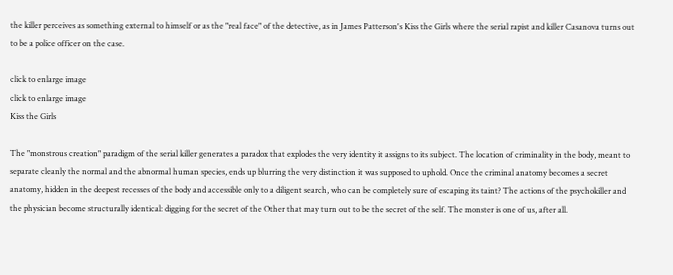the killer perceives as something external to himself or as the "real face" of the detective, as in James Patterson's Kiss the Girls where the serial rapist and killer Casanova turns out to be a police officer on the case.

click to enlarge image
click to enlarge image
Kiss the Girls

The "monstrous creation" paradigm of the serial killer generates a paradox that explodes the very identity it assigns to its subject. The location of criminality in the body, meant to separate cleanly the normal and the abnormal human species, ends up blurring the very distinction it was supposed to uphold. Once the criminal anatomy becomes a secret anatomy, hidden in the deepest recesses of the body and accessible only to a diligent search, who can be completely sure of escaping its taint? The actions of the psychokiller and the physician become structurally identical: digging for the secret of the Other that may turn out to be the secret of the self. The monster is one of us, after all.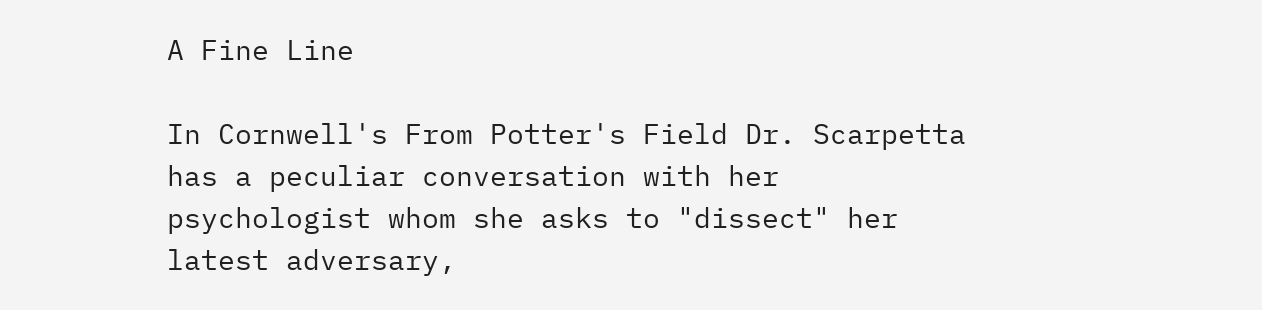A Fine Line

In Cornwell's From Potter's Field Dr. Scarpetta has a peculiar conversation with her psychologist whom she asks to "dissect" her latest adversary,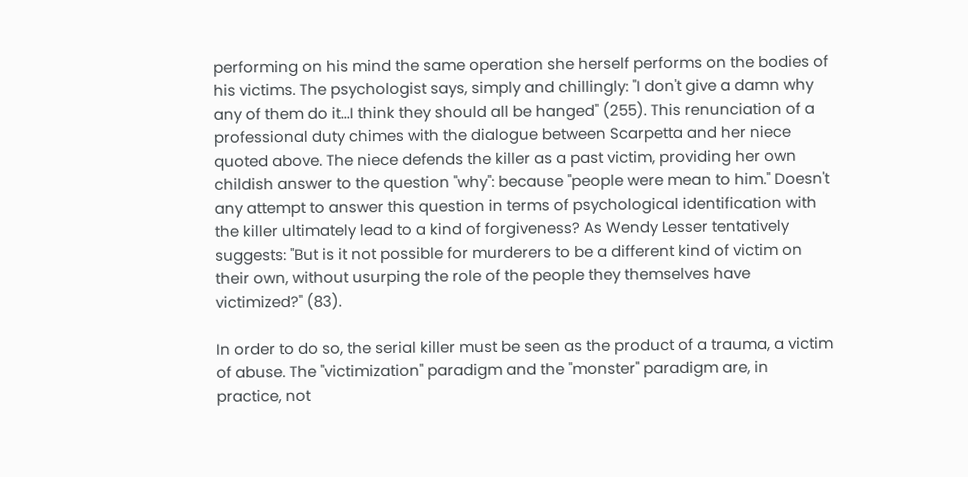performing on his mind the same operation she herself performs on the bodies of his victims. The psychologist says, simply and chillingly: "I don't give a damn why any of them do it...I think they should all be hanged" (255). This renunciation of a professional duty chimes with the dialogue between Scarpetta and her niece quoted above. The niece defends the killer as a past victim, providing her own childish answer to the question "why": because "people were mean to him." Doesn't any attempt to answer this question in terms of psychological identification with the killer ultimately lead to a kind of forgiveness? As Wendy Lesser tentatively suggests: "But is it not possible for murderers to be a different kind of victim on their own, without usurping the role of the people they themselves have victimized?" (83).

In order to do so, the serial killer must be seen as the product of a trauma, a victim of abuse. The "victimization" paradigm and the "monster" paradigm are, in practice, not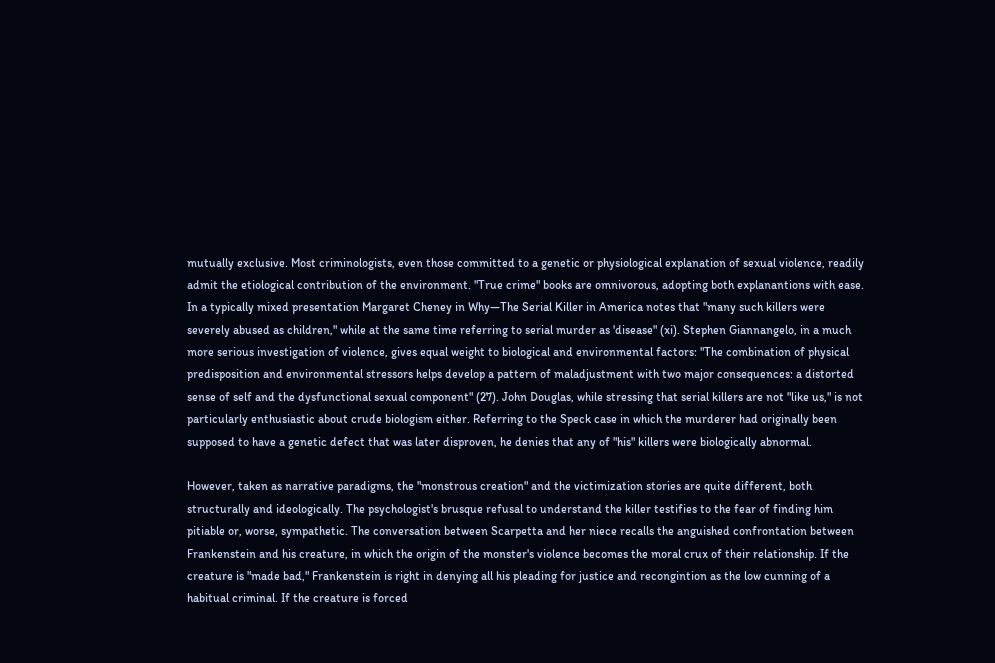mutually exclusive. Most criminologists, even those committed to a genetic or physiological explanation of sexual violence, readily admit the etiological contribution of the environment. "True crime" books are omnivorous, adopting both explanantions with ease. In a typically mixed presentation Margaret Cheney in Why—The Serial Killer in America notes that "many such killers were severely abused as children," while at the same time referring to serial murder as 'disease" (xi). Stephen Giannangelo, in a much more serious investigation of violence, gives equal weight to biological and environmental factors: "The combination of physical predisposition and environmental stressors helps develop a pattern of maladjustment with two major consequences: a distorted sense of self and the dysfunctional sexual component" (27). John Douglas, while stressing that serial killers are not "like us," is not particularly enthusiastic about crude biologism either. Referring to the Speck case in which the murderer had originally been supposed to have a genetic defect that was later disproven, he denies that any of "his" killers were biologically abnormal.

However, taken as narrative paradigms, the "monstrous creation" and the victimization stories are quite different, both structurally and ideologically. The psychologist's brusque refusal to understand the killer testifies to the fear of finding him pitiable or, worse, sympathetic. The conversation between Scarpetta and her niece recalls the anguished confrontation between Frankenstein and his creature, in which the origin of the monster's violence becomes the moral crux of their relationship. If the creature is "made bad," Frankenstein is right in denying all his pleading for justice and recongintion as the low cunning of a habitual criminal. If the creature is forced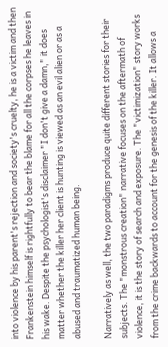into violence by his parent's rejection and society's cruelty, he is a victim and then Frankenstein himself is rightfully to bear the blame for all the corpses he leaves in his wake. Despite the psychologist's disclaimer "I don't give a damn," it does matter whether the killer her client is hunting is viewed as an evil alien or as a abused and traumatized human being.

Narratively as well, the two paradigms produce quite different stories for their subjects. The "monstrous creation" narrative focuses on the aftermath of violence, it is the story of search and exposure. The "victimization" story works from the crime backwards to account for the genesis of the killer. It allows a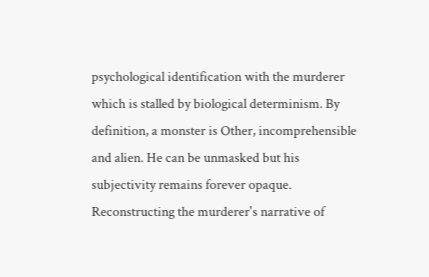psychological identification with the murderer which is stalled by biological determinism. By definition, a monster is Other, incomprehensible and alien. He can be unmasked but his subjectivity remains forever opaque. Reconstructing the murderer's narrative of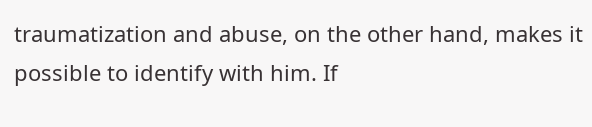traumatization and abuse, on the other hand, makes it possible to identify with him. If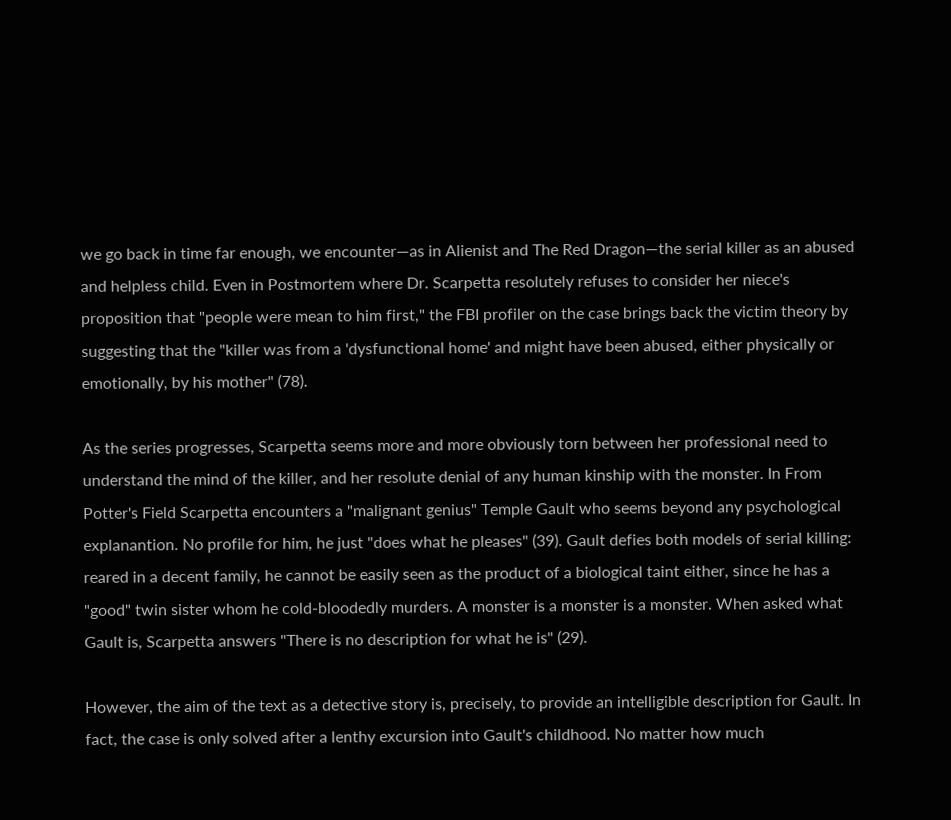we go back in time far enough, we encounter—as in Alienist and The Red Dragon—the serial killer as an abused and helpless child. Even in Postmortem where Dr. Scarpetta resolutely refuses to consider her niece's proposition that "people were mean to him first," the FBI profiler on the case brings back the victim theory by suggesting that the "killer was from a 'dysfunctional home' and might have been abused, either physically or emotionally, by his mother" (78).

As the series progresses, Scarpetta seems more and more obviously torn between her professional need to understand the mind of the killer, and her resolute denial of any human kinship with the monster. In From Potter's Field Scarpetta encounters a "malignant genius" Temple Gault who seems beyond any psychological explanantion. No profile for him, he just "does what he pleases" (39). Gault defies both models of serial killing: reared in a decent family, he cannot be easily seen as the product of a biological taint either, since he has a "good" twin sister whom he cold-bloodedly murders. A monster is a monster is a monster. When asked what Gault is, Scarpetta answers "There is no description for what he is" (29).

However, the aim of the text as a detective story is, precisely, to provide an intelligible description for Gault. In fact, the case is only solved after a lenthy excursion into Gault's childhood. No matter how much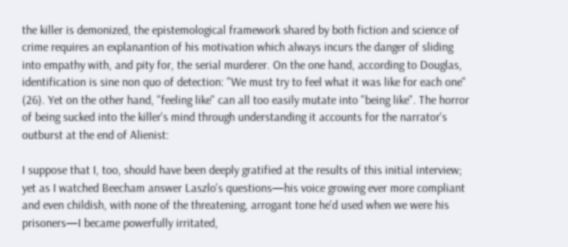the killer is demonized, the epistemological framework shared by both fiction and science of crime requires an explanantion of his motivation which always incurs the danger of sliding into empathy with, and pity for, the serial murderer. On the one hand, according to Douglas, identification is sine non quo of detection: "We must try to feel what it was like for each one" (26). Yet on the other hand, "feeling like" can all too easily mutate into "being like". The horror of being sucked into the killer's mind through understanding it accounts for the narrator's outburst at the end of Alienist:

I suppose that I, too, should have been deeply gratified at the results of this initial interview; yet as I watched Beecham answer Laszlo's questions—his voice growing ever more compliant and even childish, with none of the threatening, arrogant tone he'd used when we were his prisoners—I became powerfully irritated,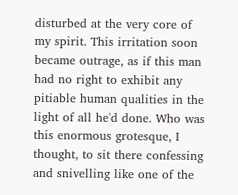disturbed at the very core of my spirit. This irritation soon became outrage, as if this man had no right to exhibit any pitiable human qualities in the light of all he'd done. Who was this enormous grotesque, I thought, to sit there confessing and snivelling like one of the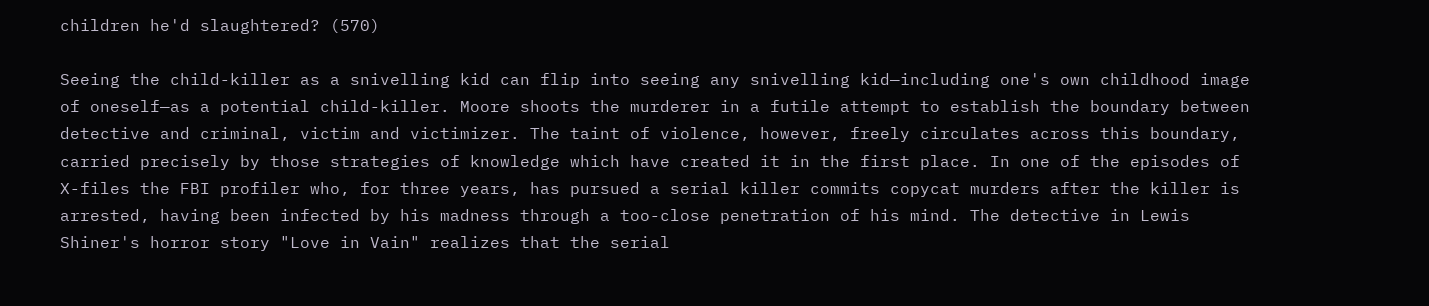children he'd slaughtered? (570)

Seeing the child-killer as a snivelling kid can flip into seeing any snivelling kid—including one's own childhood image of oneself—as a potential child-killer. Moore shoots the murderer in a futile attempt to establish the boundary between detective and criminal, victim and victimizer. The taint of violence, however, freely circulates across this boundary, carried precisely by those strategies of knowledge which have created it in the first place. In one of the episodes of X-files the FBI profiler who, for three years, has pursued a serial killer commits copycat murders after the killer is arrested, having been infected by his madness through a too-close penetration of his mind. The detective in Lewis Shiner's horror story "Love in Vain" realizes that the serial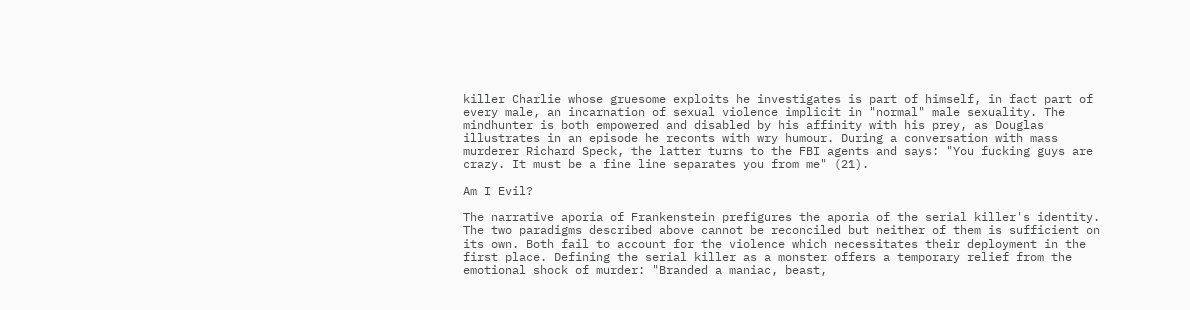killer Charlie whose gruesome exploits he investigates is part of himself, in fact part of every male, an incarnation of sexual violence implicit in "normal" male sexuality. The mindhunter is both empowered and disabled by his affinity with his prey, as Douglas illustrates in an episode he reconts with wry humour. During a conversation with mass murderer Richard Speck, the latter turns to the FBI agents and says: "You fucking guys are crazy. It must be a fine line separates you from me" (21).

Am I Evil?

The narrative aporia of Frankenstein prefigures the aporia of the serial killer's identity. The two paradigms described above cannot be reconciled but neither of them is sufficient on its own. Both fail to account for the violence which necessitates their deployment in the first place. Defining the serial killer as a monster offers a temporary relief from the emotional shock of murder: "Branded a maniac, beast,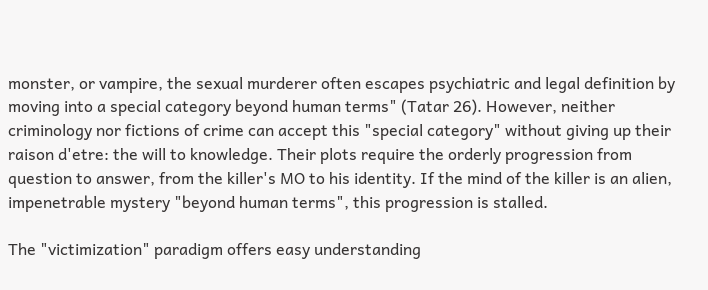monster, or vampire, the sexual murderer often escapes psychiatric and legal definition by moving into a special category beyond human terms" (Tatar 26). However, neither criminology nor fictions of crime can accept this "special category" without giving up their raison d'etre: the will to knowledge. Their plots require the orderly progression from question to answer, from the killer's MO to his identity. If the mind of the killer is an alien, impenetrable mystery "beyond human terms", this progression is stalled.

The "victimization" paradigm offers easy understanding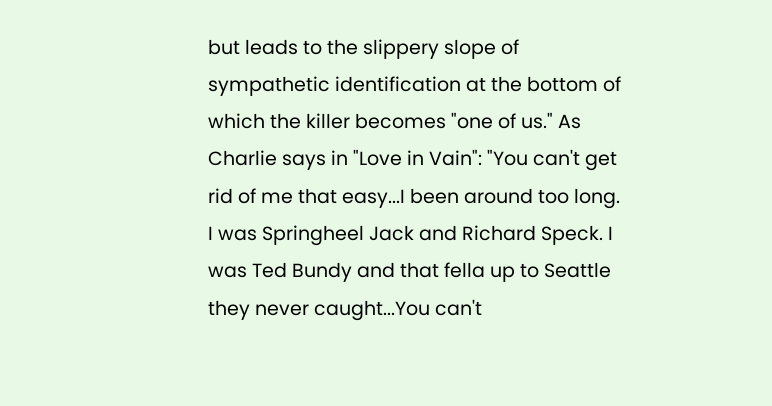but leads to the slippery slope of sympathetic identification at the bottom of which the killer becomes "one of us." As Charlie says in "Love in Vain": "You can't get rid of me that easy...I been around too long. I was Springheel Jack and Richard Speck. I was Ted Bundy and that fella up to Seattle they never caught...You can't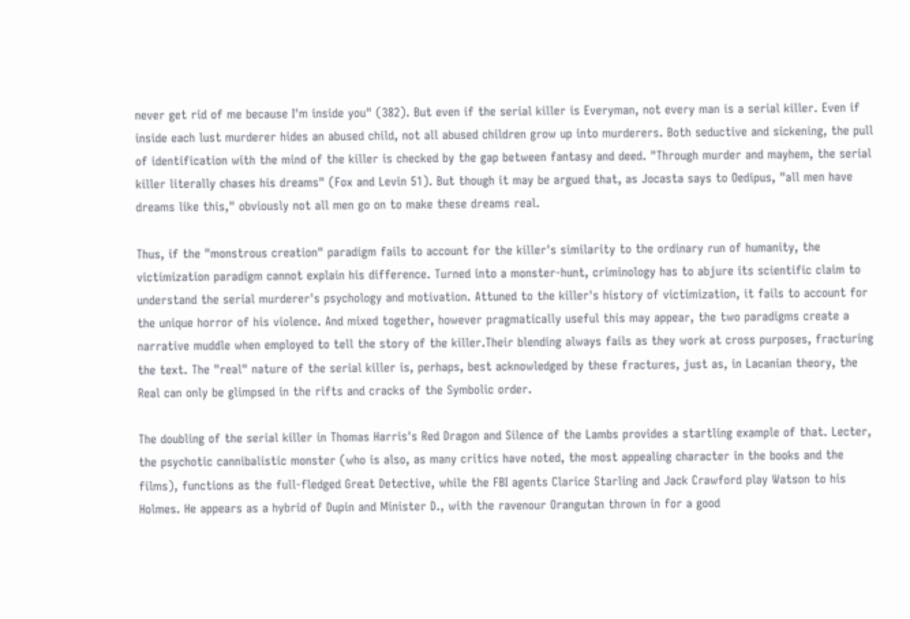never get rid of me because I'm inside you" (382). But even if the serial killer is Everyman, not every man is a serial killer. Even if inside each lust murderer hides an abused child, not all abused children grow up into murderers. Both seductive and sickening, the pull of identification with the mind of the killer is checked by the gap between fantasy and deed. "Through murder and mayhem, the serial killer literally chases his dreams" (Fox and Levin 51). But though it may be argued that, as Jocasta says to Oedipus, "all men have dreams like this," obviously not all men go on to make these dreams real.

Thus, if the "monstrous creation" paradigm fails to account for the killer's similarity to the ordinary run of humanity, the victimization paradigm cannot explain his difference. Turned into a monster-hunt, criminology has to abjure its scientific claim to understand the serial murderer's psychology and motivation. Attuned to the killer's history of victimization, it fails to account for the unique horror of his violence. And mixed together, however pragmatically useful this may appear, the two paradigms create a narrative muddle when employed to tell the story of the killer.Their blending always fails as they work at cross purposes, fracturing the text. The "real" nature of the serial killer is, perhaps, best acknowledged by these fractures, just as, in Lacanian theory, the Real can only be glimpsed in the rifts and cracks of the Symbolic order.

The doubling of the serial killer in Thomas Harris's Red Dragon and Silence of the Lambs provides a startling example of that. Lecter, the psychotic cannibalistic monster (who is also, as many critics have noted, the most appealing character in the books and the films), functions as the full-fledged Great Detective, while the FBI agents Clarice Starling and Jack Crawford play Watson to his Holmes. He appears as a hybrid of Dupin and Minister D., with the ravenour Orangutan thrown in for a good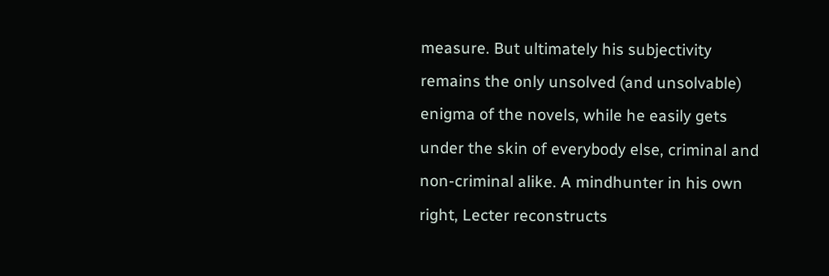measure. But ultimately his subjectivity remains the only unsolved (and unsolvable) enigma of the novels, while he easily gets under the skin of everybody else, criminal and non-criminal alike. A mindhunter in his own right, Lecter reconstructs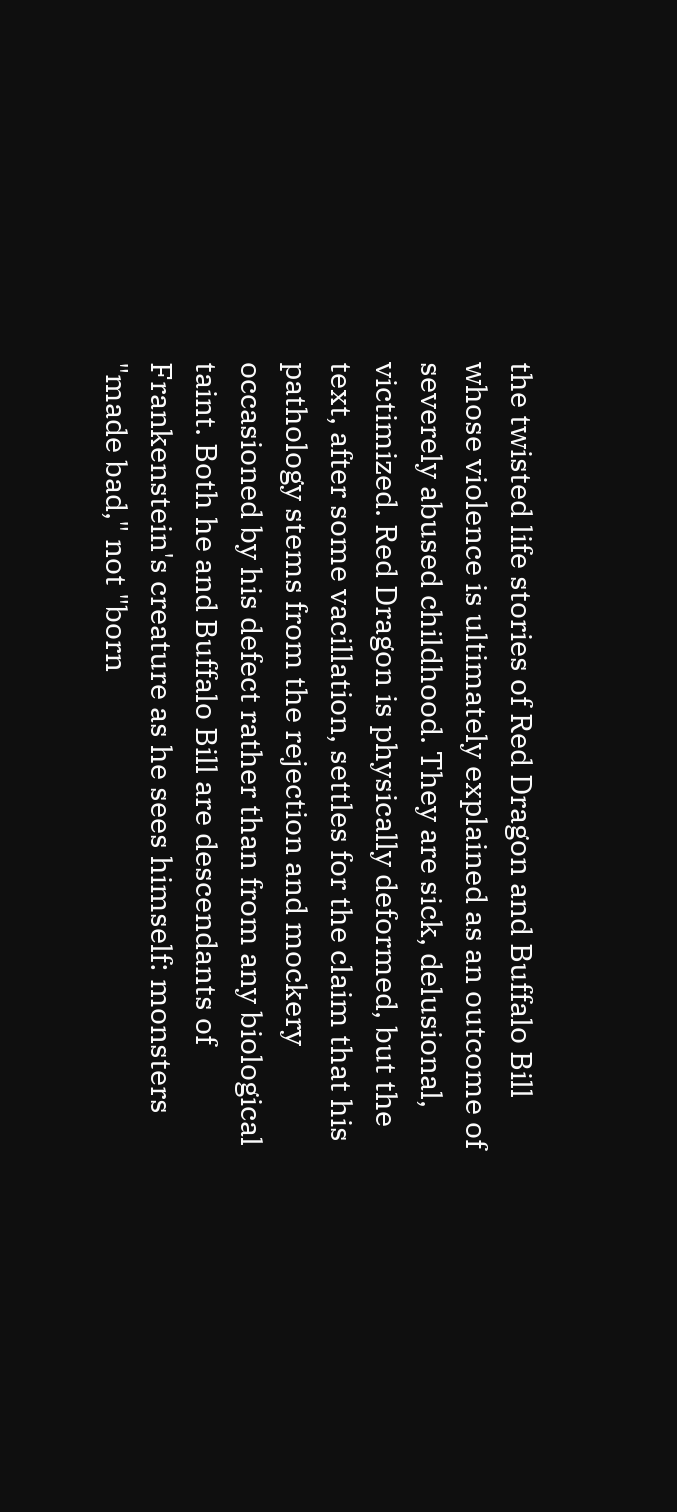the twisted life stories of Red Dragon and Buffalo Bill whose violence is ultimately explained as an outcome of severely abused childhood. They are sick, delusional, victimized. Red Dragon is physically deformed, but the text, after some vacillation, settles for the claim that his pathology stems from the rejection and mockery occasioned by his defect rather than from any biological taint. Both he and Buffalo Bill are descendants of Frankenstein's creature as he sees himself: monsters "made bad," not "born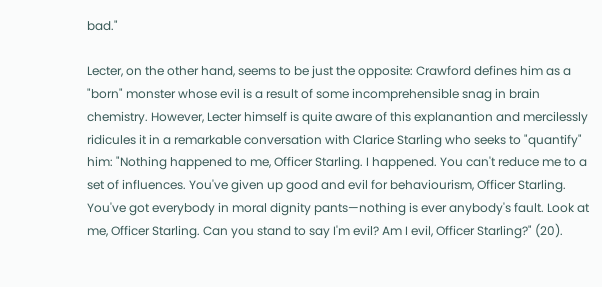bad."

Lecter, on the other hand, seems to be just the opposite: Crawford defines him as a "born" monster whose evil is a result of some incomprehensible snag in brain chemistry. However, Lecter himself is quite aware of this explanantion and mercilessly ridicules it in a remarkable conversation with Clarice Starling who seeks to "quantify" him: "Nothing happened to me, Officer Starling. I happened. You can't reduce me to a set of influences. You've given up good and evil for behaviourism, Officer Starling. You've got everybody in moral dignity pants—nothing is ever anybody's fault. Look at me, Officer Starling. Can you stand to say I'm evil? Am I evil, Officer Starling?" (20).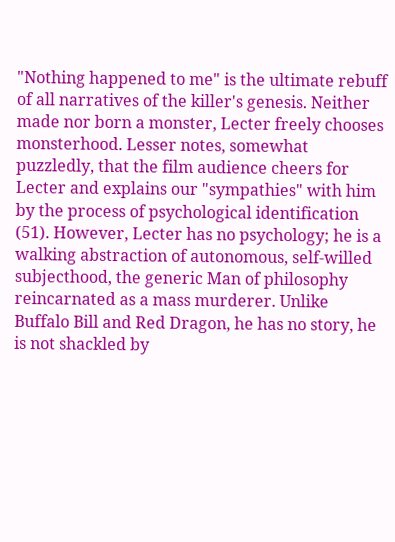"Nothing happened to me" is the ultimate rebuff of all narratives of the killer's genesis. Neither made nor born a monster, Lecter freely chooses monsterhood. Lesser notes, somewhat puzzledly, that the film audience cheers for Lecter and explains our "sympathies" with him by the process of psychological identification (51). However, Lecter has no psychology; he is a walking abstraction of autonomous, self-willed subjecthood, the generic Man of philosophy reincarnated as a mass murderer. Unlike Buffalo Bill and Red Dragon, he has no story, he is not shackled by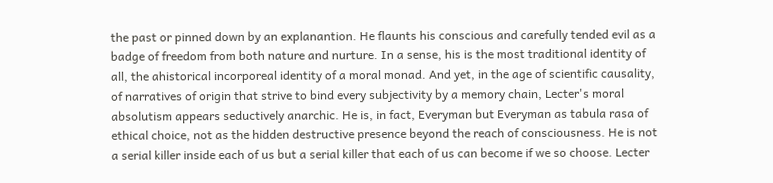the past or pinned down by an explanantion. He flaunts his conscious and carefully tended evil as a badge of freedom from both nature and nurture. In a sense, his is the most traditional identity of all, the ahistorical incorporeal identity of a moral monad. And yet, in the age of scientific causality, of narratives of origin that strive to bind every subjectivity by a memory chain, Lecter's moral absolutism appears seductively anarchic. He is, in fact, Everyman but Everyman as tabula rasa of ethical choice, not as the hidden destructive presence beyond the reach of consciousness. He is not a serial killer inside each of us but a serial killer that each of us can become if we so choose. Lecter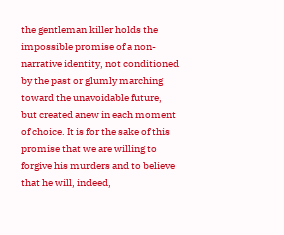the gentleman killer holds the impossible promise of a non-narrative identity, not conditioned by the past or glumly marching toward the unavoidable future, but created anew in each moment of choice. It is for the sake of this promise that we are willing to forgive his murders and to believe that he will, indeed,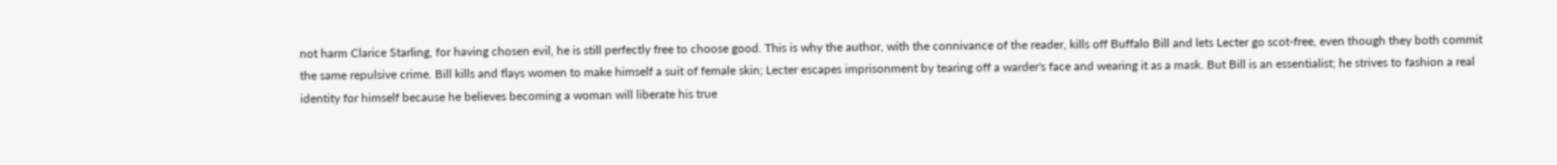not harm Clarice Starling, for having chosen evil, he is still perfectly free to choose good. This is why the author, with the connivance of the reader, kills off Buffalo Bill and lets Lecter go scot-free, even though they both commit the same repulsive crime. Bill kills and flays women to make himself a suit of female skin; Lecter escapes imprisonment by tearing off a warder's face and wearing it as a mask. But Bill is an essentialist; he strives to fashion a real identity for himself because he believes becoming a woman will liberate his true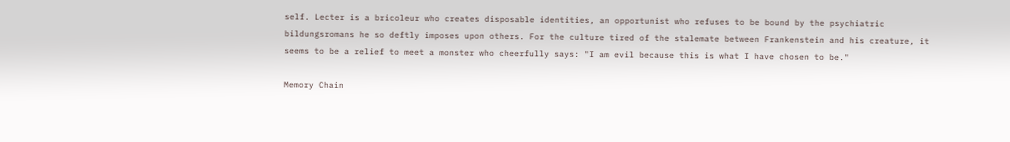self. Lecter is a bricoleur who creates disposable identities, an opportunist who refuses to be bound by the psychiatric bildungsromans he so deftly imposes upon others. For the culture tired of the stalemate between Frankenstein and his creature, it seems to be a relief to meet a monster who cheerfully says: "I am evil because this is what I have chosen to be."

Memory Chain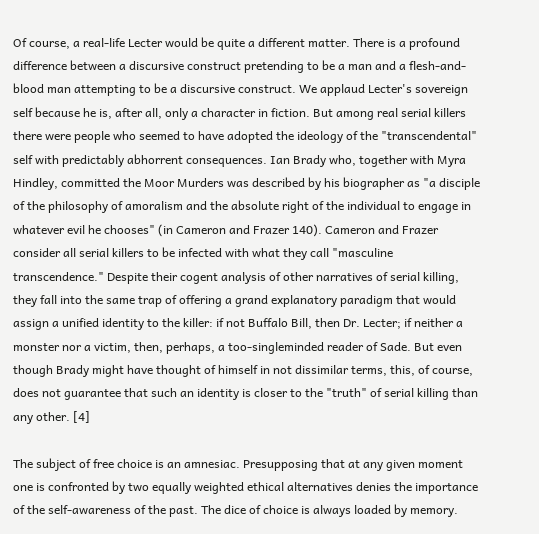Of course, a real-life Lecter would be quite a different matter. There is a profound difference between a discursive construct pretending to be a man and a flesh-and-blood man attempting to be a discursive construct. We applaud Lecter's sovereign self because he is, after all, only a character in fiction. But among real serial killers there were people who seemed to have adopted the ideology of the "transcendental" self with predictably abhorrent consequences. Ian Brady who, together with Myra Hindley, committed the Moor Murders was described by his biographer as "a disciple of the philosophy of amoralism and the absolute right of the individual to engage in whatever evil he chooses" (in Cameron and Frazer 140). Cameron and Frazer consider all serial killers to be infected with what they call "masculine transcendence." Despite their cogent analysis of other narratives of serial killing, they fall into the same trap of offering a grand explanatory paradigm that would assign a unified identity to the killer: if not Buffalo Bill, then Dr. Lecter; if neither a monster nor a victim, then, perhaps, a too-singleminded reader of Sade. But even though Brady might have thought of himself in not dissimilar terms, this, of course, does not guarantee that such an identity is closer to the "truth" of serial killing than any other. [4]

The subject of free choice is an amnesiac. Presupposing that at any given moment one is confronted by two equally weighted ethical alternatives denies the importance of the self-awareness of the past. The dice of choice is always loaded by memory.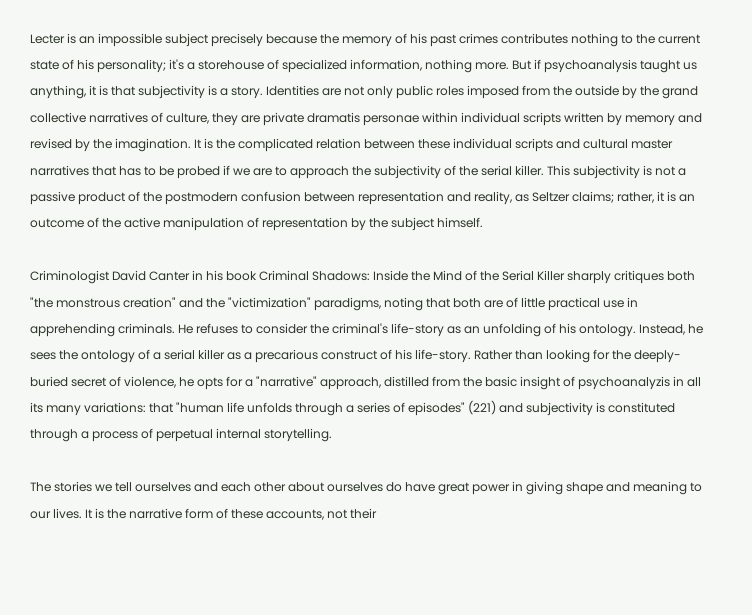Lecter is an impossible subject precisely because the memory of his past crimes contributes nothing to the current state of his personality; it's a storehouse of specialized information, nothing more. But if psychoanalysis taught us anything, it is that subjectivity is a story. Identities are not only public roles imposed from the outside by the grand collective narratives of culture, they are private dramatis personae within individual scripts written by memory and revised by the imagination. It is the complicated relation between these individual scripts and cultural master narratives that has to be probed if we are to approach the subjectivity of the serial killer. This subjectivity is not a passive product of the postmodern confusion between representation and reality, as Seltzer claims; rather, it is an outcome of the active manipulation of representation by the subject himself.

Criminologist David Canter in his book Criminal Shadows: Inside the Mind of the Serial Killer sharply critiques both "the monstrous creation" and the "victimization" paradigms, noting that both are of little practical use in apprehending criminals. He refuses to consider the criminal's life-story as an unfolding of his ontology. Instead, he sees the ontology of a serial killer as a precarious construct of his life-story. Rather than looking for the deeply-buried secret of violence, he opts for a "narrative" approach, distilled from the basic insight of psychoanalyzis in all its many variations: that "human life unfolds through a series of episodes" (221) and subjectivity is constituted through a process of perpetual internal storytelling.

The stories we tell ourselves and each other about ourselves do have great power in giving shape and meaning to our lives. It is the narrative form of these accounts, not their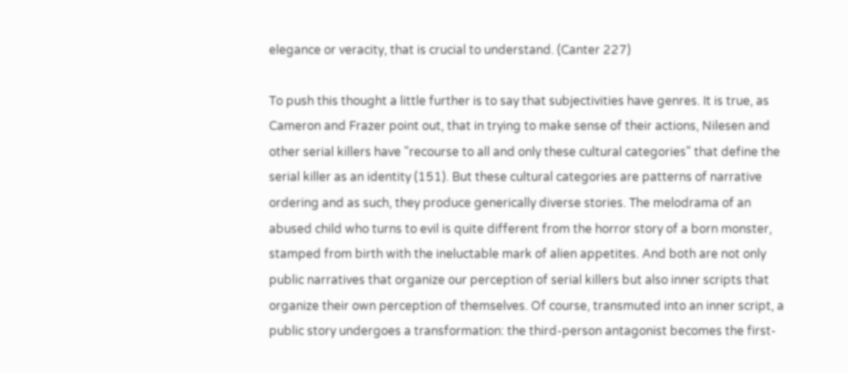elegance or veracity, that is crucial to understand. (Canter 227)

To push this thought a little further is to say that subjectivities have genres. It is true, as Cameron and Frazer point out, that in trying to make sense of their actions, Nilesen and other serial killers have "recourse to all and only these cultural categories" that define the serial killer as an identity (151). But these cultural categories are patterns of narrative ordering and as such, they produce generically diverse stories. The melodrama of an abused child who turns to evil is quite different from the horror story of a born monster, stamped from birth with the ineluctable mark of alien appetites. And both are not only public narratives that organize our perception of serial killers but also inner scripts that organize their own perception of themselves. Of course, transmuted into an inner script, a public story undergoes a transformation: the third-person antagonist becomes the first-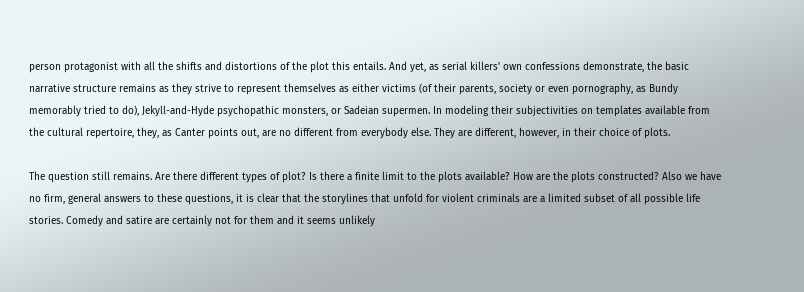person protagonist with all the shifts and distortions of the plot this entails. And yet, as serial killers' own confessions demonstrate, the basic narrative structure remains as they strive to represent themselves as either victims (of their parents, society or even pornography, as Bundy memorably tried to do), Jekyll-and-Hyde psychopathic monsters, or Sadeian supermen. In modeling their subjectivities on templates available from the cultural repertoire, they, as Canter points out, are no different from everybody else. They are different, however, in their choice of plots.

The question still remains. Are there different types of plot? Is there a finite limit to the plots available? How are the plots constructed? Also we have no firm, general answers to these questions, it is clear that the storylines that unfold for violent criminals are a limited subset of all possible life stories. Comedy and satire are certainly not for them and it seems unlikely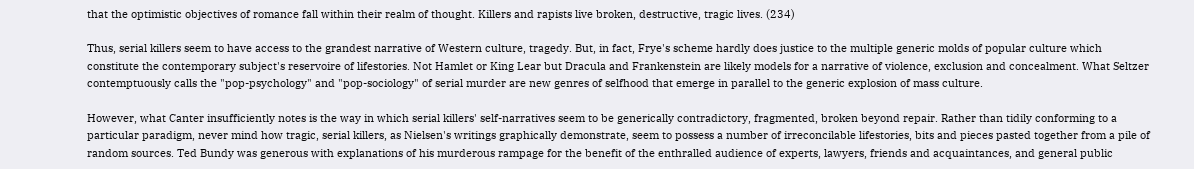that the optimistic objectives of romance fall within their realm of thought. Killers and rapists live broken, destructive, tragic lives. (234)

Thus, serial killers seem to have access to the grandest narrative of Western culture, tragedy. But, in fact, Frye's scheme hardly does justice to the multiple generic molds of popular culture which constitute the contemporary subject's reservoire of lifestories. Not Hamlet or King Lear but Dracula and Frankenstein are likely models for a narrative of violence, exclusion and concealment. What Seltzer contemptuously calls the "pop-psychology" and "pop-sociology" of serial murder are new genres of selfhood that emerge in parallel to the generic explosion of mass culture.

However, what Canter insufficiently notes is the way in which serial killers' self-narratives seem to be generically contradictory, fragmented, broken beyond repair. Rather than tidily conforming to a particular paradigm, never mind how tragic, serial killers, as Nielsen's writings graphically demonstrate, seem to possess a number of irreconcilable lifestories, bits and pieces pasted together from a pile of random sources. Ted Bundy was generous with explanations of his murderous rampage for the benefit of the enthralled audience of experts, lawyers, friends and acquaintances, and general public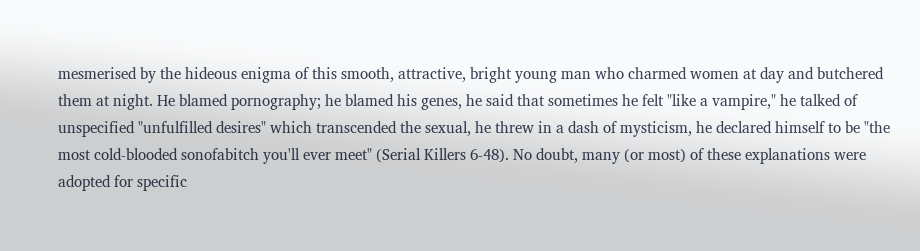mesmerised by the hideous enigma of this smooth, attractive, bright young man who charmed women at day and butchered them at night. He blamed pornography; he blamed his genes, he said that sometimes he felt "like a vampire," he talked of unspecified "unfulfilled desires" which transcended the sexual, he threw in a dash of mysticism, he declared himself to be "the most cold-blooded sonofabitch you'll ever meet" (Serial Killers 6-48). No doubt, many (or most) of these explanations were adopted for specific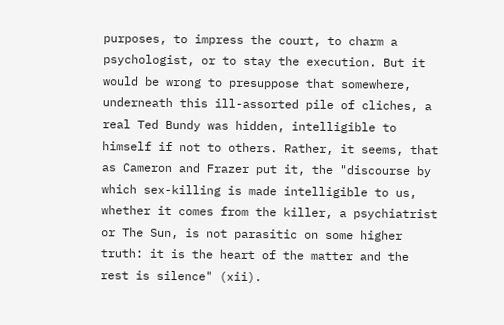purposes, to impress the court, to charm a psychologist, or to stay the execution. But it would be wrong to presuppose that somewhere, underneath this ill-assorted pile of cliches, a real Ted Bundy was hidden, intelligible to himself if not to others. Rather, it seems, that as Cameron and Frazer put it, the "discourse by which sex-killing is made intelligible to us, whether it comes from the killer, a psychiatrist or The Sun, is not parasitic on some higher truth: it is the heart of the matter and the rest is silence" (xii).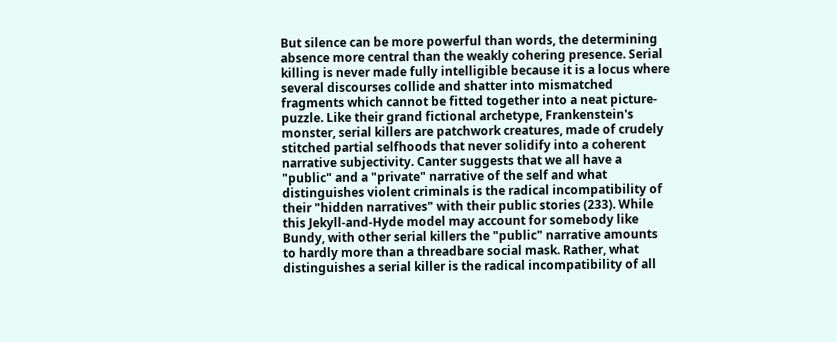But silence can be more powerful than words, the determining absence more central than the weakly cohering presence. Serial killing is never made fully intelligible because it is a locus where several discourses collide and shatter into mismatched fragments which cannot be fitted together into a neat picture-puzzle. Like their grand fictional archetype, Frankenstein's monster, serial killers are patchwork creatures, made of crudely stitched partial selfhoods that never solidify into a coherent narrative subjectivity. Canter suggests that we all have a "public" and a "private" narrative of the self and what distinguishes violent criminals is the radical incompatibility of their "hidden narratives" with their public stories (233). While this Jekyll-and-Hyde model may account for somebody like Bundy, with other serial killers the "public" narrative amounts to hardly more than a threadbare social mask. Rather, what distinguishes a serial killer is the radical incompatibility of all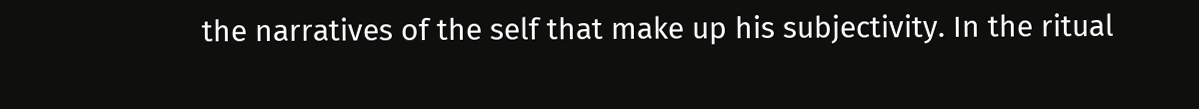the narratives of the self that make up his subjectivity. In the ritual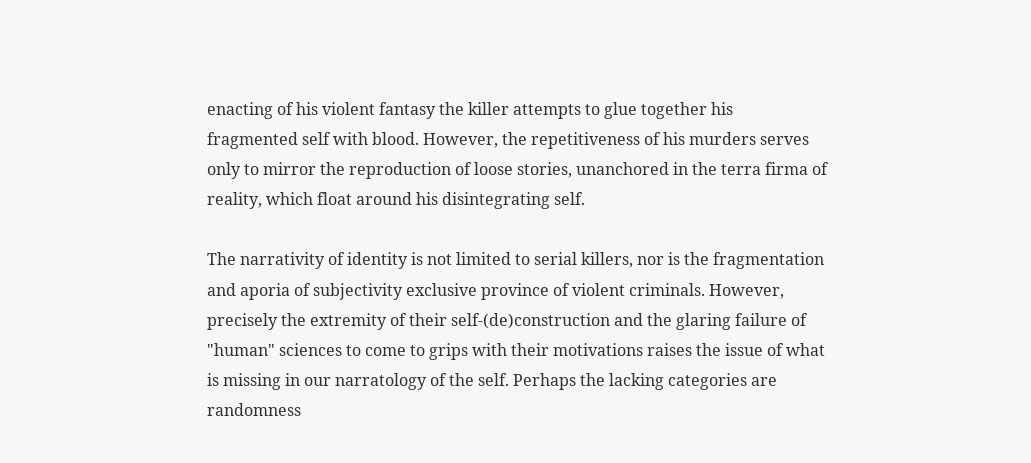enacting of his violent fantasy the killer attempts to glue together his fragmented self with blood. However, the repetitiveness of his murders serves only to mirror the reproduction of loose stories, unanchored in the terra firma of reality, which float around his disintegrating self.

The narrativity of identity is not limited to serial killers, nor is the fragmentation and aporia of subjectivity exclusive province of violent criminals. However, precisely the extremity of their self-(de)construction and the glaring failure of "human" sciences to come to grips with their motivations raises the issue of what is missing in our narratology of the self. Perhaps the lacking categories are randomness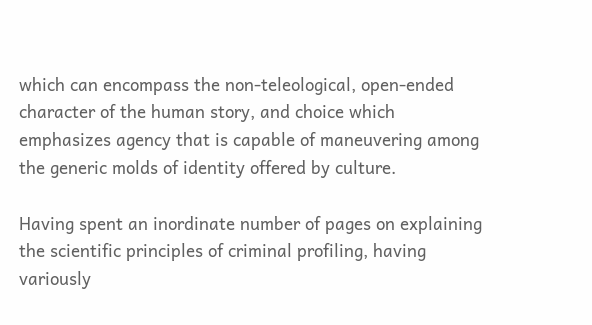which can encompass the non-teleological, open-ended character of the human story, and choice which emphasizes agency that is capable of maneuvering among the generic molds of identity offered by culture.

Having spent an inordinate number of pages on explaining the scientific principles of criminal profiling, having variously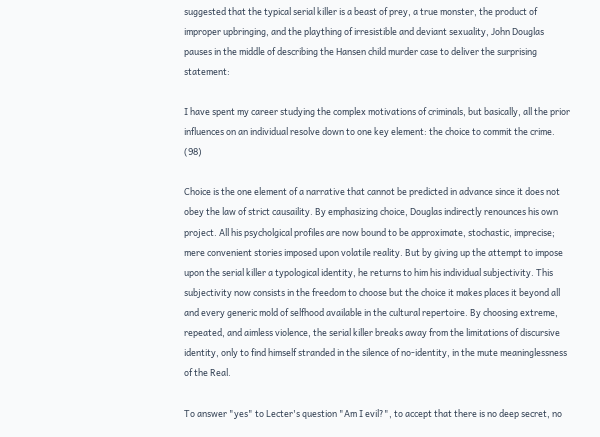suggested that the typical serial killer is a beast of prey, a true monster, the product of improper upbringing, and the plaything of irresistible and deviant sexuality, John Douglas pauses in the middle of describing the Hansen child murder case to deliver the surprising statement:

I have spent my career studying the complex motivations of criminals, but basically, all the prior influences on an individual resolve down to one key element: the choice to commit the crime. (98)

Choice is the one element of a narrative that cannot be predicted in advance since it does not obey the law of strict causaility. By emphasizing choice, Douglas indirectly renounces his own project. All his psycholgical profiles are now bound to be approximate, stochastic, imprecise; mere convenient stories imposed upon volatile reality. But by giving up the attempt to impose upon the serial killer a typological identity, he returns to him his individual subjectivity. This subjectivity now consists in the freedom to choose but the choice it makes places it beyond all and every generic mold of selfhood available in the cultural repertoire. By choosing extreme, repeated, and aimless violence, the serial killer breaks away from the limitations of discursive identity, only to find himself stranded in the silence of no-identity, in the mute meaninglessness of the Real.

To answer "yes" to Lecter's question "Am I evil?", to accept that there is no deep secret, no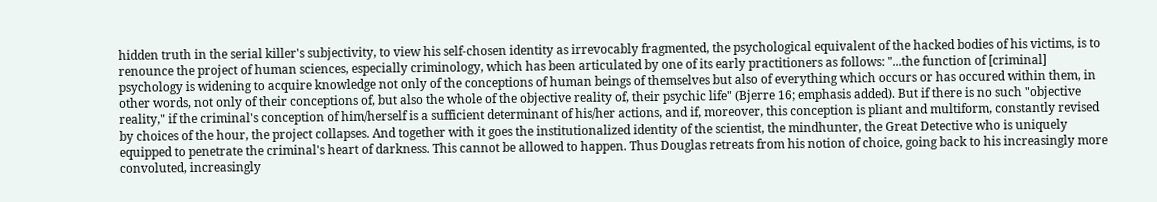hidden truth in the serial killer's subjectivity, to view his self-chosen identity as irrevocably fragmented, the psychological equivalent of the hacked bodies of his victims, is to renounce the project of human sciences, especially criminology, which has been articulated by one of its early practitioners as follows: "...the function of [criminal] psychology is widening to acquire knowledge not only of the conceptions of human beings of themselves but also of everything which occurs or has occured within them, in other words, not only of their conceptions of, but also the whole of the objective reality of, their psychic life" (Bjerre 16; emphasis added). But if there is no such "objective reality," if the criminal's conception of him/herself is a sufficient determinant of his/her actions, and if, moreover, this conception is pliant and multiform, constantly revised by choices of the hour, the project collapses. And together with it goes the institutionalized identity of the scientist, the mindhunter, the Great Detective who is uniquely equipped to penetrate the criminal's heart of darkness. This cannot be allowed to happen. Thus Douglas retreats from his notion of choice, going back to his increasingly more convoluted, increasingly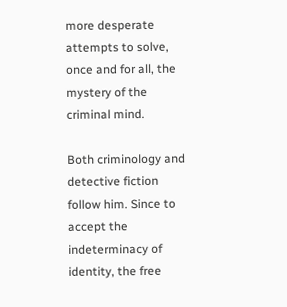more desperate attempts to solve, once and for all, the mystery of the criminal mind.

Both criminology and detective fiction follow him. Since to accept the indeterminacy of identity, the free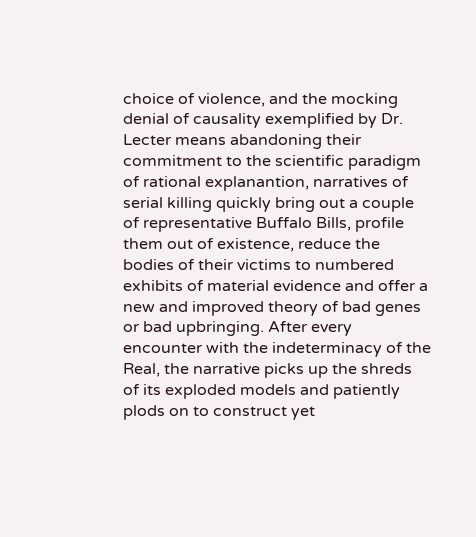choice of violence, and the mocking denial of causality exemplified by Dr. Lecter means abandoning their commitment to the scientific paradigm of rational explanantion, narratives of serial killing quickly bring out a couple of representative Buffalo Bills, profile them out of existence, reduce the bodies of their victims to numbered exhibits of material evidence and offer a new and improved theory of bad genes or bad upbringing. After every encounter with the indeterminacy of the Real, the narrative picks up the shreds of its exploded models and patiently plods on to construct yet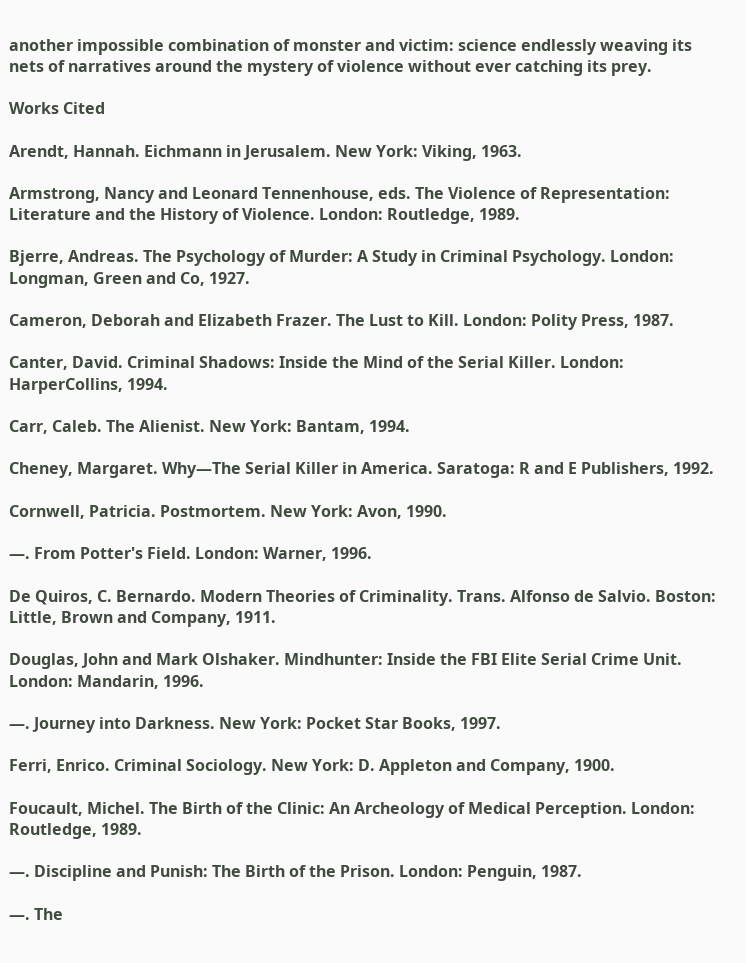another impossible combination of monster and victim: science endlessly weaving its nets of narratives around the mystery of violence without ever catching its prey.

Works Cited

Arendt, Hannah. Eichmann in Jerusalem. New York: Viking, 1963.

Armstrong, Nancy and Leonard Tennenhouse, eds. The Violence of Representation: Literature and the History of Violence. London: Routledge, 1989.

Bjerre, Andreas. The Psychology of Murder: A Study in Criminal Psychology. London: Longman, Green and Co, 1927.

Cameron, Deborah and Elizabeth Frazer. The Lust to Kill. London: Polity Press, 1987.

Canter, David. Criminal Shadows: Inside the Mind of the Serial Killer. London: HarperCollins, 1994.

Carr, Caleb. The Alienist. New York: Bantam, 1994.

Cheney, Margaret. Why—The Serial Killer in America. Saratoga: R and E Publishers, 1992.

Cornwell, Patricia. Postmortem. New York: Avon, 1990.

—. From Potter's Field. London: Warner, 1996.

De Quiros, C. Bernardo. Modern Theories of Criminality. Trans. Alfonso de Salvio. Boston: Little, Brown and Company, 1911.

Douglas, John and Mark Olshaker. Mindhunter: Inside the FBI Elite Serial Crime Unit. London: Mandarin, 1996.

—. Journey into Darkness. New York: Pocket Star Books, 1997.

Ferri, Enrico. Criminal Sociology. New York: D. Appleton and Company, 1900.

Foucault, Michel. The Birth of the Clinic: An Archeology of Medical Perception. London: Routledge, 1989.

—. Discipline and Punish: The Birth of the Prison. London: Penguin, 1987.

—. The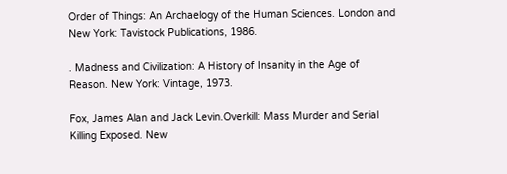Order of Things: An Archaelogy of the Human Sciences. London and New York: Tavistock Publications, 1986.

. Madness and Civilization: A History of Insanity in the Age of Reason. New York: Vintage, 1973.

Fox, James Alan and Jack Levin.Overkill: Mass Murder and Serial Killing Exposed. New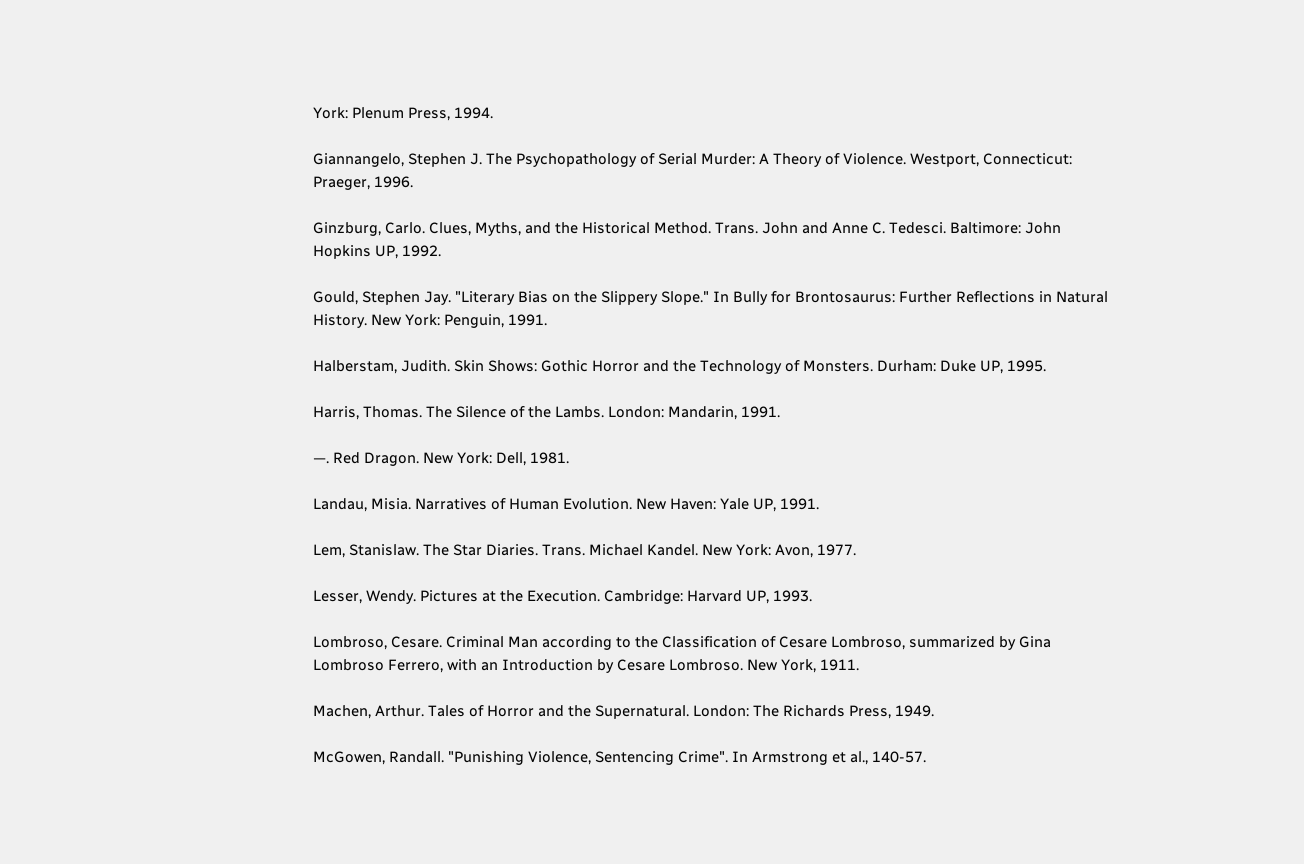York: Plenum Press, 1994.

Giannangelo, Stephen J. The Psychopathology of Serial Murder: A Theory of Violence. Westport, Connecticut: Praeger, 1996.

Ginzburg, Carlo. Clues, Myths, and the Historical Method. Trans. John and Anne C. Tedesci. Baltimore: John Hopkins UP, 1992.

Gould, Stephen Jay. "Literary Bias on the Slippery Slope." In Bully for Brontosaurus: Further Reflections in Natural History. New York: Penguin, 1991.

Halberstam, Judith. Skin Shows: Gothic Horror and the Technology of Monsters. Durham: Duke UP, 1995.

Harris, Thomas. The Silence of the Lambs. London: Mandarin, 1991.

—. Red Dragon. New York: Dell, 1981.

Landau, Misia. Narratives of Human Evolution. New Haven: Yale UP, 1991.

Lem, Stanislaw. The Star Diaries. Trans. Michael Kandel. New York: Avon, 1977.

Lesser, Wendy. Pictures at the Execution. Cambridge: Harvard UP, 1993.

Lombroso, Cesare. Criminal Man according to the Classification of Cesare Lombroso, summarized by Gina Lombroso Ferrero, with an Introduction by Cesare Lombroso. New York, 1911.

Machen, Arthur. Tales of Horror and the Supernatural. London: The Richards Press, 1949.

McGowen, Randall. "Punishing Violence, Sentencing Crime". In Armstrong et al., 140-57.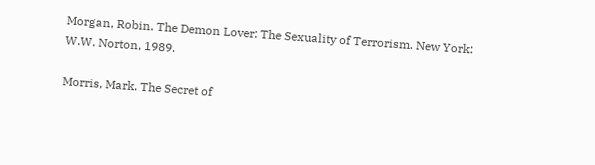Morgan, Robin. The Demon Lover: The Sexuality of Terrorism. New York: W.W. Norton, 1989.

Morris, Mark. The Secret of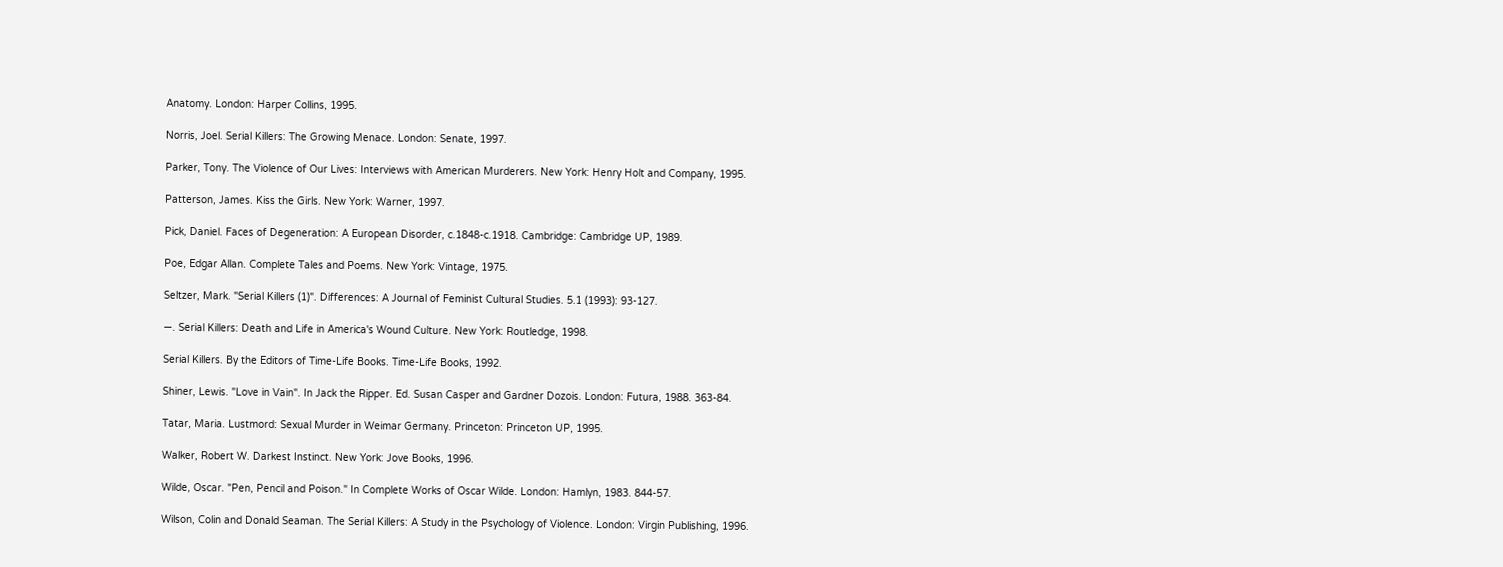Anatomy. London: Harper Collins, 1995.

Norris, Joel. Serial Killers: The Growing Menace. London: Senate, 1997.

Parker, Tony. The Violence of Our Lives: Interviews with American Murderers. New York: Henry Holt and Company, 1995.

Patterson, James. Kiss the Girls. New York: Warner, 1997.

Pick, Daniel. Faces of Degeneration: A European Disorder, c.1848-c.1918. Cambridge: Cambridge UP, 1989.

Poe, Edgar Allan. Complete Tales and Poems. New York: Vintage, 1975.

Seltzer, Mark. "Serial Killers (1)". Differences: A Journal of Feminist Cultural Studies. 5.1 (1993): 93-127.

—. Serial Killers: Death and Life in America's Wound Culture. New York: Routledge, 1998.

Serial Killers. By the Editors of Time-Life Books. Time-Life Books, 1992.

Shiner, Lewis. "Love in Vain". In Jack the Ripper. Ed. Susan Casper and Gardner Dozois. London: Futura, 1988. 363-84.

Tatar, Maria. Lustmord: Sexual Murder in Weimar Germany. Princeton: Princeton UP, 1995.

Walker, Robert W. Darkest Instinct. New York: Jove Books, 1996.

Wilde, Oscar. "Pen, Pencil and Poison." In Complete Works of Oscar Wilde. London: Hamlyn, 1983. 844-57.

Wilson, Colin and Donald Seaman. The Serial Killers: A Study in the Psychology of Violence. London: Virgin Publishing, 1996.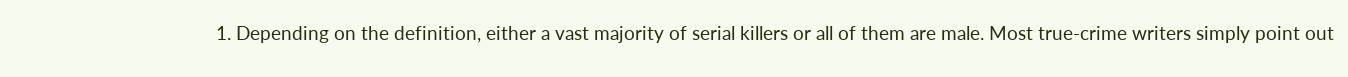1. Depending on the definition, either a vast majority of serial killers or all of them are male. Most true-crime writers simply point out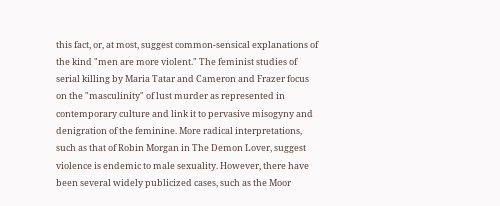this fact, or, at most, suggest common-sensical explanations of the kind "men are more violent." The feminist studies of serial killing by Maria Tatar and Cameron and Frazer focus on the "masculinity" of lust murder as represented in contemporary culture and link it to pervasive misogyny and denigration of the feminine. More radical interpretations, such as that of Robin Morgan in The Demon Lover, suggest violence is endemic to male sexuality. However, there have been several widely publicized cases, such as the Moor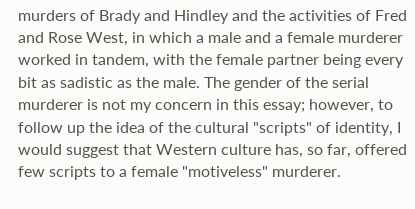murders of Brady and Hindley and the activities of Fred and Rose West, in which a male and a female murderer worked in tandem, with the female partner being every bit as sadistic as the male. The gender of the serial murderer is not my concern in this essay; however, to follow up the idea of the cultural "scripts" of identity, I would suggest that Western culture has, so far, offered few scripts to a female "motiveless" murderer.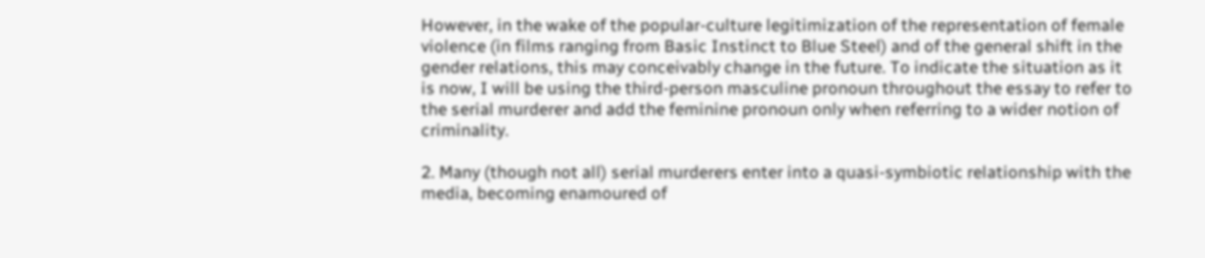However, in the wake of the popular-culture legitimization of the representation of female violence (in films ranging from Basic Instinct to Blue Steel) and of the general shift in the gender relations, this may conceivably change in the future. To indicate the situation as it is now, I will be using the third-person masculine pronoun throughout the essay to refer to the serial murderer and add the feminine pronoun only when referring to a wider notion of criminality.

2. Many (though not all) serial murderers enter into a quasi-symbiotic relationship with the media, becoming enamoured of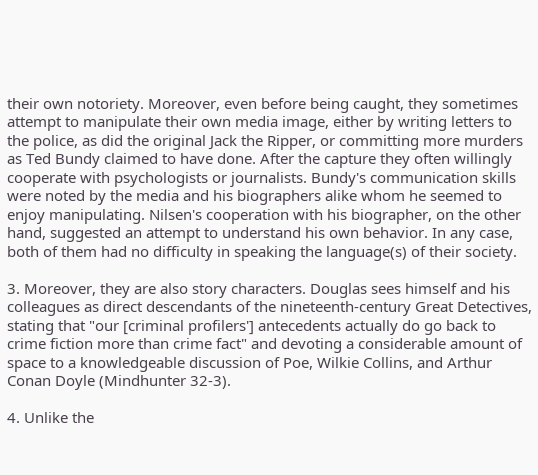their own notoriety. Moreover, even before being caught, they sometimes attempt to manipulate their own media image, either by writing letters to the police, as did the original Jack the Ripper, or committing more murders as Ted Bundy claimed to have done. After the capture they often willingly cooperate with psychologists or journalists. Bundy's communication skills were noted by the media and his biographers alike whom he seemed to enjoy manipulating. Nilsen's cooperation with his biographer, on the other hand, suggested an attempt to understand his own behavior. In any case, both of them had no difficulty in speaking the language(s) of their society.

3. Moreover, they are also story characters. Douglas sees himself and his colleagues as direct descendants of the nineteenth-century Great Detectives, stating that "our [criminal profilers'] antecedents actually do go back to crime fiction more than crime fact" and devoting a considerable amount of space to a knowledgeable discussion of Poe, Wilkie Collins, and Arthur Conan Doyle (Mindhunter 32-3).

4. Unlike the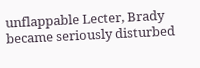unflappable Lecter, Brady became seriously disturbed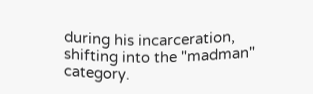during his incarceration, shifting into the "madman" category.